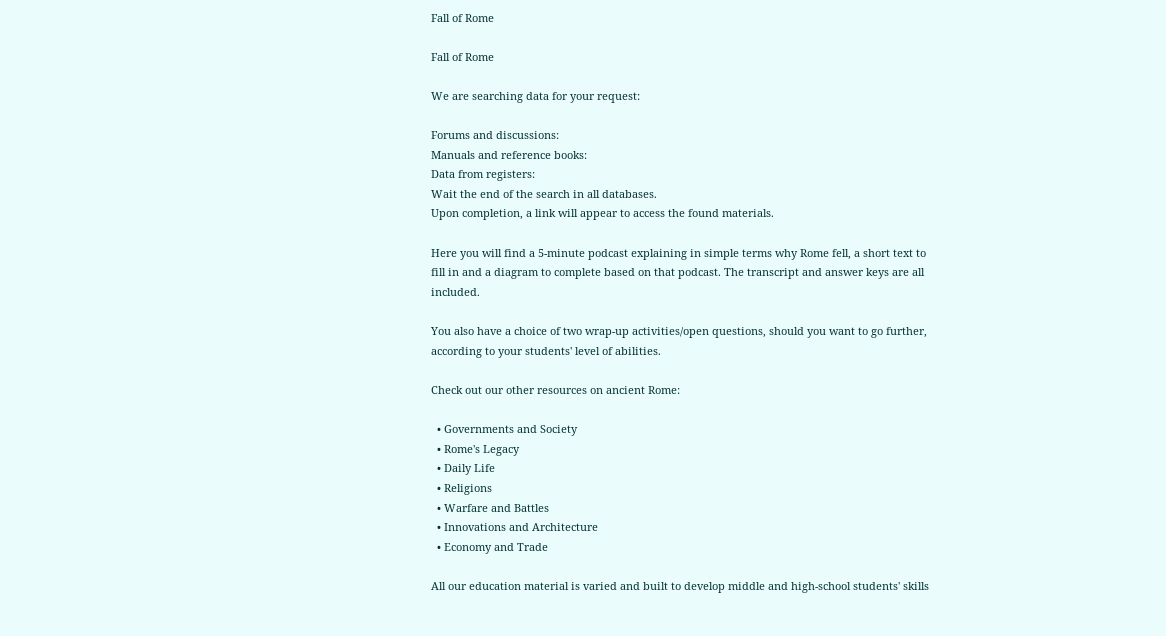Fall of Rome

Fall of Rome

We are searching data for your request:

Forums and discussions:
Manuals and reference books:
Data from registers:
Wait the end of the search in all databases.
Upon completion, a link will appear to access the found materials.

Here you will find a 5-minute podcast explaining in simple terms why Rome fell, a short text to fill in and a diagram to complete based on that podcast. The transcript and answer keys are all included.

You also have a choice of two wrap-up activities/open questions, should you want to go further, according to your students' level of abilities.

Check out our other resources on ancient Rome:

  • Governments and Society
  • Rome's Legacy
  • Daily Life
  • Religions
  • Warfare and Battles
  • Innovations and Architecture
  • Economy and Trade

All our education material is varied and built to develop middle and high-school students' skills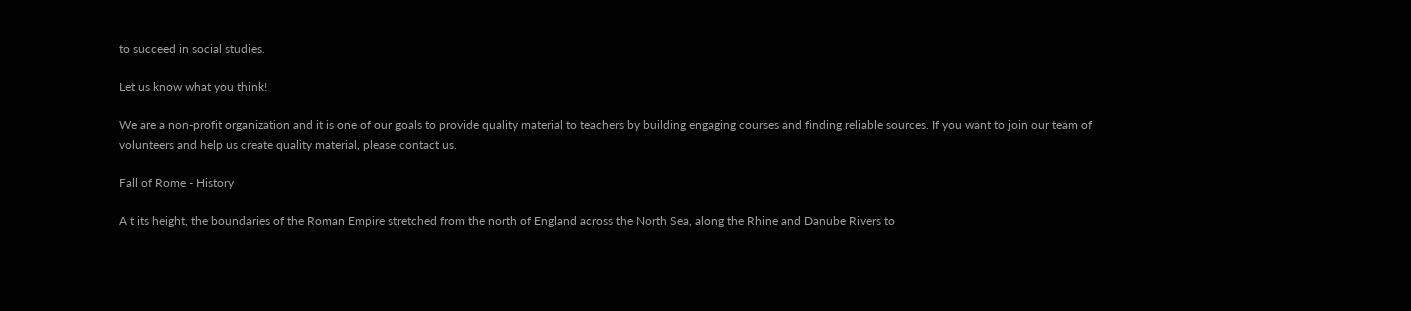to succeed in social studies.

Let us know what you think!

We are a non-profit organization and it is one of our goals to provide quality material to teachers by building engaging courses and finding reliable sources. If you want to join our team of volunteers and help us create quality material, please contact us.

Fall of Rome - History

A t its height, the boundaries of the Roman Empire stretched from the north of England across the North Sea, along the Rhine and Danube Rivers to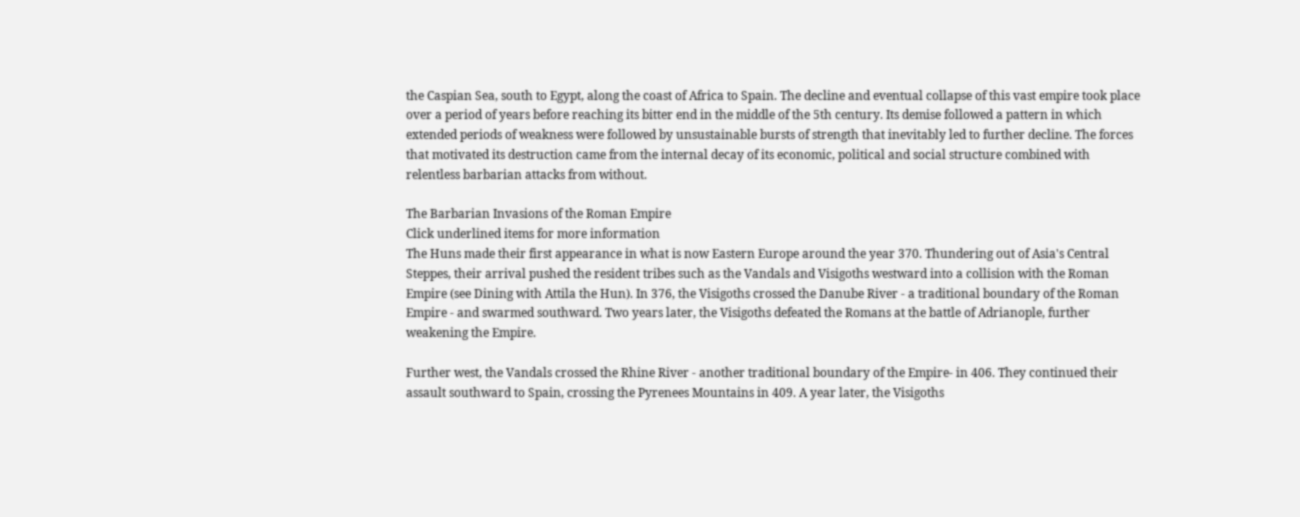the Caspian Sea, south to Egypt, along the coast of Africa to Spain. The decline and eventual collapse of this vast empire took place over a period of years before reaching its bitter end in the middle of the 5th century. Its demise followed a pattern in which extended periods of weakness were followed by unsustainable bursts of strength that inevitably led to further decline. The forces that motivated its destruction came from the internal decay of its economic, political and social structure combined with relentless barbarian attacks from without.

The Barbarian Invasions of the Roman Empire
Click underlined items for more information
The Huns made their first appearance in what is now Eastern Europe around the year 370. Thundering out of Asia's Central Steppes, their arrival pushed the resident tribes such as the Vandals and Visigoths westward into a collision with the Roman Empire (see Dining with Attila the Hun). In 376, the Visigoths crossed the Danube River - a traditional boundary of the Roman Empire - and swarmed southward. Two years later, the Visigoths defeated the Romans at the battle of Adrianople, further weakening the Empire.

Further west, the Vandals crossed the Rhine River - another traditional boundary of the Empire- in 406. They continued their assault southward to Spain, crossing the Pyrenees Mountains in 409. A year later, the Visigoths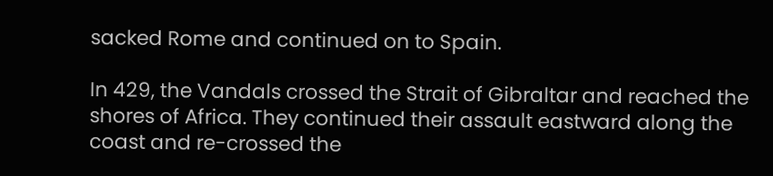sacked Rome and continued on to Spain.

In 429, the Vandals crossed the Strait of Gibraltar and reached the shores of Africa. They continued their assault eastward along the coast and re-crossed the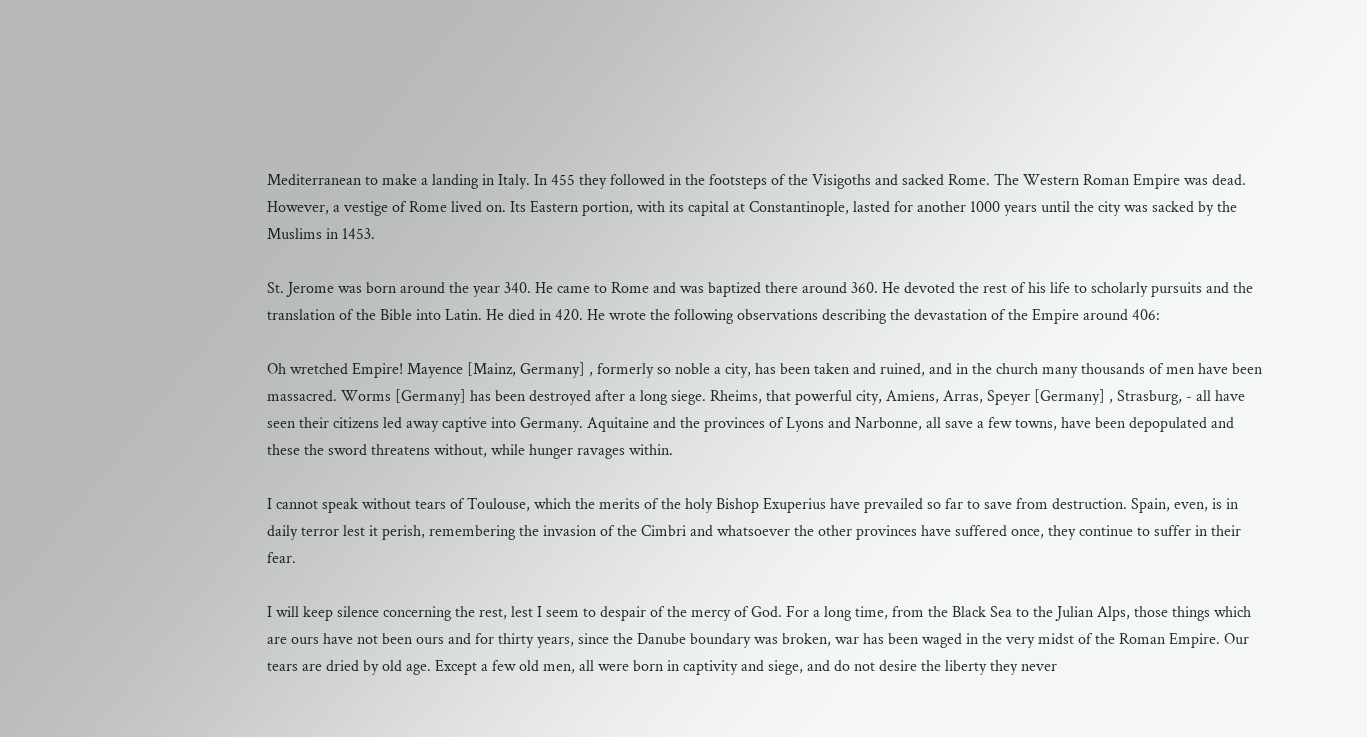Mediterranean to make a landing in Italy. In 455 they followed in the footsteps of the Visigoths and sacked Rome. The Western Roman Empire was dead. However, a vestige of Rome lived on. Its Eastern portion, with its capital at Constantinople, lasted for another 1000 years until the city was sacked by the Muslims in 1453.

St. Jerome was born around the year 340. He came to Rome and was baptized there around 360. He devoted the rest of his life to scholarly pursuits and the translation of the Bible into Latin. He died in 420. He wrote the following observations describing the devastation of the Empire around 406:

Oh wretched Empire! Mayence [Mainz, Germany] , formerly so noble a city, has been taken and ruined, and in the church many thousands of men have been massacred. Worms [Germany] has been destroyed after a long siege. Rheims, that powerful city, Amiens, Arras, Speyer [Germany] , Strasburg, - all have seen their citizens led away captive into Germany. Aquitaine and the provinces of Lyons and Narbonne, all save a few towns, have been depopulated and these the sword threatens without, while hunger ravages within.

I cannot speak without tears of Toulouse, which the merits of the holy Bishop Exuperius have prevailed so far to save from destruction. Spain, even, is in daily terror lest it perish, remembering the invasion of the Cimbri and whatsoever the other provinces have suffered once, they continue to suffer in their fear.

I will keep silence concerning the rest, lest I seem to despair of the mercy of God. For a long time, from the Black Sea to the Julian Alps, those things which are ours have not been ours and for thirty years, since the Danube boundary was broken, war has been waged in the very midst of the Roman Empire. Our tears are dried by old age. Except a few old men, all were born in captivity and siege, and do not desire the liberty they never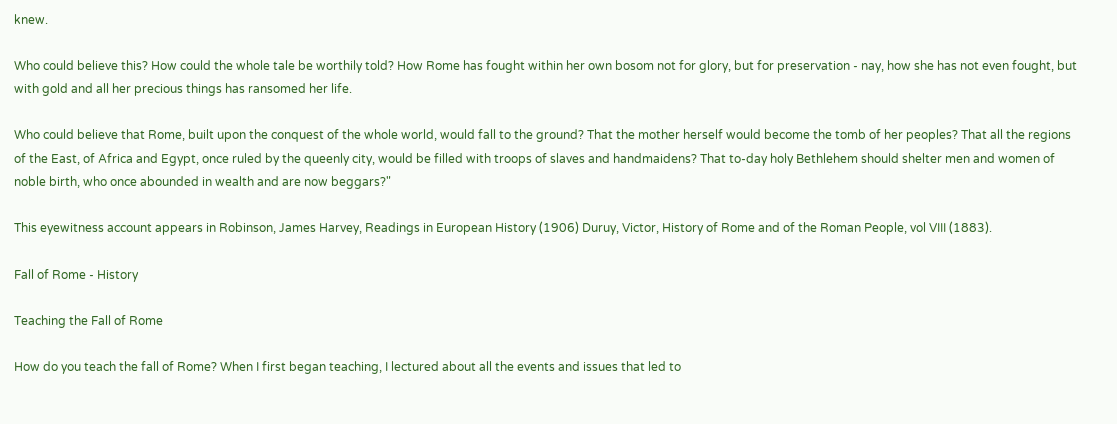knew.

Who could believe this? How could the whole tale be worthily told? How Rome has fought within her own bosom not for glory, but for preservation - nay, how she has not even fought, but with gold and all her precious things has ransomed her life.

Who could believe that Rome, built upon the conquest of the whole world, would fall to the ground? That the mother herself would become the tomb of her peoples? That all the regions of the East, of Africa and Egypt, once ruled by the queenly city, would be filled with troops of slaves and handmaidens? That to-day holy Bethlehem should shelter men and women of noble birth, who once abounded in wealth and are now beggars?"

This eyewitness account appears in Robinson, James Harvey, Readings in European History (1906) Duruy, Victor, History of Rome and of the Roman People, vol VIII (1883).

Fall of Rome - History

Teaching the Fall of Rome

How do you teach the fall of Rome? When I first began teaching, I lectured about all the events and issues that led to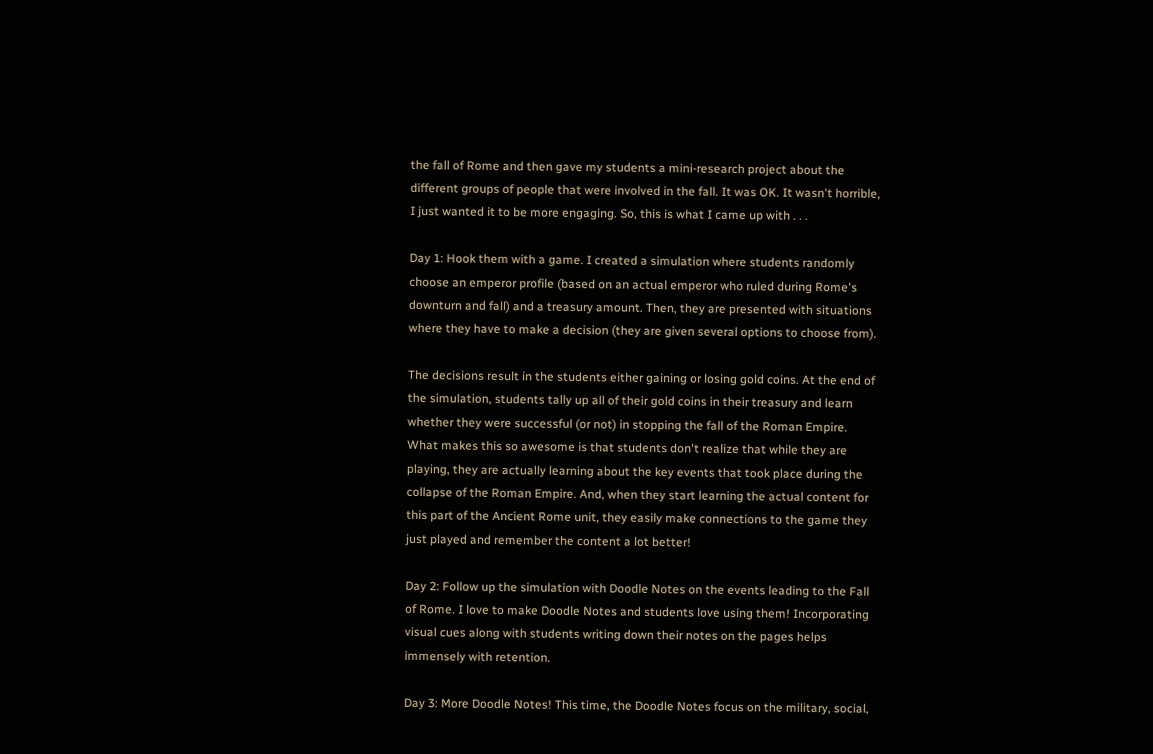the fall of Rome and then gave my students a mini-research project about the different groups of people that were involved in the fall. It was OK. It wasn't horrible, I just wanted it to be more engaging. So, this is what I came up with . . .

Day 1: Hook them with a game. I created a simulation where students randomly choose an emperor profile (based on an actual emperor who ruled during Rome's downturn and fall) and a treasury amount. Then, they are presented with situations where they have to make a decision (they are given several options to choose from).

The decisions result in the students either gaining or losing gold coins. At the end of the simulation, students tally up all of their gold coins in their treasury and learn whether they were successful (or not) in stopping the fall of the Roman Empire. What makes this so awesome is that students don't realize that while they are playing, they are actually learning about the key events that took place during the collapse of the Roman Empire. And, when they start learning the actual content for this part of the Ancient Rome unit, they easily make connections to the game they just played and remember the content a lot better!

Day 2: Follow up the simulation with Doodle Notes on the events leading to the Fall of Rome. I love to make Doodle Notes and students love using them! Incorporating visual cues along with students writing down their notes on the pages helps immensely with retention.

Day 3: More Doodle Notes! This time, the Doodle Notes focus on the military, social,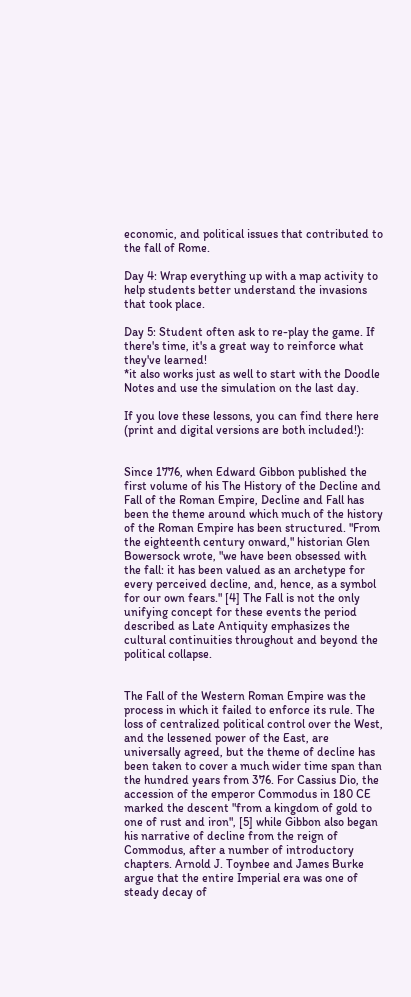economic, and political issues that contributed to the fall of Rome.

Day 4: Wrap everything up with a map activity to help students better understand the invasions that took place.

Day 5: Student often ask to re-play the game. If there's time, it's a great way to reinforce what they've learned!
*it also works just as well to start with the Doodle Notes and use the simulation on the last day.

If you love these lessons, you can find there here (print and digital versions are both included!):


Since 1776, when Edward Gibbon published the first volume of his The History of the Decline and Fall of the Roman Empire, Decline and Fall has been the theme around which much of the history of the Roman Empire has been structured. "From the eighteenth century onward," historian Glen Bowersock wrote, "we have been obsessed with the fall: it has been valued as an archetype for every perceived decline, and, hence, as a symbol for our own fears." [4] The Fall is not the only unifying concept for these events the period described as Late Antiquity emphasizes the cultural continuities throughout and beyond the political collapse.


The Fall of the Western Roman Empire was the process in which it failed to enforce its rule. The loss of centralized political control over the West, and the lessened power of the East, are universally agreed, but the theme of decline has been taken to cover a much wider time span than the hundred years from 376. For Cassius Dio, the accession of the emperor Commodus in 180 CE marked the descent "from a kingdom of gold to one of rust and iron", [5] while Gibbon also began his narrative of decline from the reign of Commodus, after a number of introductory chapters. Arnold J. Toynbee and James Burke argue that the entire Imperial era was one of steady decay of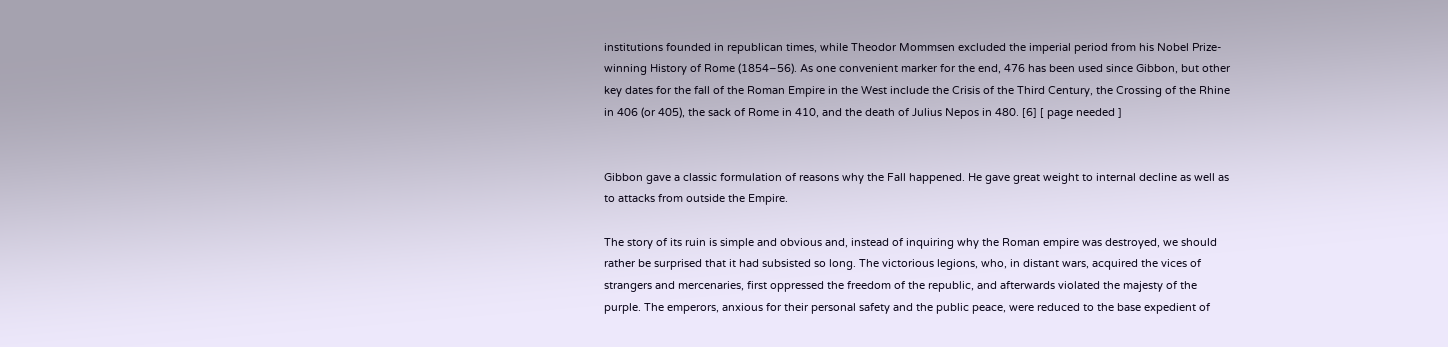institutions founded in republican times, while Theodor Mommsen excluded the imperial period from his Nobel Prize-winning History of Rome (1854–56). As one convenient marker for the end, 476 has been used since Gibbon, but other key dates for the fall of the Roman Empire in the West include the Crisis of the Third Century, the Crossing of the Rhine in 406 (or 405), the sack of Rome in 410, and the death of Julius Nepos in 480. [6] [ page needed ]


Gibbon gave a classic formulation of reasons why the Fall happened. He gave great weight to internal decline as well as to attacks from outside the Empire.

The story of its ruin is simple and obvious and, instead of inquiring why the Roman empire was destroyed, we should rather be surprised that it had subsisted so long. The victorious legions, who, in distant wars, acquired the vices of strangers and mercenaries, first oppressed the freedom of the republic, and afterwards violated the majesty of the purple. The emperors, anxious for their personal safety and the public peace, were reduced to the base expedient of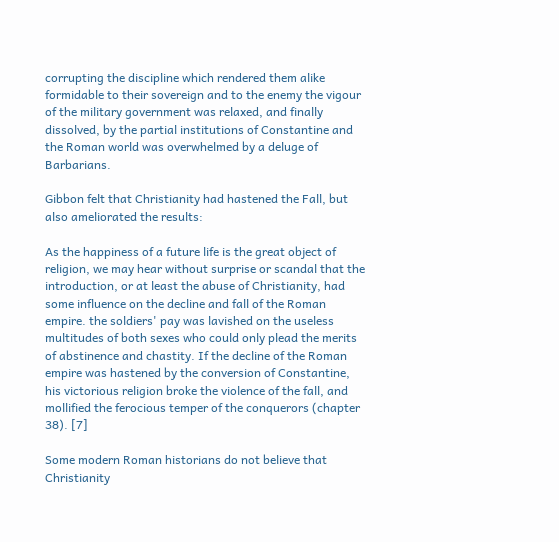corrupting the discipline which rendered them alike formidable to their sovereign and to the enemy the vigour of the military government was relaxed, and finally dissolved, by the partial institutions of Constantine and the Roman world was overwhelmed by a deluge of Barbarians.

Gibbon felt that Christianity had hastened the Fall, but also ameliorated the results:

As the happiness of a future life is the great object of religion, we may hear without surprise or scandal that the introduction, or at least the abuse of Christianity, had some influence on the decline and fall of the Roman empire. the soldiers' pay was lavished on the useless multitudes of both sexes who could only plead the merits of abstinence and chastity. If the decline of the Roman empire was hastened by the conversion of Constantine, his victorious religion broke the violence of the fall, and mollified the ferocious temper of the conquerors (chapter 38). [7]

Some modern Roman historians do not believe that Christianity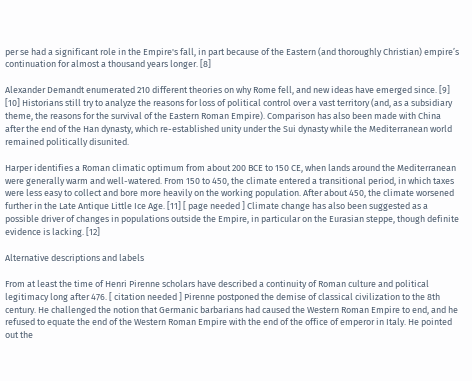per se had a significant role in the Empire's fall, in part because of the Eastern (and thoroughly Christian) empire’s continuation for almost a thousand years longer. [8]

Alexander Demandt enumerated 210 different theories on why Rome fell, and new ideas have emerged since. [9] [10] Historians still try to analyze the reasons for loss of political control over a vast territory (and, as a subsidiary theme, the reasons for the survival of the Eastern Roman Empire). Comparison has also been made with China after the end of the Han dynasty, which re-established unity under the Sui dynasty while the Mediterranean world remained politically disunited.

Harper identifies a Roman climatic optimum from about 200 BCE to 150 CE, when lands around the Mediterranean were generally warm and well-watered. From 150 to 450, the climate entered a transitional period, in which taxes were less easy to collect and bore more heavily on the working population. After about 450, the climate worsened further in the Late Antique Little Ice Age. [11] [ page needed ] Climate change has also been suggested as a possible driver of changes in populations outside the Empire, in particular on the Eurasian steppe, though definite evidence is lacking. [12]

Alternative descriptions and labels

From at least the time of Henri Pirenne scholars have described a continuity of Roman culture and political legitimacy long after 476. [ citation needed ] Pirenne postponed the demise of classical civilization to the 8th century. He challenged the notion that Germanic barbarians had caused the Western Roman Empire to end, and he refused to equate the end of the Western Roman Empire with the end of the office of emperor in Italy. He pointed out the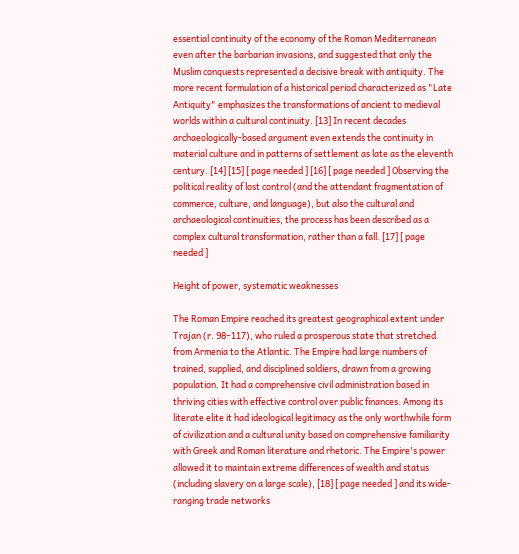essential continuity of the economy of the Roman Mediterranean even after the barbarian invasions, and suggested that only the Muslim conquests represented a decisive break with antiquity. The more recent formulation of a historical period characterized as "Late Antiquity" emphasizes the transformations of ancient to medieval worlds within a cultural continuity. [13] In recent decades archaeologically-based argument even extends the continuity in material culture and in patterns of settlement as late as the eleventh century. [14] [15] [ page needed ] [16] [ page needed ] Observing the political reality of lost control (and the attendant fragmentation of commerce, culture, and language), but also the cultural and archaeological continuities, the process has been described as a complex cultural transformation, rather than a fall. [17] [ page needed ]

Height of power, systematic weaknesses

The Roman Empire reached its greatest geographical extent under Trajan (r. 98–117), who ruled a prosperous state that stretched from Armenia to the Atlantic. The Empire had large numbers of trained, supplied, and disciplined soldiers, drawn from a growing population. It had a comprehensive civil administration based in thriving cities with effective control over public finances. Among its literate elite it had ideological legitimacy as the only worthwhile form of civilization and a cultural unity based on comprehensive familiarity with Greek and Roman literature and rhetoric. The Empire's power allowed it to maintain extreme differences of wealth and status (including slavery on a large scale), [18] [ page needed ] and its wide-ranging trade networks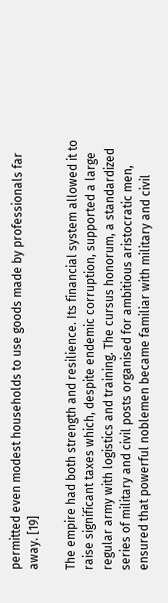permitted even modest households to use goods made by professionals far away. [19]

The empire had both strength and resilience. Its financial system allowed it to raise significant taxes which, despite endemic corruption, supported a large regular army with logistics and training. The cursus honorum, a standardized series of military and civil posts organised for ambitious aristocratic men, ensured that powerful noblemen became familiar with military and civil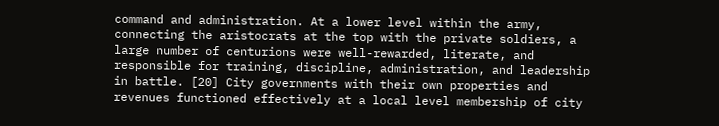command and administration. At a lower level within the army, connecting the aristocrats at the top with the private soldiers, a large number of centurions were well-rewarded, literate, and responsible for training, discipline, administration, and leadership in battle. [20] City governments with their own properties and revenues functioned effectively at a local level membership of city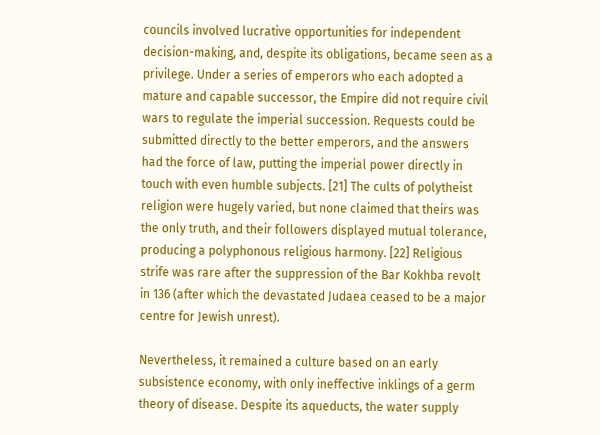councils involved lucrative opportunities for independent decision-making, and, despite its obligations, became seen as a privilege. Under a series of emperors who each adopted a mature and capable successor, the Empire did not require civil wars to regulate the imperial succession. Requests could be submitted directly to the better emperors, and the answers had the force of law, putting the imperial power directly in touch with even humble subjects. [21] The cults of polytheist religion were hugely varied, but none claimed that theirs was the only truth, and their followers displayed mutual tolerance, producing a polyphonous religious harmony. [22] Religious strife was rare after the suppression of the Bar Kokhba revolt in 136 (after which the devastated Judaea ceased to be a major centre for Jewish unrest).

Nevertheless, it remained a culture based on an early subsistence economy, with only ineffective inklings of a germ theory of disease. Despite its aqueducts, the water supply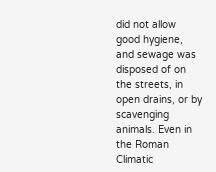did not allow good hygiene, and sewage was disposed of on the streets, in open drains, or by scavenging animals. Even in the Roman Climatic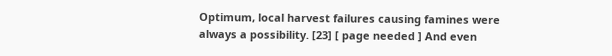Optimum, local harvest failures causing famines were always a possibility. [23] [ page needed ] And even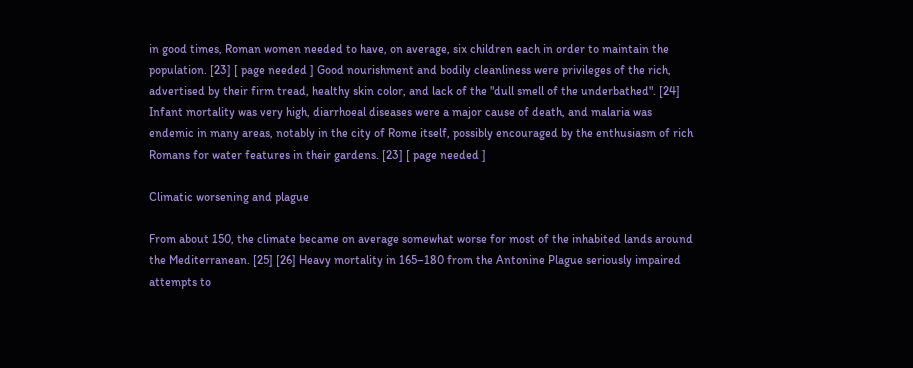in good times, Roman women needed to have, on average, six children each in order to maintain the population. [23] [ page needed ] Good nourishment and bodily cleanliness were privileges of the rich, advertised by their firm tread, healthy skin color, and lack of the "dull smell of the underbathed". [24] Infant mortality was very high, diarrhoeal diseases were a major cause of death, and malaria was endemic in many areas, notably in the city of Rome itself, possibly encouraged by the enthusiasm of rich Romans for water features in their gardens. [23] [ page needed ]

Climatic worsening and plague

From about 150, the climate became on average somewhat worse for most of the inhabited lands around the Mediterranean. [25] [26] Heavy mortality in 165–180 from the Antonine Plague seriously impaired attempts to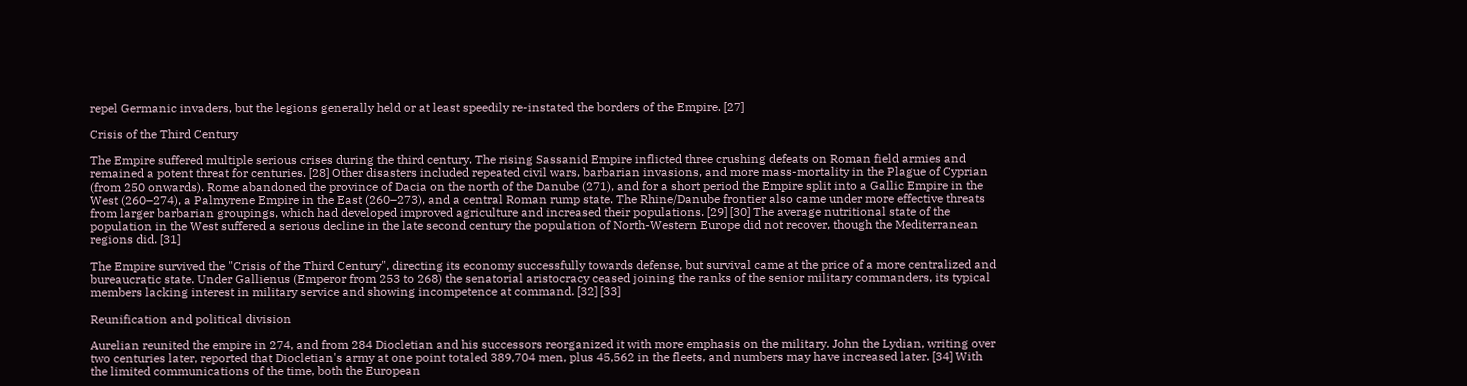repel Germanic invaders, but the legions generally held or at least speedily re-instated the borders of the Empire. [27]

Crisis of the Third Century

The Empire suffered multiple serious crises during the third century. The rising Sassanid Empire inflicted three crushing defeats on Roman field armies and remained a potent threat for centuries. [28] Other disasters included repeated civil wars, barbarian invasions, and more mass-mortality in the Plague of Cyprian (from 250 onwards). Rome abandoned the province of Dacia on the north of the Danube (271), and for a short period the Empire split into a Gallic Empire in the West (260–274), a Palmyrene Empire in the East (260–273), and a central Roman rump state. The Rhine/Danube frontier also came under more effective threats from larger barbarian groupings, which had developed improved agriculture and increased their populations. [29] [30] The average nutritional state of the population in the West suffered a serious decline in the late second century the population of North-Western Europe did not recover, though the Mediterranean regions did. [31]

The Empire survived the "Crisis of the Third Century", directing its economy successfully towards defense, but survival came at the price of a more centralized and bureaucratic state. Under Gallienus (Emperor from 253 to 268) the senatorial aristocracy ceased joining the ranks of the senior military commanders, its typical members lacking interest in military service and showing incompetence at command. [32] [33]

Reunification and political division

Aurelian reunited the empire in 274, and from 284 Diocletian and his successors reorganized it with more emphasis on the military. John the Lydian, writing over two centuries later, reported that Diocletian's army at one point totaled 389,704 men, plus 45,562 in the fleets, and numbers may have increased later. [34] With the limited communications of the time, both the European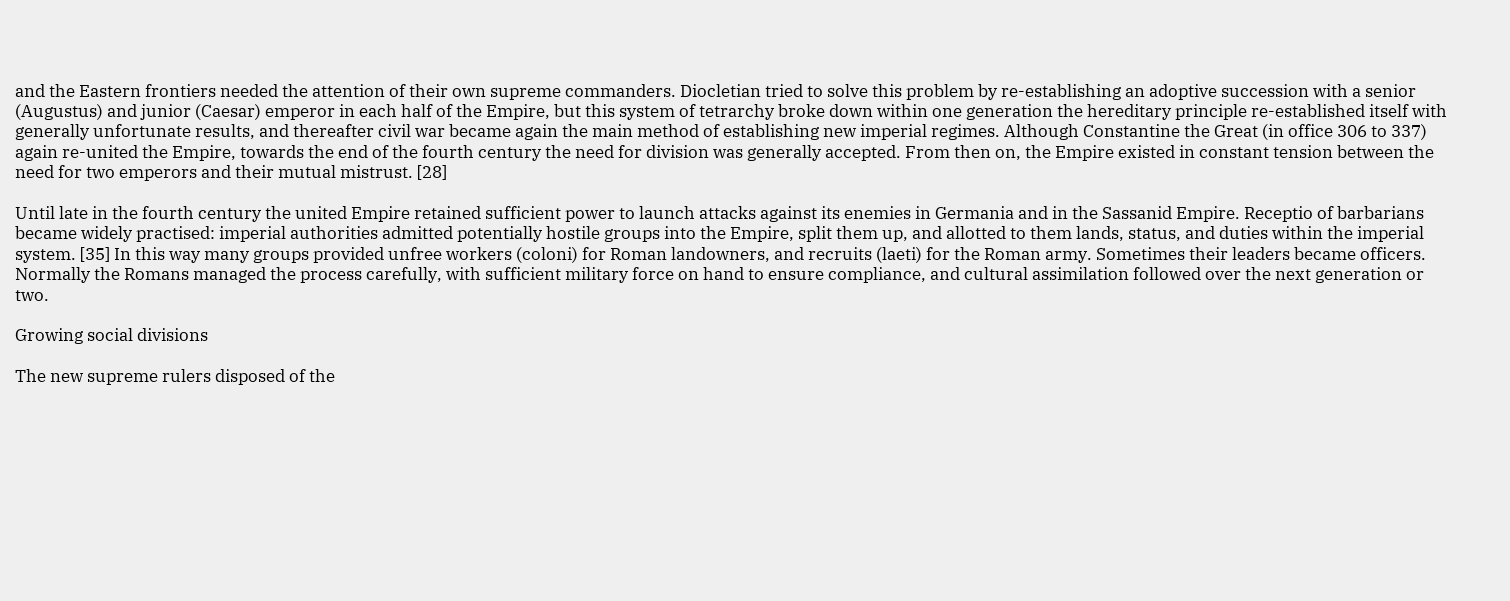and the Eastern frontiers needed the attention of their own supreme commanders. Diocletian tried to solve this problem by re-establishing an adoptive succession with a senior (Augustus) and junior (Caesar) emperor in each half of the Empire, but this system of tetrarchy broke down within one generation the hereditary principle re-established itself with generally unfortunate results, and thereafter civil war became again the main method of establishing new imperial regimes. Although Constantine the Great (in office 306 to 337) again re-united the Empire, towards the end of the fourth century the need for division was generally accepted. From then on, the Empire existed in constant tension between the need for two emperors and their mutual mistrust. [28]

Until late in the fourth century the united Empire retained sufficient power to launch attacks against its enemies in Germania and in the Sassanid Empire. Receptio of barbarians became widely practised: imperial authorities admitted potentially hostile groups into the Empire, split them up, and allotted to them lands, status, and duties within the imperial system. [35] In this way many groups provided unfree workers (coloni) for Roman landowners, and recruits (laeti) for the Roman army. Sometimes their leaders became officers. Normally the Romans managed the process carefully, with sufficient military force on hand to ensure compliance, and cultural assimilation followed over the next generation or two.

Growing social divisions

The new supreme rulers disposed of the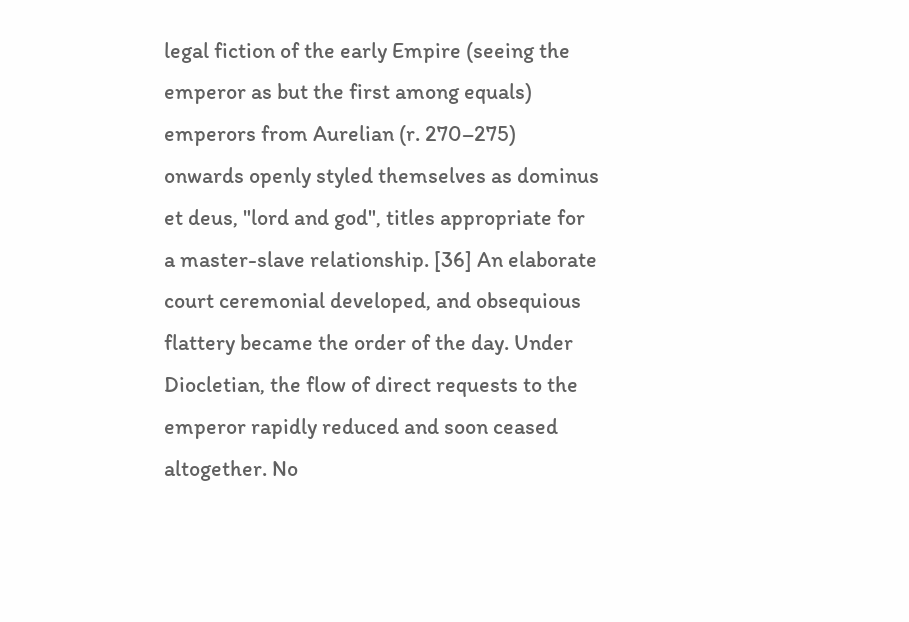legal fiction of the early Empire (seeing the emperor as but the first among equals) emperors from Aurelian (r. 270–275) onwards openly styled themselves as dominus et deus, "lord and god", titles appropriate for a master-slave relationship. [36] An elaborate court ceremonial developed, and obsequious flattery became the order of the day. Under Diocletian, the flow of direct requests to the emperor rapidly reduced and soon ceased altogether. No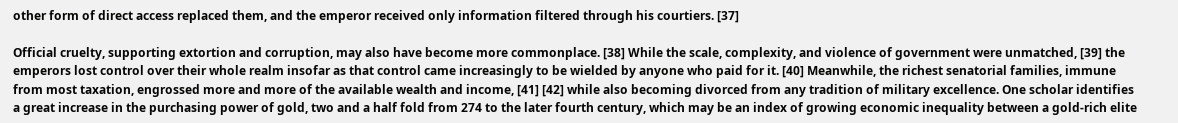other form of direct access replaced them, and the emperor received only information filtered through his courtiers. [37]

Official cruelty, supporting extortion and corruption, may also have become more commonplace. [38] While the scale, complexity, and violence of government were unmatched, [39] the emperors lost control over their whole realm insofar as that control came increasingly to be wielded by anyone who paid for it. [40] Meanwhile, the richest senatorial families, immune from most taxation, engrossed more and more of the available wealth and income, [41] [42] while also becoming divorced from any tradition of military excellence. One scholar identifies a great increase in the purchasing power of gold, two and a half fold from 274 to the later fourth century, which may be an index of growing economic inequality between a gold-rich elite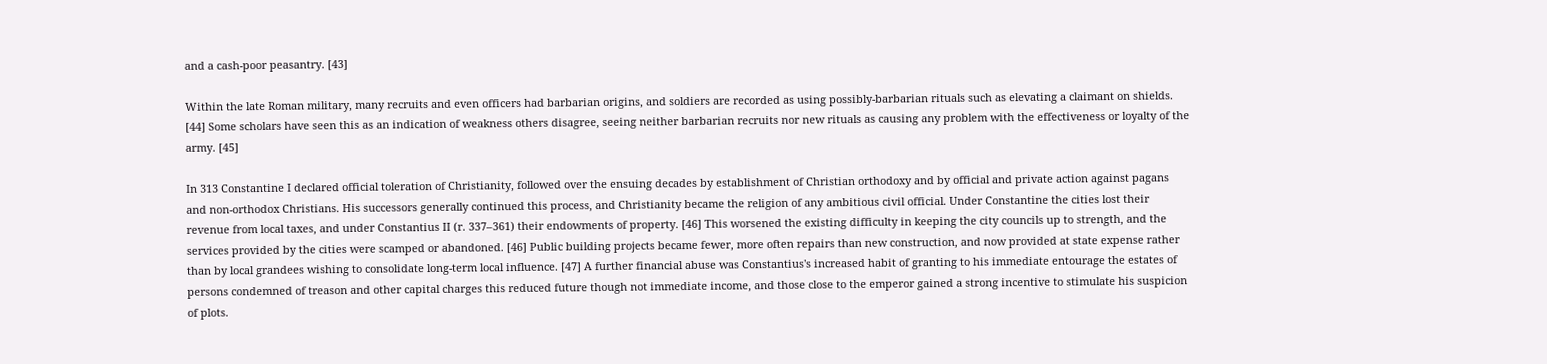and a cash-poor peasantry. [43]

Within the late Roman military, many recruits and even officers had barbarian origins, and soldiers are recorded as using possibly-barbarian rituals such as elevating a claimant on shields. [44] Some scholars have seen this as an indication of weakness others disagree, seeing neither barbarian recruits nor new rituals as causing any problem with the effectiveness or loyalty of the army. [45]

In 313 Constantine I declared official toleration of Christianity, followed over the ensuing decades by establishment of Christian orthodoxy and by official and private action against pagans and non-orthodox Christians. His successors generally continued this process, and Christianity became the religion of any ambitious civil official. Under Constantine the cities lost their revenue from local taxes, and under Constantius II (r. 337–361) their endowments of property. [46] This worsened the existing difficulty in keeping the city councils up to strength, and the services provided by the cities were scamped or abandoned. [46] Public building projects became fewer, more often repairs than new construction, and now provided at state expense rather than by local grandees wishing to consolidate long-term local influence. [47] A further financial abuse was Constantius's increased habit of granting to his immediate entourage the estates of persons condemned of treason and other capital charges this reduced future though not immediate income, and those close to the emperor gained a strong incentive to stimulate his suspicion of plots.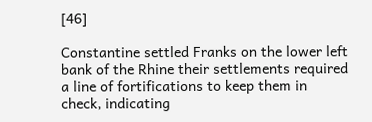[46]

Constantine settled Franks on the lower left bank of the Rhine their settlements required a line of fortifications to keep them in check, indicating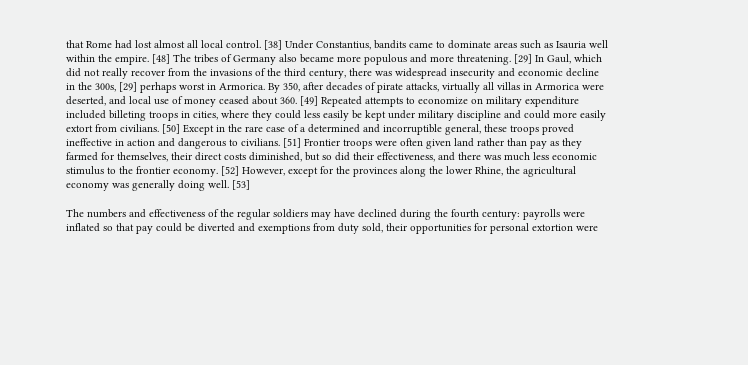that Rome had lost almost all local control. [38] Under Constantius, bandits came to dominate areas such as Isauria well within the empire. [48] The tribes of Germany also became more populous and more threatening. [29] In Gaul, which did not really recover from the invasions of the third century, there was widespread insecurity and economic decline in the 300s, [29] perhaps worst in Armorica. By 350, after decades of pirate attacks, virtually all villas in Armorica were deserted, and local use of money ceased about 360. [49] Repeated attempts to economize on military expenditure included billeting troops in cities, where they could less easily be kept under military discipline and could more easily extort from civilians. [50] Except in the rare case of a determined and incorruptible general, these troops proved ineffective in action and dangerous to civilians. [51] Frontier troops were often given land rather than pay as they farmed for themselves, their direct costs diminished, but so did their effectiveness, and there was much less economic stimulus to the frontier economy. [52] However, except for the provinces along the lower Rhine, the agricultural economy was generally doing well. [53]

The numbers and effectiveness of the regular soldiers may have declined during the fourth century: payrolls were inflated so that pay could be diverted and exemptions from duty sold, their opportunities for personal extortion were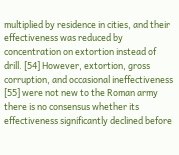multiplied by residence in cities, and their effectiveness was reduced by concentration on extortion instead of drill. [54] However, extortion, gross corruption, and occasional ineffectiveness [55] were not new to the Roman army there is no consensus whether its effectiveness significantly declined before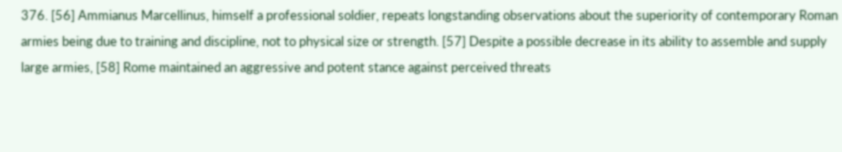376. [56] Ammianus Marcellinus, himself a professional soldier, repeats longstanding observations about the superiority of contemporary Roman armies being due to training and discipline, not to physical size or strength. [57] Despite a possible decrease in its ability to assemble and supply large armies, [58] Rome maintained an aggressive and potent stance against perceived threats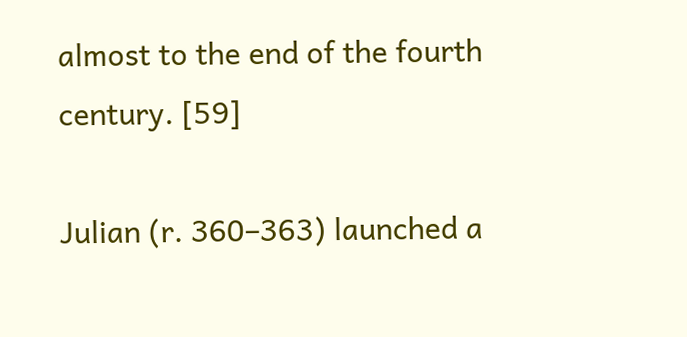almost to the end of the fourth century. [59]

Julian (r. 360–363) launched a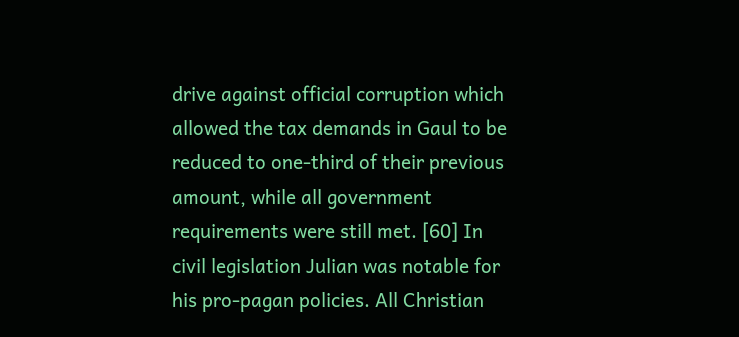drive against official corruption which allowed the tax demands in Gaul to be reduced to one-third of their previous amount, while all government requirements were still met. [60] In civil legislation Julian was notable for his pro-pagan policies. All Christian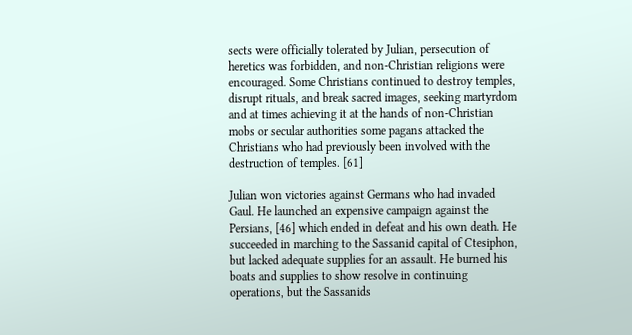sects were officially tolerated by Julian, persecution of heretics was forbidden, and non-Christian religions were encouraged. Some Christians continued to destroy temples, disrupt rituals, and break sacred images, seeking martyrdom and at times achieving it at the hands of non-Christian mobs or secular authorities some pagans attacked the Christians who had previously been involved with the destruction of temples. [61]

Julian won victories against Germans who had invaded Gaul. He launched an expensive campaign against the Persians, [46] which ended in defeat and his own death. He succeeded in marching to the Sassanid capital of Ctesiphon, but lacked adequate supplies for an assault. He burned his boats and supplies to show resolve in continuing operations, but the Sassanids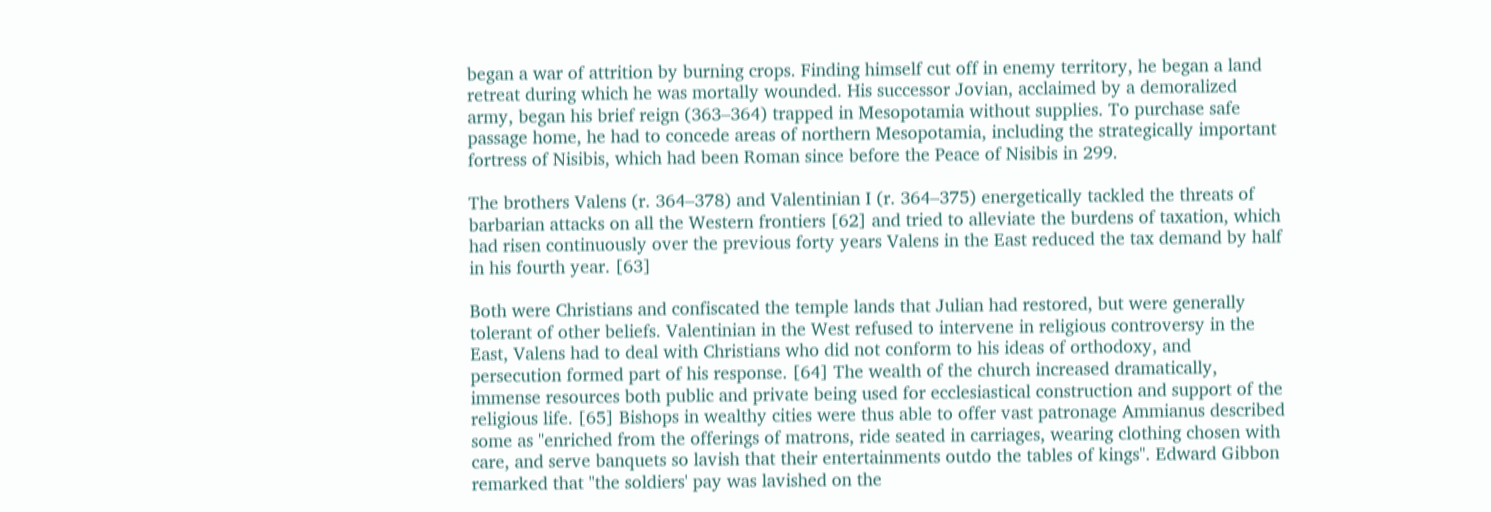began a war of attrition by burning crops. Finding himself cut off in enemy territory, he began a land retreat during which he was mortally wounded. His successor Jovian, acclaimed by a demoralized army, began his brief reign (363–364) trapped in Mesopotamia without supplies. To purchase safe passage home, he had to concede areas of northern Mesopotamia, including the strategically important fortress of Nisibis, which had been Roman since before the Peace of Nisibis in 299.

The brothers Valens (r. 364–378) and Valentinian I (r. 364–375) energetically tackled the threats of barbarian attacks on all the Western frontiers [62] and tried to alleviate the burdens of taxation, which had risen continuously over the previous forty years Valens in the East reduced the tax demand by half in his fourth year. [63]

Both were Christians and confiscated the temple lands that Julian had restored, but were generally tolerant of other beliefs. Valentinian in the West refused to intervene in religious controversy in the East, Valens had to deal with Christians who did not conform to his ideas of orthodoxy, and persecution formed part of his response. [64] The wealth of the church increased dramatically, immense resources both public and private being used for ecclesiastical construction and support of the religious life. [65] Bishops in wealthy cities were thus able to offer vast patronage Ammianus described some as "enriched from the offerings of matrons, ride seated in carriages, wearing clothing chosen with care, and serve banquets so lavish that their entertainments outdo the tables of kings". Edward Gibbon remarked that "the soldiers' pay was lavished on the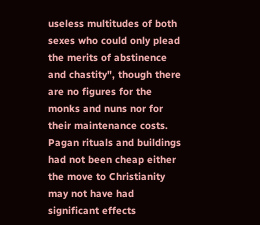useless multitudes of both sexes who could only plead the merits of abstinence and chastity", though there are no figures for the monks and nuns nor for their maintenance costs. Pagan rituals and buildings had not been cheap either the move to Christianity may not have had significant effects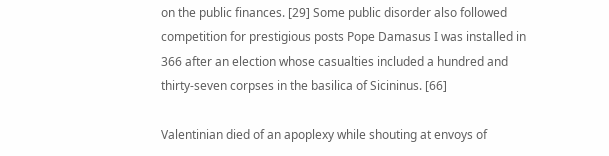on the public finances. [29] Some public disorder also followed competition for prestigious posts Pope Damasus I was installed in 366 after an election whose casualties included a hundred and thirty-seven corpses in the basilica of Sicininus. [66]

Valentinian died of an apoplexy while shouting at envoys of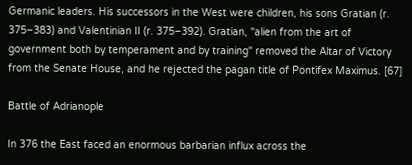Germanic leaders. His successors in the West were children, his sons Gratian (r. 375–383) and Valentinian II (r. 375–392). Gratian, "alien from the art of government both by temperament and by training" removed the Altar of Victory from the Senate House, and he rejected the pagan title of Pontifex Maximus. [67]

Battle of Adrianople

In 376 the East faced an enormous barbarian influx across the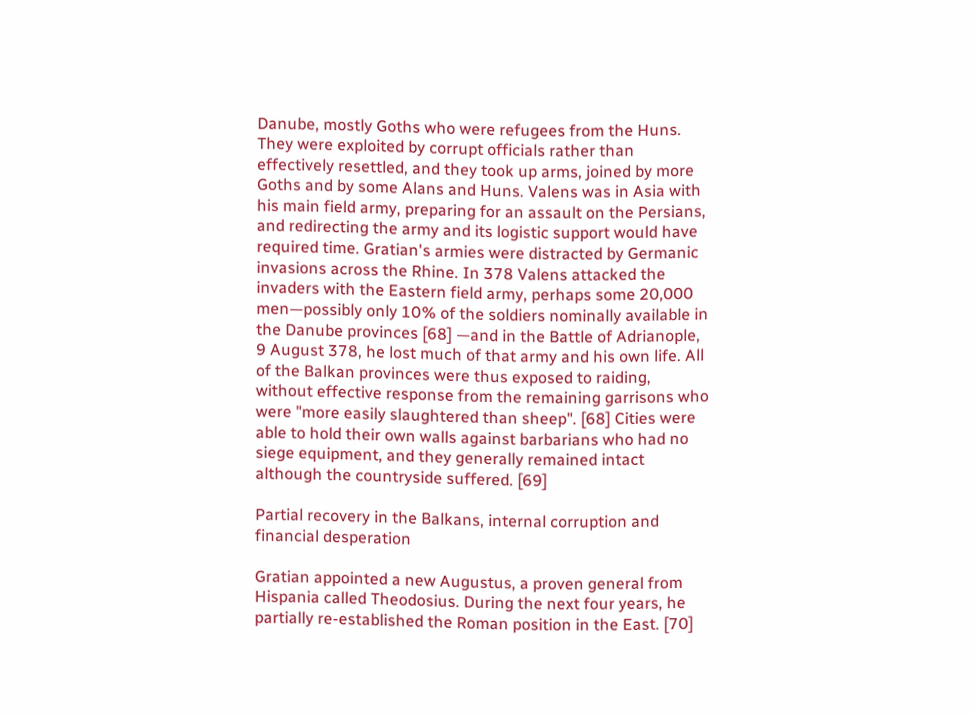Danube, mostly Goths who were refugees from the Huns. They were exploited by corrupt officials rather than effectively resettled, and they took up arms, joined by more Goths and by some Alans and Huns. Valens was in Asia with his main field army, preparing for an assault on the Persians, and redirecting the army and its logistic support would have required time. Gratian's armies were distracted by Germanic invasions across the Rhine. In 378 Valens attacked the invaders with the Eastern field army, perhaps some 20,000 men—possibly only 10% of the soldiers nominally available in the Danube provinces [68] —and in the Battle of Adrianople, 9 August 378, he lost much of that army and his own life. All of the Balkan provinces were thus exposed to raiding, without effective response from the remaining garrisons who were "more easily slaughtered than sheep". [68] Cities were able to hold their own walls against barbarians who had no siege equipment, and they generally remained intact although the countryside suffered. [69]

Partial recovery in the Balkans, internal corruption and financial desperation

Gratian appointed a new Augustus, a proven general from Hispania called Theodosius. During the next four years, he partially re-established the Roman position in the East. [70]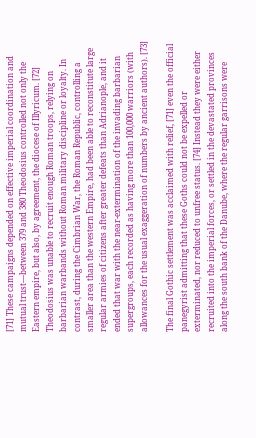[71] These campaigns depended on effective imperial coordination and mutual trust—between 379 and 380 Theodosius controlled not only the Eastern empire, but also, by agreement, the diocese of Illyricum. [72] Theodosius was unable to recruit enough Roman troops, relying on barbarian warbands without Roman military discipline or loyalty. In contrast, during the Cimbrian War, the Roman Republic, controlling a smaller area than the western Empire, had been able to reconstitute large regular armies of citizens after greater defeats than Adrianople, and it ended that war with the near-extermination of the invading barbarian supergroups, each recorded as having more than 100,000 warriors (with allowances for the usual exaggeration of numbers by ancient authors). [73]

The final Gothic settlement was acclaimed with relief, [71] even the official panegyrist admitting that these Goths could not be expelled or exterminated, nor reduced to unfree status. [74] Instead they were either recruited into the imperial forces, or settled in the devastated provinces along the south bank of the Danube, where the regular garrisons were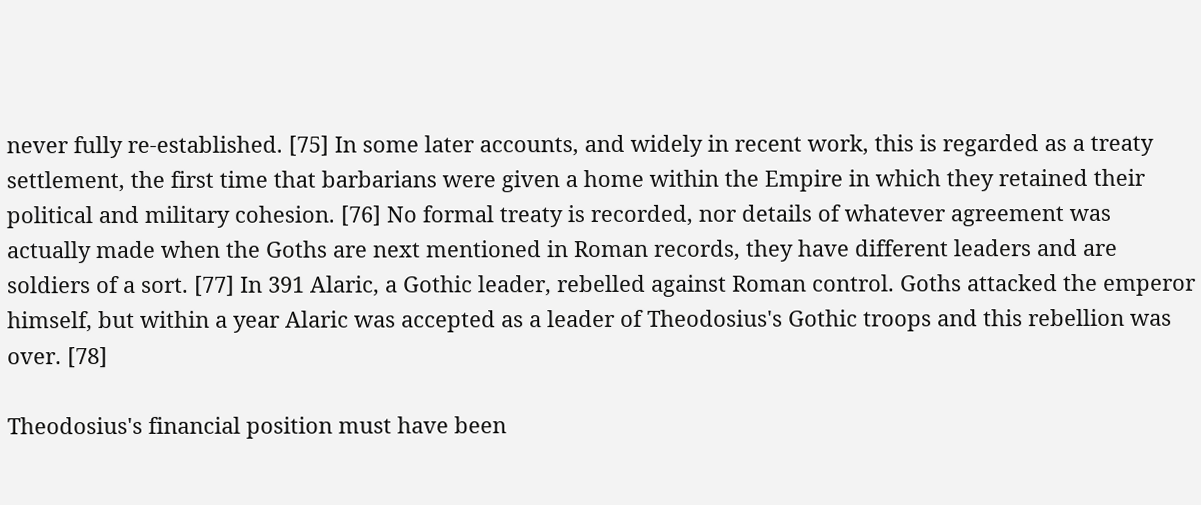never fully re-established. [75] In some later accounts, and widely in recent work, this is regarded as a treaty settlement, the first time that barbarians were given a home within the Empire in which they retained their political and military cohesion. [76] No formal treaty is recorded, nor details of whatever agreement was actually made when the Goths are next mentioned in Roman records, they have different leaders and are soldiers of a sort. [77] In 391 Alaric, a Gothic leader, rebelled against Roman control. Goths attacked the emperor himself, but within a year Alaric was accepted as a leader of Theodosius's Gothic troops and this rebellion was over. [78]

Theodosius's financial position must have been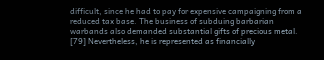difficult, since he had to pay for expensive campaigning from a reduced tax base. The business of subduing barbarian warbands also demanded substantial gifts of precious metal. [79] Nevertheless, he is represented as financially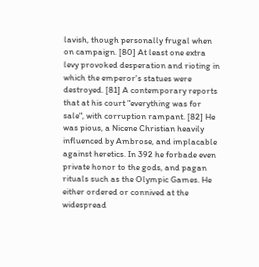lavish, though personally frugal when on campaign. [80] At least one extra levy provoked desperation and rioting in which the emperor's statues were destroyed. [81] A contemporary reports that at his court "everything was for sale", with corruption rampant. [82] He was pious, a Nicene Christian heavily influenced by Ambrose, and implacable against heretics. In 392 he forbade even private honor to the gods, and pagan rituals such as the Olympic Games. He either ordered or connived at the widespread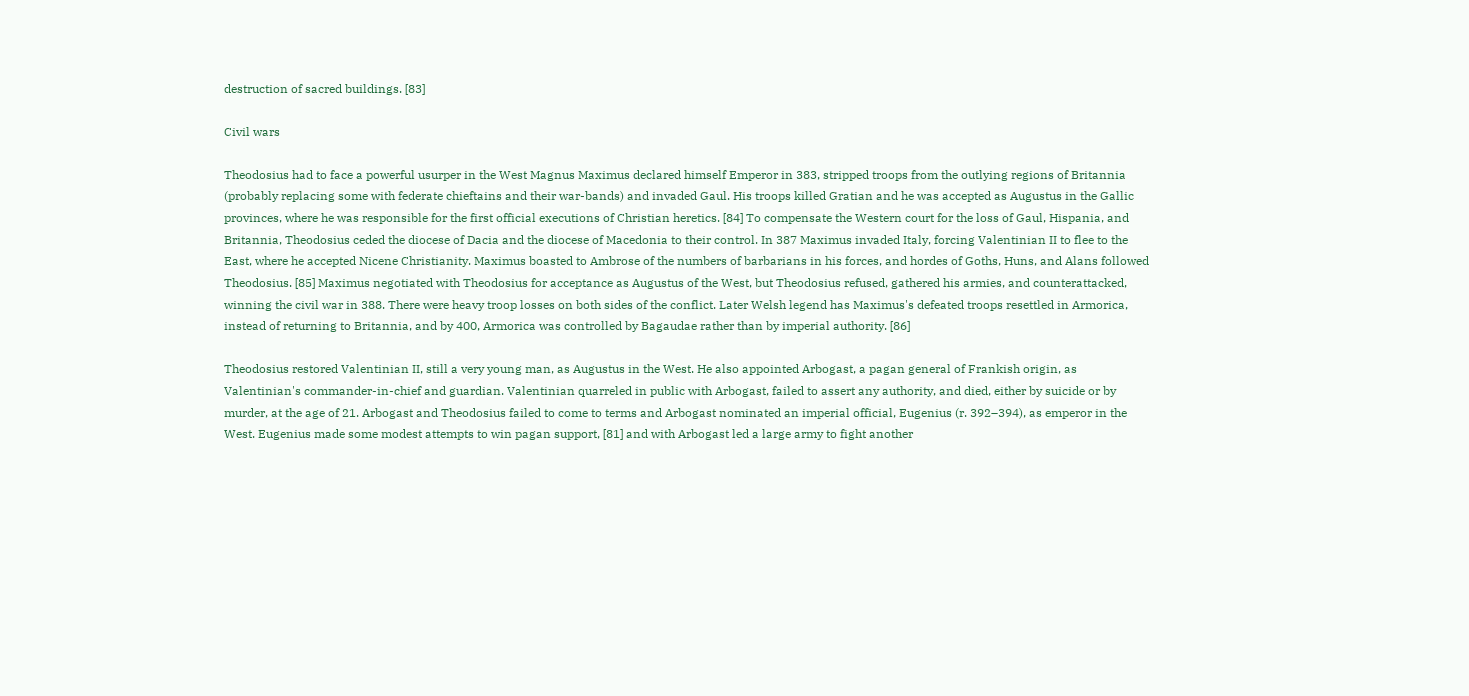destruction of sacred buildings. [83]

Civil wars

Theodosius had to face a powerful usurper in the West Magnus Maximus declared himself Emperor in 383, stripped troops from the outlying regions of Britannia (probably replacing some with federate chieftains and their war-bands) and invaded Gaul. His troops killed Gratian and he was accepted as Augustus in the Gallic provinces, where he was responsible for the first official executions of Christian heretics. [84] To compensate the Western court for the loss of Gaul, Hispania, and Britannia, Theodosius ceded the diocese of Dacia and the diocese of Macedonia to their control. In 387 Maximus invaded Italy, forcing Valentinian II to flee to the East, where he accepted Nicene Christianity. Maximus boasted to Ambrose of the numbers of barbarians in his forces, and hordes of Goths, Huns, and Alans followed Theodosius. [85] Maximus negotiated with Theodosius for acceptance as Augustus of the West, but Theodosius refused, gathered his armies, and counterattacked, winning the civil war in 388. There were heavy troop losses on both sides of the conflict. Later Welsh legend has Maximus's defeated troops resettled in Armorica, instead of returning to Britannia, and by 400, Armorica was controlled by Bagaudae rather than by imperial authority. [86]

Theodosius restored Valentinian II, still a very young man, as Augustus in the West. He also appointed Arbogast, a pagan general of Frankish origin, as Valentinian's commander-in-chief and guardian. Valentinian quarreled in public with Arbogast, failed to assert any authority, and died, either by suicide or by murder, at the age of 21. Arbogast and Theodosius failed to come to terms and Arbogast nominated an imperial official, Eugenius (r. 392–394), as emperor in the West. Eugenius made some modest attempts to win pagan support, [81] and with Arbogast led a large army to fight another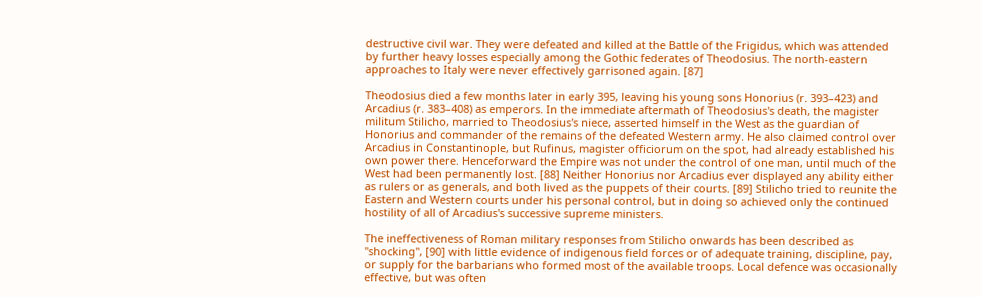destructive civil war. They were defeated and killed at the Battle of the Frigidus, which was attended by further heavy losses especially among the Gothic federates of Theodosius. The north-eastern approaches to Italy were never effectively garrisoned again. [87]

Theodosius died a few months later in early 395, leaving his young sons Honorius (r. 393–423) and Arcadius (r. 383–408) as emperors. In the immediate aftermath of Theodosius's death, the magister militum Stilicho, married to Theodosius's niece, asserted himself in the West as the guardian of Honorius and commander of the remains of the defeated Western army. He also claimed control over Arcadius in Constantinople, but Rufinus, magister officiorum on the spot, had already established his own power there. Henceforward the Empire was not under the control of one man, until much of the West had been permanently lost. [88] Neither Honorius nor Arcadius ever displayed any ability either as rulers or as generals, and both lived as the puppets of their courts. [89] Stilicho tried to reunite the Eastern and Western courts under his personal control, but in doing so achieved only the continued hostility of all of Arcadius's successive supreme ministers.

The ineffectiveness of Roman military responses from Stilicho onwards has been described as "shocking", [90] with little evidence of indigenous field forces or of adequate training, discipline, pay, or supply for the barbarians who formed most of the available troops. Local defence was occasionally effective, but was often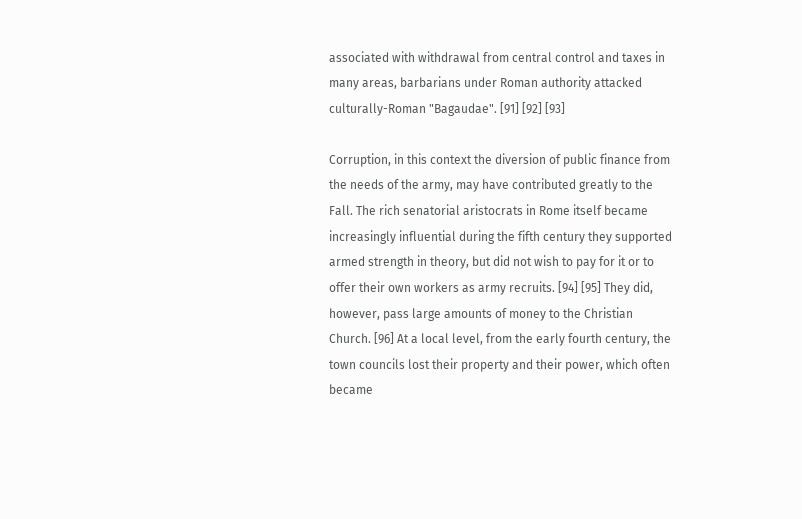associated with withdrawal from central control and taxes in many areas, barbarians under Roman authority attacked culturally-Roman "Bagaudae". [91] [92] [93]

Corruption, in this context the diversion of public finance from the needs of the army, may have contributed greatly to the Fall. The rich senatorial aristocrats in Rome itself became increasingly influential during the fifth century they supported armed strength in theory, but did not wish to pay for it or to offer their own workers as army recruits. [94] [95] They did, however, pass large amounts of money to the Christian Church. [96] At a local level, from the early fourth century, the town councils lost their property and their power, which often became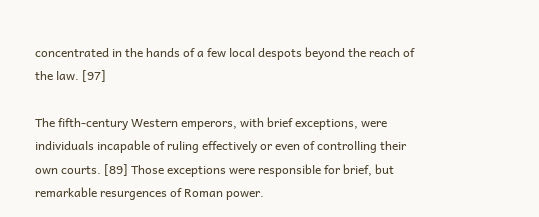concentrated in the hands of a few local despots beyond the reach of the law. [97]

The fifth-century Western emperors, with brief exceptions, were individuals incapable of ruling effectively or even of controlling their own courts. [89] Those exceptions were responsible for brief, but remarkable resurgences of Roman power.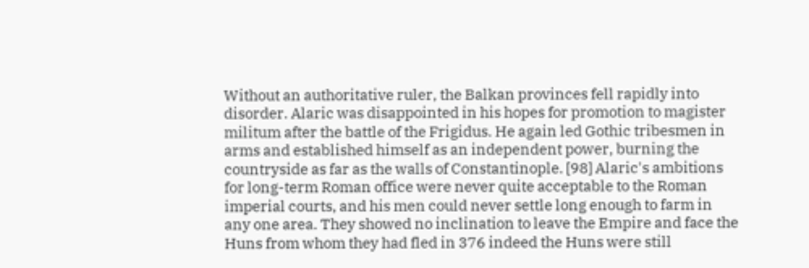Without an authoritative ruler, the Balkan provinces fell rapidly into disorder. Alaric was disappointed in his hopes for promotion to magister militum after the battle of the Frigidus. He again led Gothic tribesmen in arms and established himself as an independent power, burning the countryside as far as the walls of Constantinople. [98] Alaric's ambitions for long-term Roman office were never quite acceptable to the Roman imperial courts, and his men could never settle long enough to farm in any one area. They showed no inclination to leave the Empire and face the Huns from whom they had fled in 376 indeed the Huns were still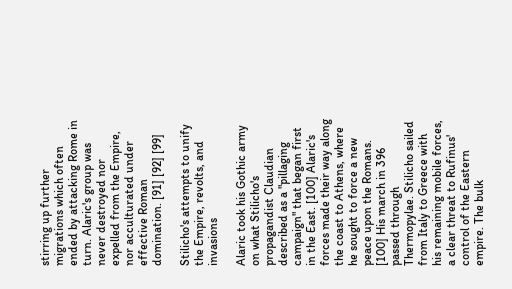stirring up further migrations which often ended by attacking Rome in turn. Alaric's group was never destroyed nor expelled from the Empire, nor acculturated under effective Roman domination. [91] [92] [99]

Stilicho's attempts to unify the Empire, revolts, and invasions

Alaric took his Gothic army on what Stilicho's propagandist Claudian described as a "pillaging campaign" that began first in the East. [100] Alaric's forces made their way along the coast to Athens, where he sought to force a new peace upon the Romans. [100] His march in 396 passed through Thermopylae. Stilicho sailed from Italy to Greece with his remaining mobile forces, a clear threat to Rufinus' control of the Eastern empire. The bulk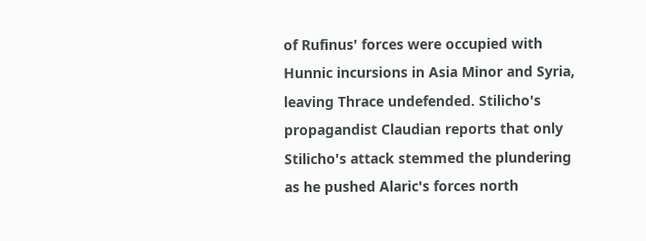of Rufinus' forces were occupied with Hunnic incursions in Asia Minor and Syria, leaving Thrace undefended. Stilicho's propagandist Claudian reports that only Stilicho's attack stemmed the plundering as he pushed Alaric's forces north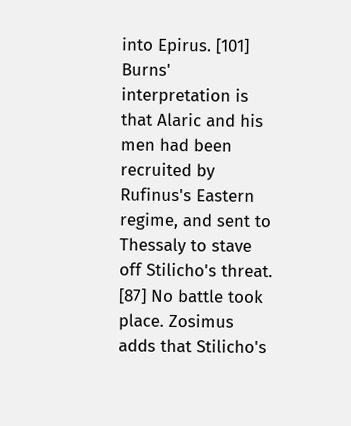into Epirus. [101] Burns' interpretation is that Alaric and his men had been recruited by Rufinus's Eastern regime, and sent to Thessaly to stave off Stilicho's threat. [87] No battle took place. Zosimus adds that Stilicho's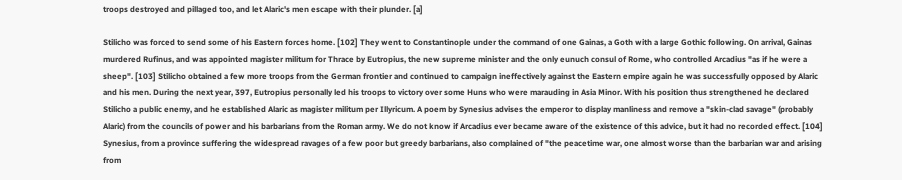troops destroyed and pillaged too, and let Alaric's men escape with their plunder. [a]

Stilicho was forced to send some of his Eastern forces home. [102] They went to Constantinople under the command of one Gainas, a Goth with a large Gothic following. On arrival, Gainas murdered Rufinus, and was appointed magister militum for Thrace by Eutropius, the new supreme minister and the only eunuch consul of Rome, who controlled Arcadius "as if he were a sheep". [103] Stilicho obtained a few more troops from the German frontier and continued to campaign ineffectively against the Eastern empire again he was successfully opposed by Alaric and his men. During the next year, 397, Eutropius personally led his troops to victory over some Huns who were marauding in Asia Minor. With his position thus strengthened he declared Stilicho a public enemy, and he established Alaric as magister militum per Illyricum. A poem by Synesius advises the emperor to display manliness and remove a "skin-clad savage" (probably Alaric) from the councils of power and his barbarians from the Roman army. We do not know if Arcadius ever became aware of the existence of this advice, but it had no recorded effect. [104] Synesius, from a province suffering the widespread ravages of a few poor but greedy barbarians, also complained of "the peacetime war, one almost worse than the barbarian war and arising from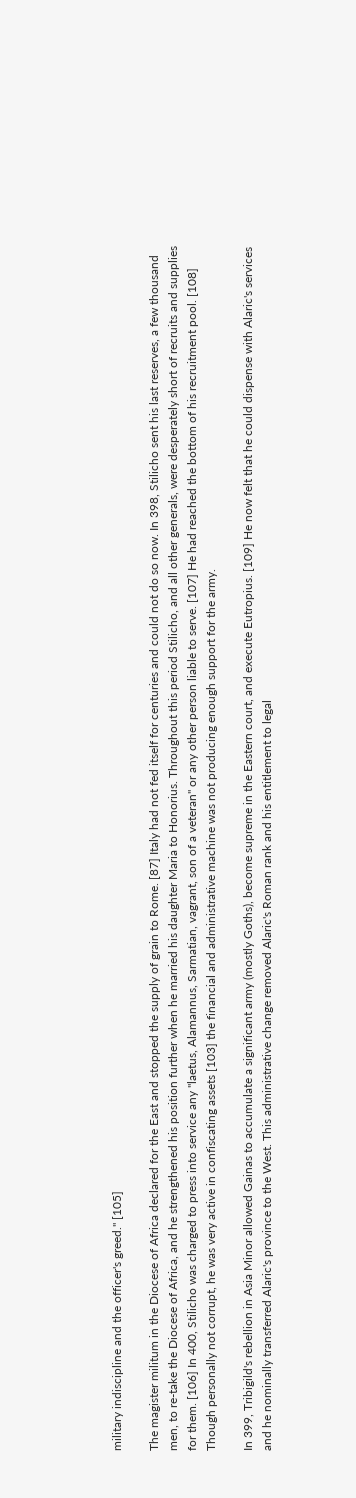military indiscipline and the officer's greed." [105]

The magister militum in the Diocese of Africa declared for the East and stopped the supply of grain to Rome. [87] Italy had not fed itself for centuries and could not do so now. In 398, Stilicho sent his last reserves, a few thousand men, to re-take the Diocese of Africa, and he strengthened his position further when he married his daughter Maria to Honorius. Throughout this period Stilicho, and all other generals, were desperately short of recruits and supplies for them. [106] In 400, Stilicho was charged to press into service any "laetus, Alamannus, Sarmatian, vagrant, son of a veteran" or any other person liable to serve. [107] He had reached the bottom of his recruitment pool. [108] Though personally not corrupt, he was very active in confiscating assets [103] the financial and administrative machine was not producing enough support for the army.

In 399, Tribigild's rebellion in Asia Minor allowed Gainas to accumulate a significant army (mostly Goths), become supreme in the Eastern court, and execute Eutropius. [109] He now felt that he could dispense with Alaric's services and he nominally transferred Alaric's province to the West. This administrative change removed Alaric's Roman rank and his entitlement to legal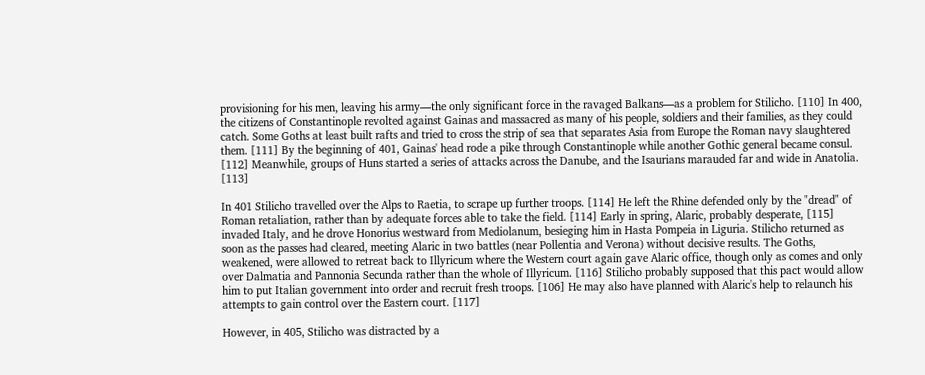provisioning for his men, leaving his army—the only significant force in the ravaged Balkans—as a problem for Stilicho. [110] In 400, the citizens of Constantinople revolted against Gainas and massacred as many of his people, soldiers and their families, as they could catch. Some Goths at least built rafts and tried to cross the strip of sea that separates Asia from Europe the Roman navy slaughtered them. [111] By the beginning of 401, Gainas' head rode a pike through Constantinople while another Gothic general became consul. [112] Meanwhile, groups of Huns started a series of attacks across the Danube, and the Isaurians marauded far and wide in Anatolia. [113]

In 401 Stilicho travelled over the Alps to Raetia, to scrape up further troops. [114] He left the Rhine defended only by the "dread" of Roman retaliation, rather than by adequate forces able to take the field. [114] Early in spring, Alaric, probably desperate, [115] invaded Italy, and he drove Honorius westward from Mediolanum, besieging him in Hasta Pompeia in Liguria. Stilicho returned as soon as the passes had cleared, meeting Alaric in two battles (near Pollentia and Verona) without decisive results. The Goths, weakened, were allowed to retreat back to Illyricum where the Western court again gave Alaric office, though only as comes and only over Dalmatia and Pannonia Secunda rather than the whole of Illyricum. [116] Stilicho probably supposed that this pact would allow him to put Italian government into order and recruit fresh troops. [106] He may also have planned with Alaric's help to relaunch his attempts to gain control over the Eastern court. [117]

However, in 405, Stilicho was distracted by a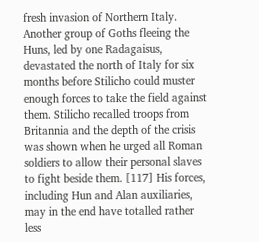fresh invasion of Northern Italy. Another group of Goths fleeing the Huns, led by one Radagaisus, devastated the north of Italy for six months before Stilicho could muster enough forces to take the field against them. Stilicho recalled troops from Britannia and the depth of the crisis was shown when he urged all Roman soldiers to allow their personal slaves to fight beside them. [117] His forces, including Hun and Alan auxiliaries, may in the end have totalled rather less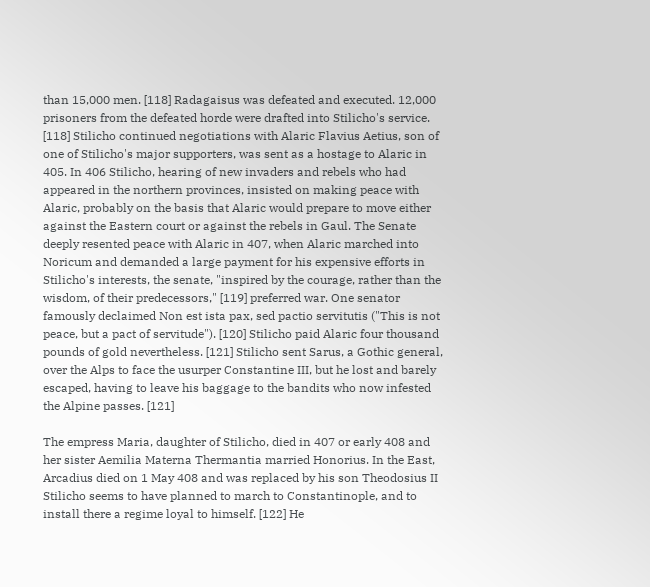than 15,000 men. [118] Radagaisus was defeated and executed. 12,000 prisoners from the defeated horde were drafted into Stilicho's service. [118] Stilicho continued negotiations with Alaric Flavius Aetius, son of one of Stilicho's major supporters, was sent as a hostage to Alaric in 405. In 406 Stilicho, hearing of new invaders and rebels who had appeared in the northern provinces, insisted on making peace with Alaric, probably on the basis that Alaric would prepare to move either against the Eastern court or against the rebels in Gaul. The Senate deeply resented peace with Alaric in 407, when Alaric marched into Noricum and demanded a large payment for his expensive efforts in Stilicho's interests, the senate, "inspired by the courage, rather than the wisdom, of their predecessors," [119] preferred war. One senator famously declaimed Non est ista pax, sed pactio servitutis ("This is not peace, but a pact of servitude"). [120] Stilicho paid Alaric four thousand pounds of gold nevertheless. [121] Stilicho sent Sarus, a Gothic general, over the Alps to face the usurper Constantine III, but he lost and barely escaped, having to leave his baggage to the bandits who now infested the Alpine passes. [121]

The empress Maria, daughter of Stilicho, died in 407 or early 408 and her sister Aemilia Materna Thermantia married Honorius. In the East, Arcadius died on 1 May 408 and was replaced by his son Theodosius II Stilicho seems to have planned to march to Constantinople, and to install there a regime loyal to himself. [122] He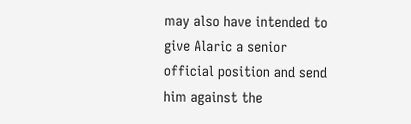may also have intended to give Alaric a senior official position and send him against the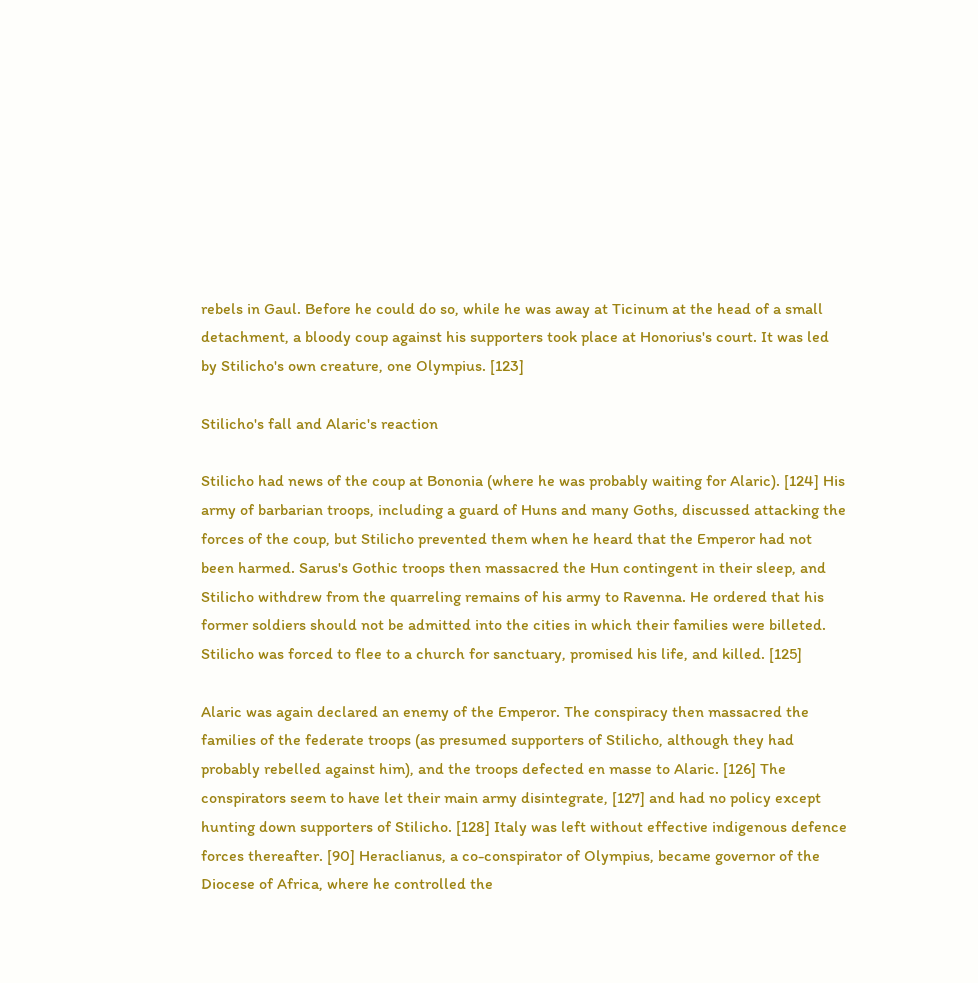rebels in Gaul. Before he could do so, while he was away at Ticinum at the head of a small detachment, a bloody coup against his supporters took place at Honorius's court. It was led by Stilicho's own creature, one Olympius. [123]

Stilicho's fall and Alaric's reaction

Stilicho had news of the coup at Bononia (where he was probably waiting for Alaric). [124] His army of barbarian troops, including a guard of Huns and many Goths, discussed attacking the forces of the coup, but Stilicho prevented them when he heard that the Emperor had not been harmed. Sarus's Gothic troops then massacred the Hun contingent in their sleep, and Stilicho withdrew from the quarreling remains of his army to Ravenna. He ordered that his former soldiers should not be admitted into the cities in which their families were billeted. Stilicho was forced to flee to a church for sanctuary, promised his life, and killed. [125]

Alaric was again declared an enemy of the Emperor. The conspiracy then massacred the families of the federate troops (as presumed supporters of Stilicho, although they had probably rebelled against him), and the troops defected en masse to Alaric. [126] The conspirators seem to have let their main army disintegrate, [127] and had no policy except hunting down supporters of Stilicho. [128] Italy was left without effective indigenous defence forces thereafter. [90] Heraclianus, a co-conspirator of Olympius, became governor of the Diocese of Africa, where he controlled the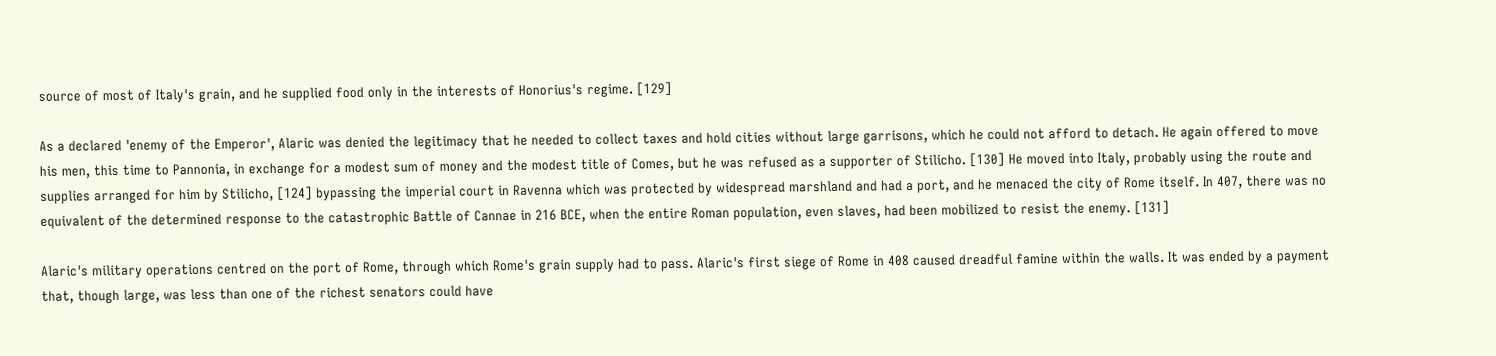source of most of Italy's grain, and he supplied food only in the interests of Honorius's regime. [129]

As a declared 'enemy of the Emperor', Alaric was denied the legitimacy that he needed to collect taxes and hold cities without large garrisons, which he could not afford to detach. He again offered to move his men, this time to Pannonia, in exchange for a modest sum of money and the modest title of Comes, but he was refused as a supporter of Stilicho. [130] He moved into Italy, probably using the route and supplies arranged for him by Stilicho, [124] bypassing the imperial court in Ravenna which was protected by widespread marshland and had a port, and he menaced the city of Rome itself. In 407, there was no equivalent of the determined response to the catastrophic Battle of Cannae in 216 BCE, when the entire Roman population, even slaves, had been mobilized to resist the enemy. [131]

Alaric's military operations centred on the port of Rome, through which Rome's grain supply had to pass. Alaric's first siege of Rome in 408 caused dreadful famine within the walls. It was ended by a payment that, though large, was less than one of the richest senators could have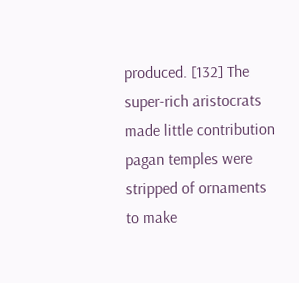produced. [132] The super-rich aristocrats made little contribution pagan temples were stripped of ornaments to make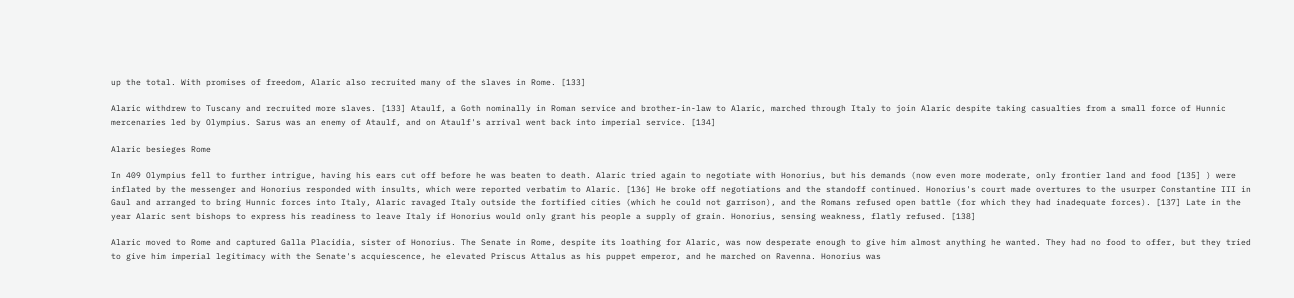up the total. With promises of freedom, Alaric also recruited many of the slaves in Rome. [133]

Alaric withdrew to Tuscany and recruited more slaves. [133] Ataulf, a Goth nominally in Roman service and brother-in-law to Alaric, marched through Italy to join Alaric despite taking casualties from a small force of Hunnic mercenaries led by Olympius. Sarus was an enemy of Ataulf, and on Ataulf's arrival went back into imperial service. [134]

Alaric besieges Rome

In 409 Olympius fell to further intrigue, having his ears cut off before he was beaten to death. Alaric tried again to negotiate with Honorius, but his demands (now even more moderate, only frontier land and food [135] ) were inflated by the messenger and Honorius responded with insults, which were reported verbatim to Alaric. [136] He broke off negotiations and the standoff continued. Honorius's court made overtures to the usurper Constantine III in Gaul and arranged to bring Hunnic forces into Italy, Alaric ravaged Italy outside the fortified cities (which he could not garrison), and the Romans refused open battle (for which they had inadequate forces). [137] Late in the year Alaric sent bishops to express his readiness to leave Italy if Honorius would only grant his people a supply of grain. Honorius, sensing weakness, flatly refused. [138]

Alaric moved to Rome and captured Galla Placidia, sister of Honorius. The Senate in Rome, despite its loathing for Alaric, was now desperate enough to give him almost anything he wanted. They had no food to offer, but they tried to give him imperial legitimacy with the Senate's acquiescence, he elevated Priscus Attalus as his puppet emperor, and he marched on Ravenna. Honorius was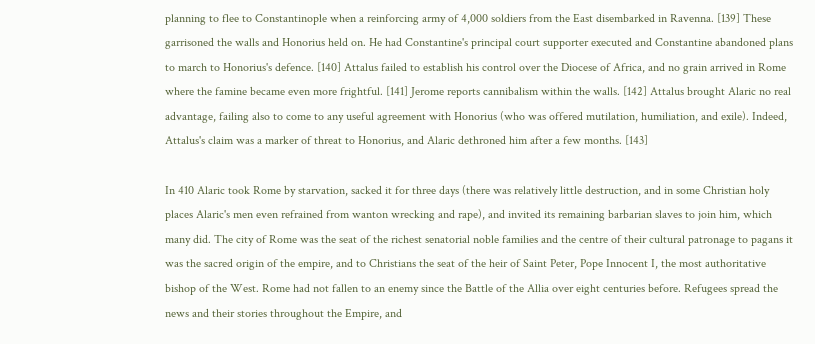planning to flee to Constantinople when a reinforcing army of 4,000 soldiers from the East disembarked in Ravenna. [139] These garrisoned the walls and Honorius held on. He had Constantine's principal court supporter executed and Constantine abandoned plans to march to Honorius's defence. [140] Attalus failed to establish his control over the Diocese of Africa, and no grain arrived in Rome where the famine became even more frightful. [141] Jerome reports cannibalism within the walls. [142] Attalus brought Alaric no real advantage, failing also to come to any useful agreement with Honorius (who was offered mutilation, humiliation, and exile). Indeed, Attalus's claim was a marker of threat to Honorius, and Alaric dethroned him after a few months. [143]

In 410 Alaric took Rome by starvation, sacked it for three days (there was relatively little destruction, and in some Christian holy places Alaric's men even refrained from wanton wrecking and rape), and invited its remaining barbarian slaves to join him, which many did. The city of Rome was the seat of the richest senatorial noble families and the centre of their cultural patronage to pagans it was the sacred origin of the empire, and to Christians the seat of the heir of Saint Peter, Pope Innocent I, the most authoritative bishop of the West. Rome had not fallen to an enemy since the Battle of the Allia over eight centuries before. Refugees spread the news and their stories throughout the Empire, and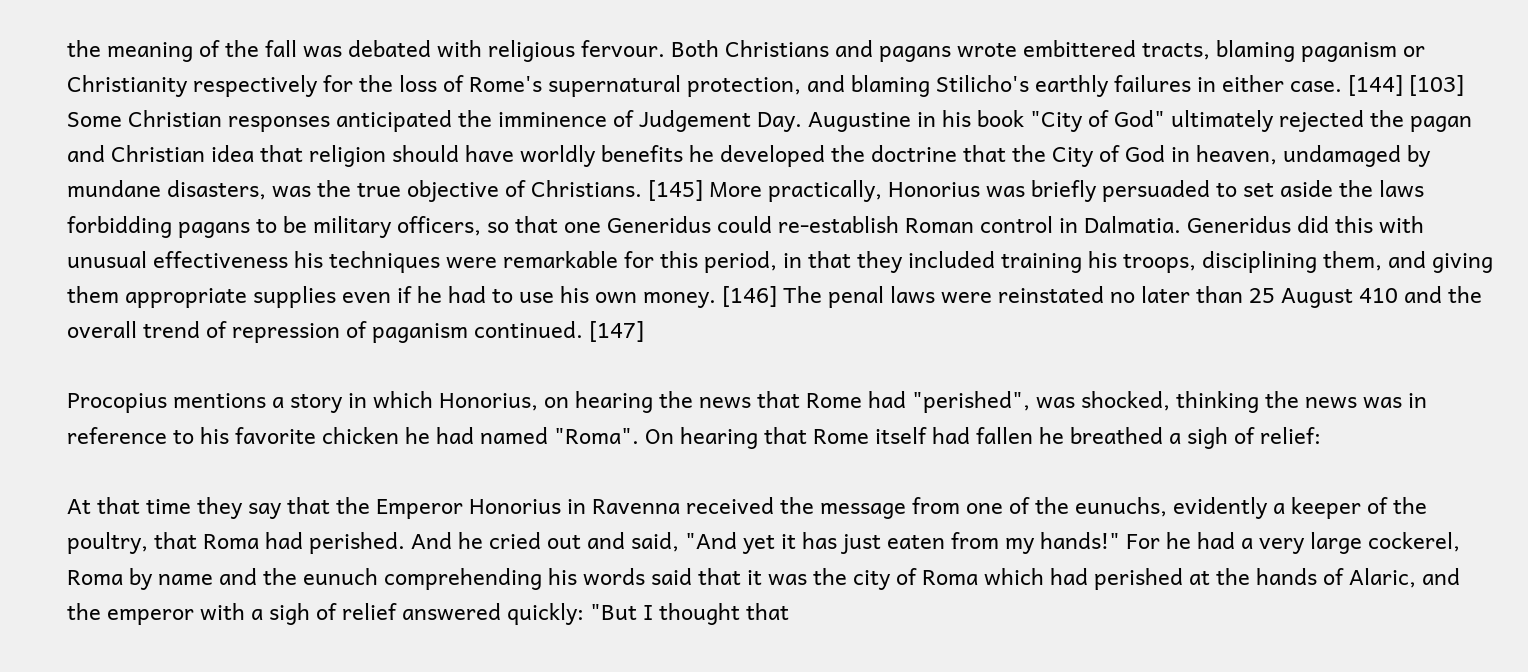the meaning of the fall was debated with religious fervour. Both Christians and pagans wrote embittered tracts, blaming paganism or Christianity respectively for the loss of Rome's supernatural protection, and blaming Stilicho's earthly failures in either case. [144] [103] Some Christian responses anticipated the imminence of Judgement Day. Augustine in his book "City of God" ultimately rejected the pagan and Christian idea that religion should have worldly benefits he developed the doctrine that the City of God in heaven, undamaged by mundane disasters, was the true objective of Christians. [145] More practically, Honorius was briefly persuaded to set aside the laws forbidding pagans to be military officers, so that one Generidus could re-establish Roman control in Dalmatia. Generidus did this with unusual effectiveness his techniques were remarkable for this period, in that they included training his troops, disciplining them, and giving them appropriate supplies even if he had to use his own money. [146] The penal laws were reinstated no later than 25 August 410 and the overall trend of repression of paganism continued. [147]

Procopius mentions a story in which Honorius, on hearing the news that Rome had "perished", was shocked, thinking the news was in reference to his favorite chicken he had named "Roma". On hearing that Rome itself had fallen he breathed a sigh of relief:

At that time they say that the Emperor Honorius in Ravenna received the message from one of the eunuchs, evidently a keeper of the poultry, that Roma had perished. And he cried out and said, "And yet it has just eaten from my hands!" For he had a very large cockerel, Roma by name and the eunuch comprehending his words said that it was the city of Roma which had perished at the hands of Alaric, and the emperor with a sigh of relief answered quickly: "But I thought that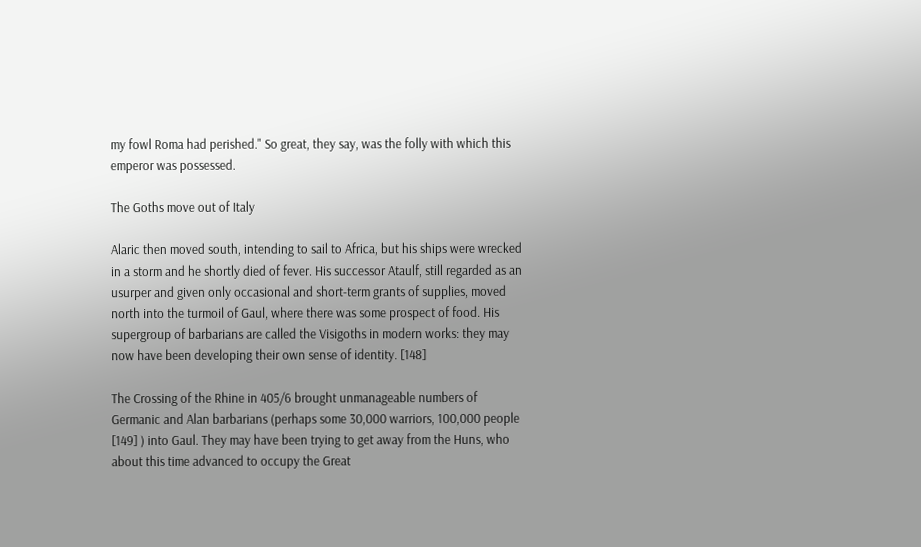my fowl Roma had perished." So great, they say, was the folly with which this emperor was possessed.

The Goths move out of Italy

Alaric then moved south, intending to sail to Africa, but his ships were wrecked in a storm and he shortly died of fever. His successor Ataulf, still regarded as an usurper and given only occasional and short-term grants of supplies, moved north into the turmoil of Gaul, where there was some prospect of food. His supergroup of barbarians are called the Visigoths in modern works: they may now have been developing their own sense of identity. [148]

The Crossing of the Rhine in 405/6 brought unmanageable numbers of Germanic and Alan barbarians (perhaps some 30,000 warriors, 100,000 people [149] ) into Gaul. They may have been trying to get away from the Huns, who about this time advanced to occupy the Great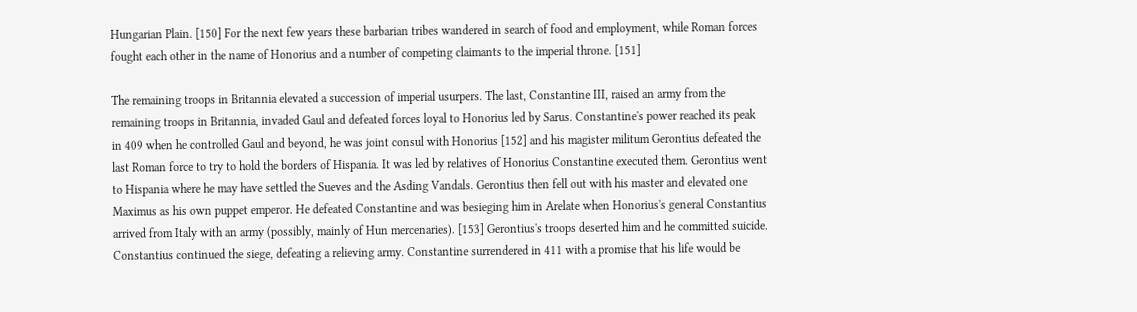Hungarian Plain. [150] For the next few years these barbarian tribes wandered in search of food and employment, while Roman forces fought each other in the name of Honorius and a number of competing claimants to the imperial throne. [151]

The remaining troops in Britannia elevated a succession of imperial usurpers. The last, Constantine III, raised an army from the remaining troops in Britannia, invaded Gaul and defeated forces loyal to Honorius led by Sarus. Constantine's power reached its peak in 409 when he controlled Gaul and beyond, he was joint consul with Honorius [152] and his magister militum Gerontius defeated the last Roman force to try to hold the borders of Hispania. It was led by relatives of Honorius Constantine executed them. Gerontius went to Hispania where he may have settled the Sueves and the Asding Vandals. Gerontius then fell out with his master and elevated one Maximus as his own puppet emperor. He defeated Constantine and was besieging him in Arelate when Honorius's general Constantius arrived from Italy with an army (possibly, mainly of Hun mercenaries). [153] Gerontius's troops deserted him and he committed suicide. Constantius continued the siege, defeating a relieving army. Constantine surrendered in 411 with a promise that his life would be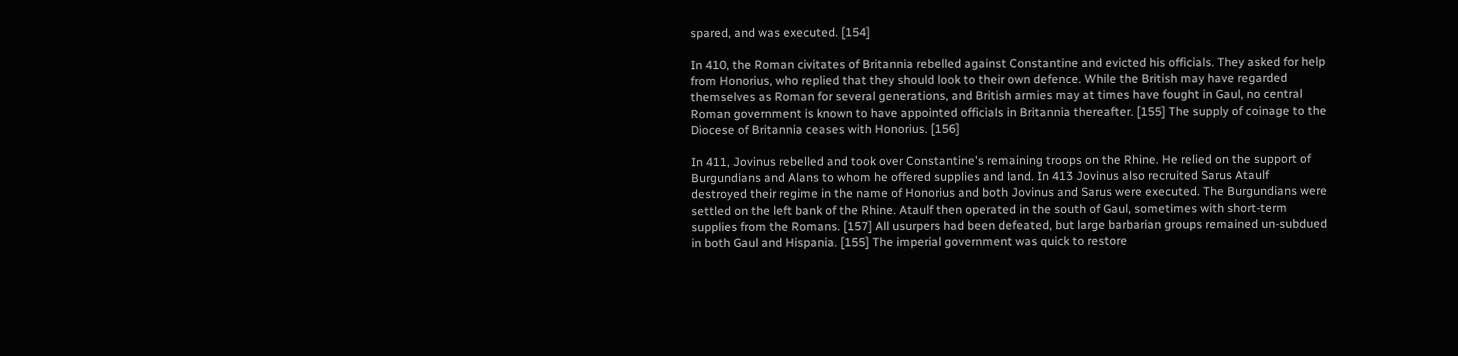spared, and was executed. [154]

In 410, the Roman civitates of Britannia rebelled against Constantine and evicted his officials. They asked for help from Honorius, who replied that they should look to their own defence. While the British may have regarded themselves as Roman for several generations, and British armies may at times have fought in Gaul, no central Roman government is known to have appointed officials in Britannia thereafter. [155] The supply of coinage to the Diocese of Britannia ceases with Honorius. [156]

In 411, Jovinus rebelled and took over Constantine's remaining troops on the Rhine. He relied on the support of Burgundians and Alans to whom he offered supplies and land. In 413 Jovinus also recruited Sarus Ataulf destroyed their regime in the name of Honorius and both Jovinus and Sarus were executed. The Burgundians were settled on the left bank of the Rhine. Ataulf then operated in the south of Gaul, sometimes with short-term supplies from the Romans. [157] All usurpers had been defeated, but large barbarian groups remained un-subdued in both Gaul and Hispania. [155] The imperial government was quick to restore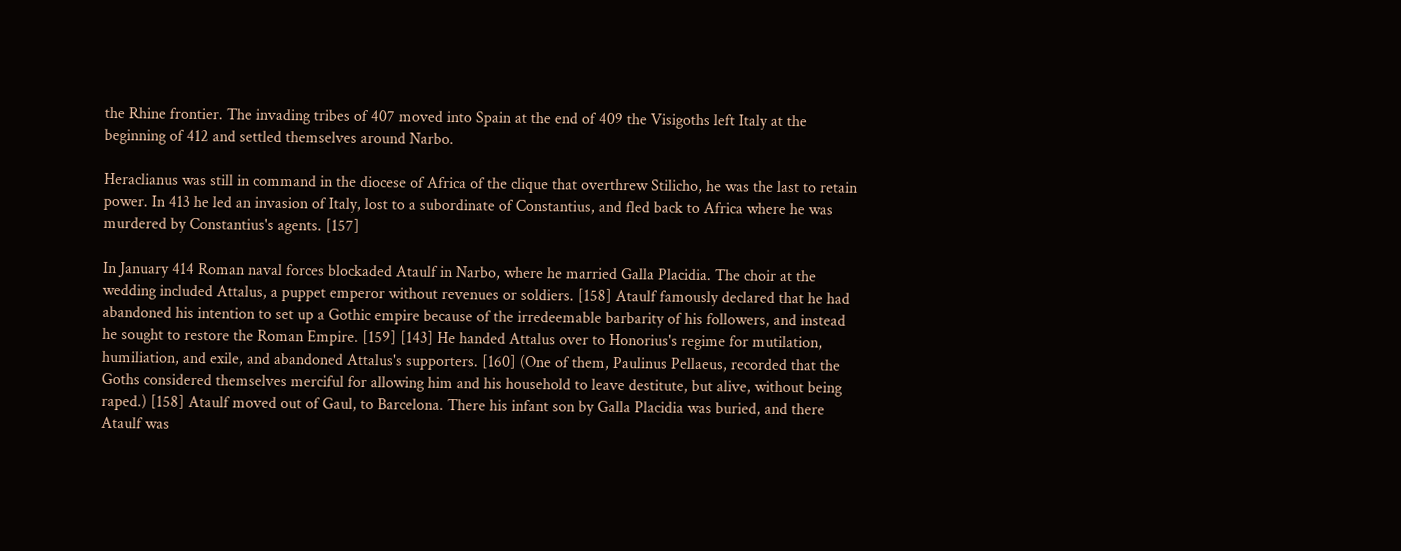the Rhine frontier. The invading tribes of 407 moved into Spain at the end of 409 the Visigoths left Italy at the beginning of 412 and settled themselves around Narbo.

Heraclianus was still in command in the diocese of Africa of the clique that overthrew Stilicho, he was the last to retain power. In 413 he led an invasion of Italy, lost to a subordinate of Constantius, and fled back to Africa where he was murdered by Constantius's agents. [157]

In January 414 Roman naval forces blockaded Ataulf in Narbo, where he married Galla Placidia. The choir at the wedding included Attalus, a puppet emperor without revenues or soldiers. [158] Ataulf famously declared that he had abandoned his intention to set up a Gothic empire because of the irredeemable barbarity of his followers, and instead he sought to restore the Roman Empire. [159] [143] He handed Attalus over to Honorius's regime for mutilation, humiliation, and exile, and abandoned Attalus's supporters. [160] (One of them, Paulinus Pellaeus, recorded that the Goths considered themselves merciful for allowing him and his household to leave destitute, but alive, without being raped.) [158] Ataulf moved out of Gaul, to Barcelona. There his infant son by Galla Placidia was buried, and there Ataulf was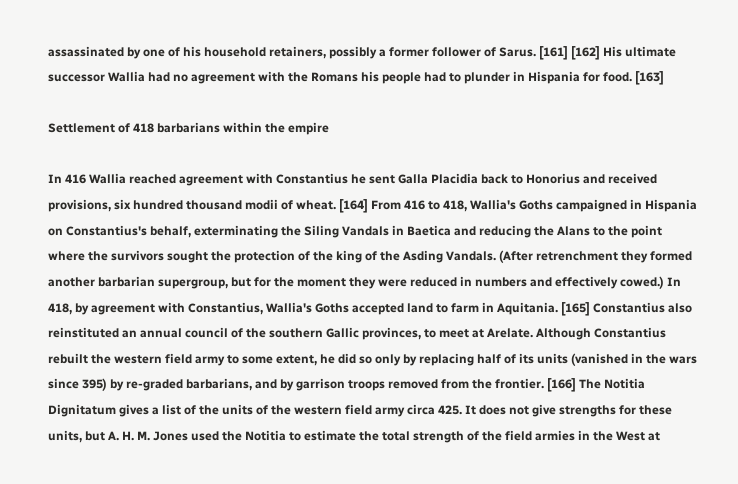assassinated by one of his household retainers, possibly a former follower of Sarus. [161] [162] His ultimate successor Wallia had no agreement with the Romans his people had to plunder in Hispania for food. [163]

Settlement of 418 barbarians within the empire

In 416 Wallia reached agreement with Constantius he sent Galla Placidia back to Honorius and received provisions, six hundred thousand modii of wheat. [164] From 416 to 418, Wallia's Goths campaigned in Hispania on Constantius's behalf, exterminating the Siling Vandals in Baetica and reducing the Alans to the point where the survivors sought the protection of the king of the Asding Vandals. (After retrenchment they formed another barbarian supergroup, but for the moment they were reduced in numbers and effectively cowed.) In 418, by agreement with Constantius, Wallia's Goths accepted land to farm in Aquitania. [165] Constantius also reinstituted an annual council of the southern Gallic provinces, to meet at Arelate. Although Constantius rebuilt the western field army to some extent, he did so only by replacing half of its units (vanished in the wars since 395) by re-graded barbarians, and by garrison troops removed from the frontier. [166] The Notitia Dignitatum gives a list of the units of the western field army circa 425. It does not give strengths for these units, but A. H. M. Jones used the Notitia to estimate the total strength of the field armies in the West at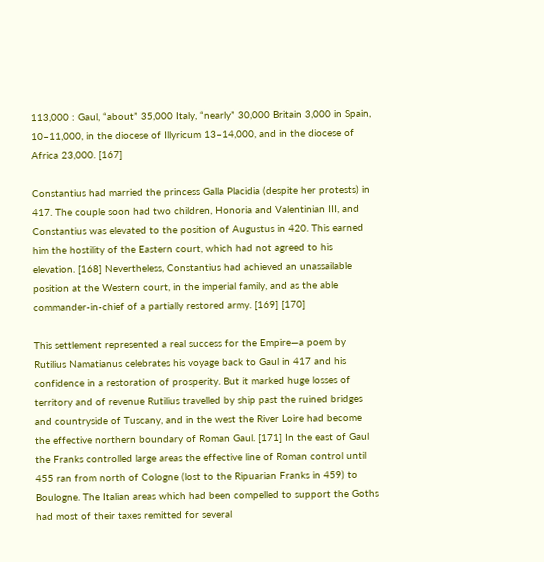113,000 : Gaul, “about” 35,000 Italy, “nearly” 30,000 Britain 3,000 in Spain, 10–11,000, in the diocese of Illyricum 13–14,000, and in the diocese of Africa 23,000. [167]

Constantius had married the princess Galla Placidia (despite her protests) in 417. The couple soon had two children, Honoria and Valentinian III, and Constantius was elevated to the position of Augustus in 420. This earned him the hostility of the Eastern court, which had not agreed to his elevation. [168] Nevertheless, Constantius had achieved an unassailable position at the Western court, in the imperial family, and as the able commander-in-chief of a partially restored army. [169] [170]

This settlement represented a real success for the Empire—a poem by Rutilius Namatianus celebrates his voyage back to Gaul in 417 and his confidence in a restoration of prosperity. But it marked huge losses of territory and of revenue Rutilius travelled by ship past the ruined bridges and countryside of Tuscany, and in the west the River Loire had become the effective northern boundary of Roman Gaul. [171] In the east of Gaul the Franks controlled large areas the effective line of Roman control until 455 ran from north of Cologne (lost to the Ripuarian Franks in 459) to Boulogne. The Italian areas which had been compelled to support the Goths had most of their taxes remitted for several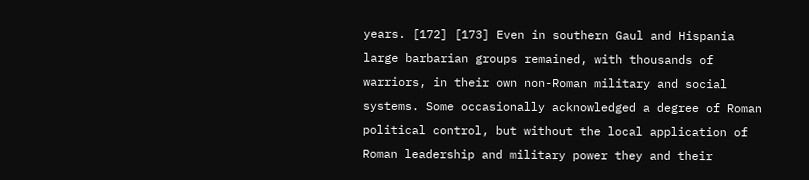years. [172] [173] Even in southern Gaul and Hispania large barbarian groups remained, with thousands of warriors, in their own non-Roman military and social systems. Some occasionally acknowledged a degree of Roman political control, but without the local application of Roman leadership and military power they and their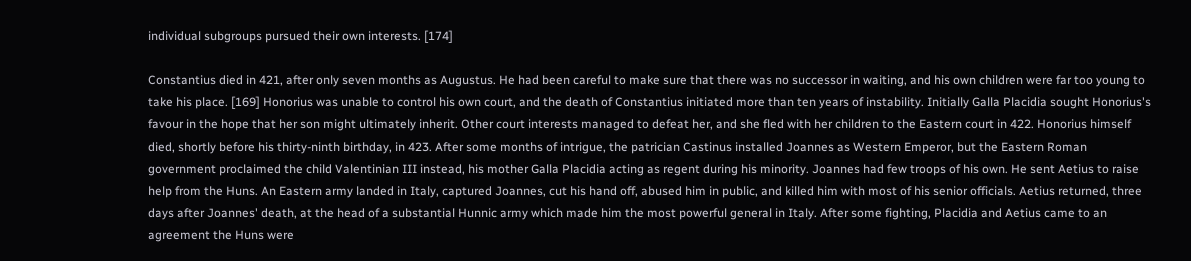individual subgroups pursued their own interests. [174]

Constantius died in 421, after only seven months as Augustus. He had been careful to make sure that there was no successor in waiting, and his own children were far too young to take his place. [169] Honorius was unable to control his own court, and the death of Constantius initiated more than ten years of instability. Initially Galla Placidia sought Honorius's favour in the hope that her son might ultimately inherit. Other court interests managed to defeat her, and she fled with her children to the Eastern court in 422. Honorius himself died, shortly before his thirty-ninth birthday, in 423. After some months of intrigue, the patrician Castinus installed Joannes as Western Emperor, but the Eastern Roman government proclaimed the child Valentinian III instead, his mother Galla Placidia acting as regent during his minority. Joannes had few troops of his own. He sent Aetius to raise help from the Huns. An Eastern army landed in Italy, captured Joannes, cut his hand off, abused him in public, and killed him with most of his senior officials. Aetius returned, three days after Joannes' death, at the head of a substantial Hunnic army which made him the most powerful general in Italy. After some fighting, Placidia and Aetius came to an agreement the Huns were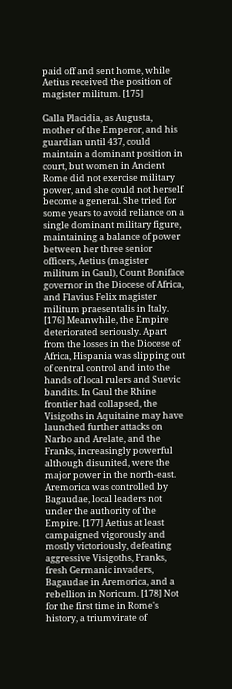paid off and sent home, while Aetius received the position of magister militum. [175]

Galla Placidia, as Augusta, mother of the Emperor, and his guardian until 437, could maintain a dominant position in court, but women in Ancient Rome did not exercise military power, and she could not herself become a general. She tried for some years to avoid reliance on a single dominant military figure, maintaining a balance of power between her three senior officers, Aetius (magister militum in Gaul), Count Boniface governor in the Diocese of Africa, and Flavius Felix magister militum praesentalis in Italy. [176] Meanwhile, the Empire deteriorated seriously. Apart from the losses in the Diocese of Africa, Hispania was slipping out of central control and into the hands of local rulers and Suevic bandits. In Gaul the Rhine frontier had collapsed, the Visigoths in Aquitaine may have launched further attacks on Narbo and Arelate, and the Franks, increasingly powerful although disunited, were the major power in the north-east. Aremorica was controlled by Bagaudae, local leaders not under the authority of the Empire. [177] Aetius at least campaigned vigorously and mostly victoriously, defeating aggressive Visigoths, Franks, fresh Germanic invaders, Bagaudae in Aremorica, and a rebellion in Noricum. [178] Not for the first time in Rome's history, a triumvirate of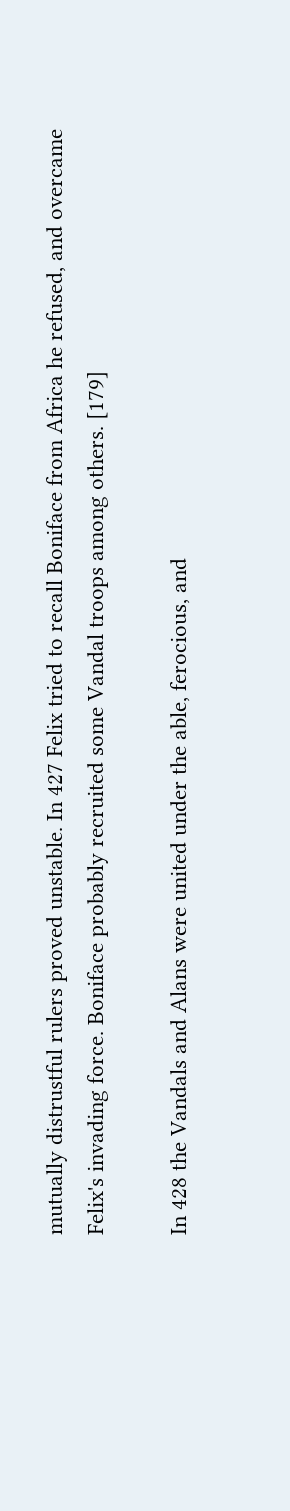mutually distrustful rulers proved unstable. In 427 Felix tried to recall Boniface from Africa he refused, and overcame Felix's invading force. Boniface probably recruited some Vandal troops among others. [179]

In 428 the Vandals and Alans were united under the able, ferocious, and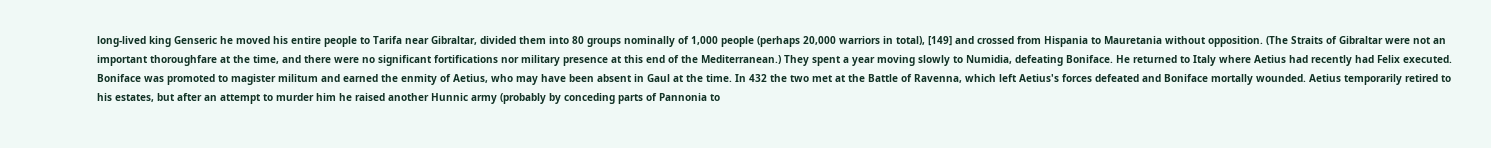long-lived king Genseric he moved his entire people to Tarifa near Gibraltar, divided them into 80 groups nominally of 1,000 people (perhaps 20,000 warriors in total), [149] and crossed from Hispania to Mauretania without opposition. (The Straits of Gibraltar were not an important thoroughfare at the time, and there were no significant fortifications nor military presence at this end of the Mediterranean.) They spent a year moving slowly to Numidia, defeating Boniface. He returned to Italy where Aetius had recently had Felix executed. Boniface was promoted to magister militum and earned the enmity of Aetius, who may have been absent in Gaul at the time. In 432 the two met at the Battle of Ravenna, which left Aetius's forces defeated and Boniface mortally wounded. Aetius temporarily retired to his estates, but after an attempt to murder him he raised another Hunnic army (probably by conceding parts of Pannonia to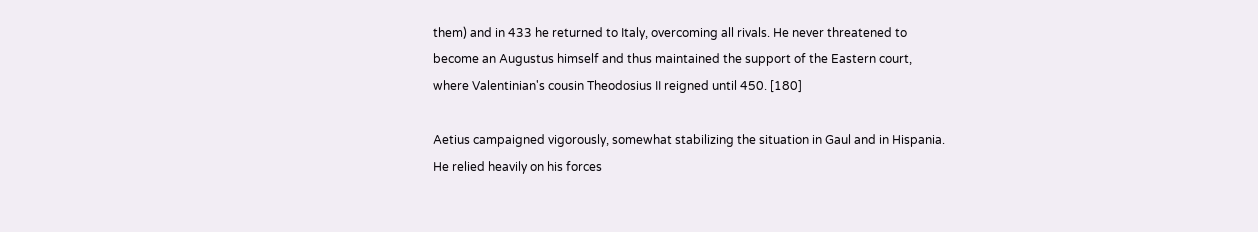them) and in 433 he returned to Italy, overcoming all rivals. He never threatened to become an Augustus himself and thus maintained the support of the Eastern court, where Valentinian's cousin Theodosius II reigned until 450. [180]

Aetius campaigned vigorously, somewhat stabilizing the situation in Gaul and in Hispania. He relied heavily on his forces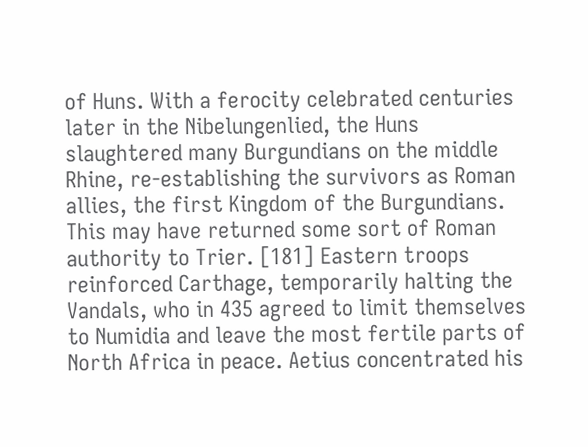of Huns. With a ferocity celebrated centuries later in the Nibelungenlied, the Huns slaughtered many Burgundians on the middle Rhine, re-establishing the survivors as Roman allies, the first Kingdom of the Burgundians. This may have returned some sort of Roman authority to Trier. [181] Eastern troops reinforced Carthage, temporarily halting the Vandals, who in 435 agreed to limit themselves to Numidia and leave the most fertile parts of North Africa in peace. Aetius concentrated his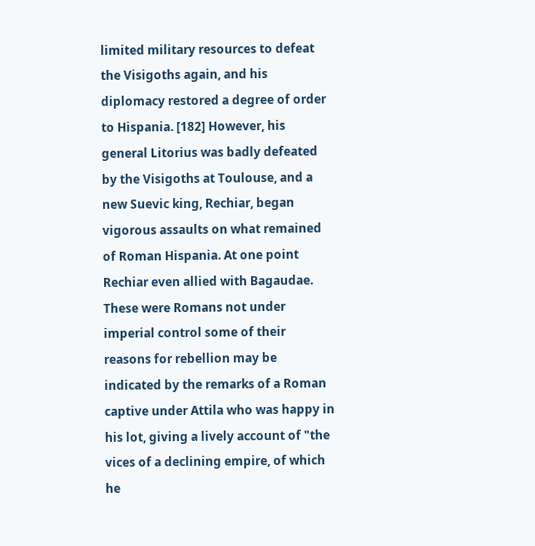limited military resources to defeat the Visigoths again, and his diplomacy restored a degree of order to Hispania. [182] However, his general Litorius was badly defeated by the Visigoths at Toulouse, and a new Suevic king, Rechiar, began vigorous assaults on what remained of Roman Hispania. At one point Rechiar even allied with Bagaudae. These were Romans not under imperial control some of their reasons for rebellion may be indicated by the remarks of a Roman captive under Attila who was happy in his lot, giving a lively account of "the vices of a declining empire, of which he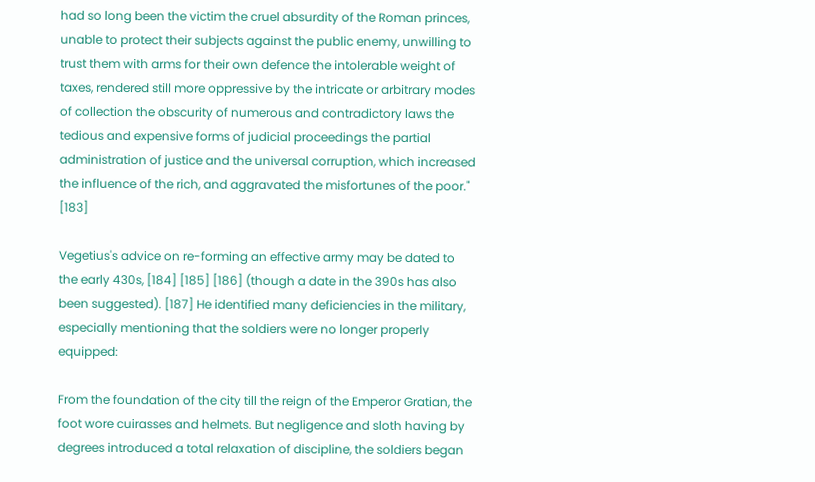had so long been the victim the cruel absurdity of the Roman princes, unable to protect their subjects against the public enemy, unwilling to trust them with arms for their own defence the intolerable weight of taxes, rendered still more oppressive by the intricate or arbitrary modes of collection the obscurity of numerous and contradictory laws the tedious and expensive forms of judicial proceedings the partial administration of justice and the universal corruption, which increased the influence of the rich, and aggravated the misfortunes of the poor." [183]

Vegetius's advice on re-forming an effective army may be dated to the early 430s, [184] [185] [186] (though a date in the 390s has also been suggested). [187] He identified many deficiencies in the military, especially mentioning that the soldiers were no longer properly equipped:

From the foundation of the city till the reign of the Emperor Gratian, the foot wore cuirasses and helmets. But negligence and sloth having by degrees introduced a total relaxation of discipline, the soldiers began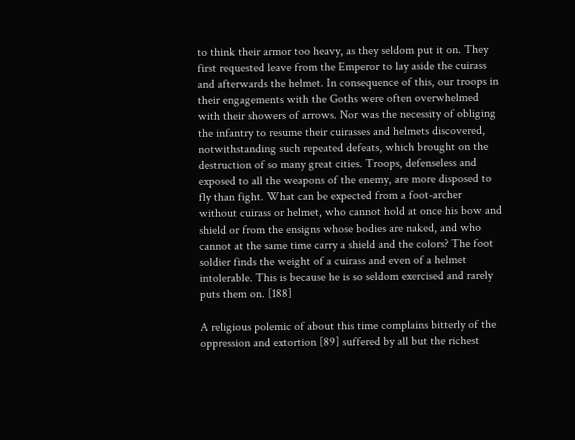to think their armor too heavy, as they seldom put it on. They first requested leave from the Emperor to lay aside the cuirass and afterwards the helmet. In consequence of this, our troops in their engagements with the Goths were often overwhelmed with their showers of arrows. Nor was the necessity of obliging the infantry to resume their cuirasses and helmets discovered, notwithstanding such repeated defeats, which brought on the destruction of so many great cities. Troops, defenseless and exposed to all the weapons of the enemy, are more disposed to fly than fight. What can be expected from a foot-archer without cuirass or helmet, who cannot hold at once his bow and shield or from the ensigns whose bodies are naked, and who cannot at the same time carry a shield and the colors? The foot soldier finds the weight of a cuirass and even of a helmet intolerable. This is because he is so seldom exercised and rarely puts them on. [188]

A religious polemic of about this time complains bitterly of the oppression and extortion [89] suffered by all but the richest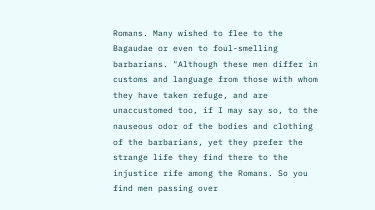Romans. Many wished to flee to the Bagaudae or even to foul-smelling barbarians. "Although these men differ in customs and language from those with whom they have taken refuge, and are unaccustomed too, if I may say so, to the nauseous odor of the bodies and clothing of the barbarians, yet they prefer the strange life they find there to the injustice rife among the Romans. So you find men passing over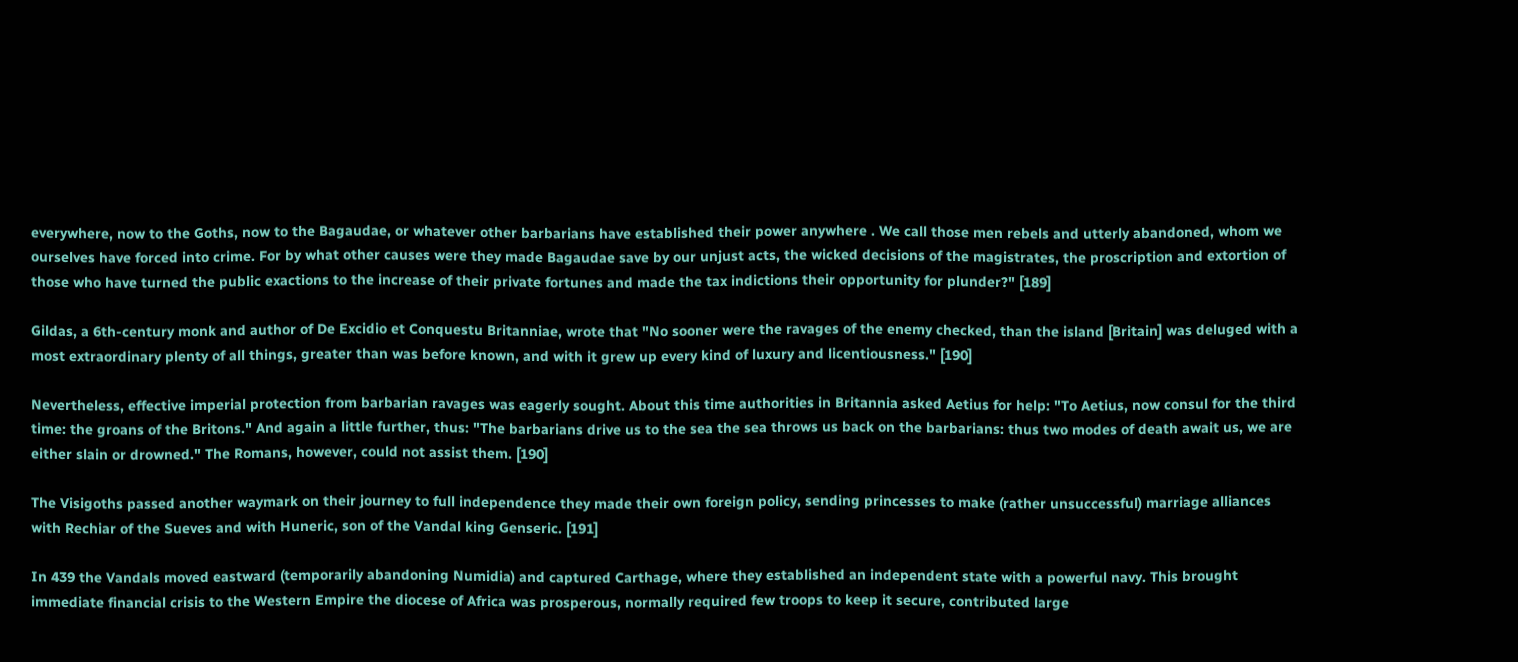everywhere, now to the Goths, now to the Bagaudae, or whatever other barbarians have established their power anywhere . We call those men rebels and utterly abandoned, whom we ourselves have forced into crime. For by what other causes were they made Bagaudae save by our unjust acts, the wicked decisions of the magistrates, the proscription and extortion of those who have turned the public exactions to the increase of their private fortunes and made the tax indictions their opportunity for plunder?" [189]

Gildas, a 6th-century monk and author of De Excidio et Conquestu Britanniae, wrote that "No sooner were the ravages of the enemy checked, than the island [Britain] was deluged with a most extraordinary plenty of all things, greater than was before known, and with it grew up every kind of luxury and licentiousness." [190]

Nevertheless, effective imperial protection from barbarian ravages was eagerly sought. About this time authorities in Britannia asked Aetius for help: "To Aetius, now consul for the third time: the groans of the Britons." And again a little further, thus: "The barbarians drive us to the sea the sea throws us back on the barbarians: thus two modes of death await us, we are either slain or drowned." The Romans, however, could not assist them. [190]

The Visigoths passed another waymark on their journey to full independence they made their own foreign policy, sending princesses to make (rather unsuccessful) marriage alliances with Rechiar of the Sueves and with Huneric, son of the Vandal king Genseric. [191]

In 439 the Vandals moved eastward (temporarily abandoning Numidia) and captured Carthage, where they established an independent state with a powerful navy. This brought immediate financial crisis to the Western Empire the diocese of Africa was prosperous, normally required few troops to keep it secure, contributed large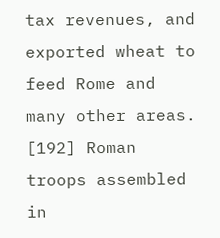tax revenues, and exported wheat to feed Rome and many other areas. [192] Roman troops assembled in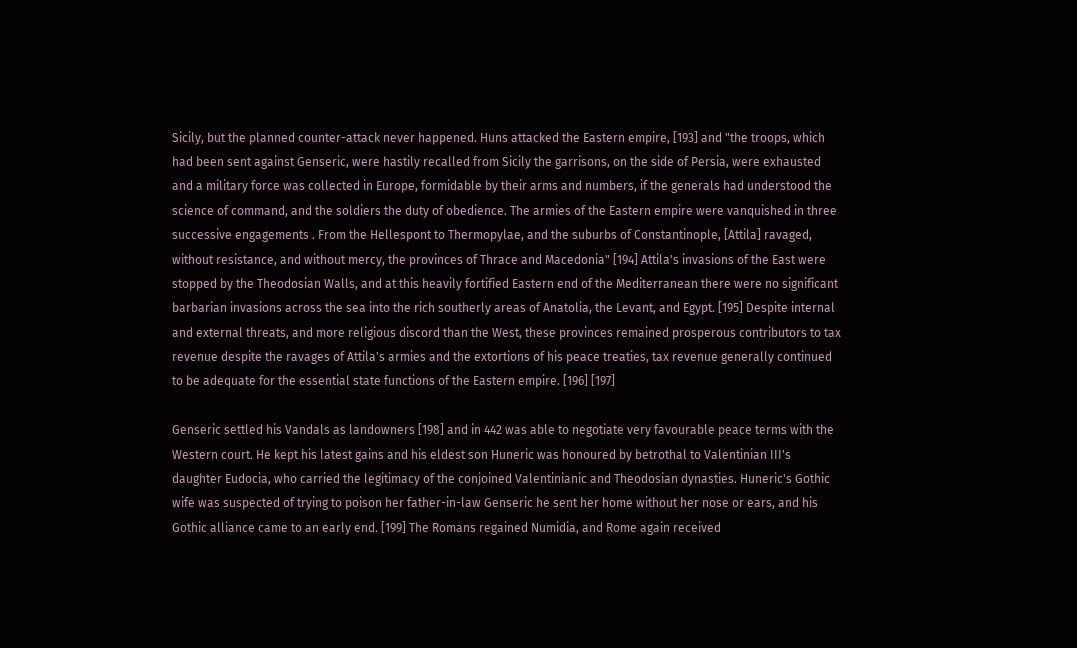Sicily, but the planned counter-attack never happened. Huns attacked the Eastern empire, [193] and "the troops, which had been sent against Genseric, were hastily recalled from Sicily the garrisons, on the side of Persia, were exhausted and a military force was collected in Europe, formidable by their arms and numbers, if the generals had understood the science of command, and the soldiers the duty of obedience. The armies of the Eastern empire were vanquished in three successive engagements . From the Hellespont to Thermopylae, and the suburbs of Constantinople, [Attila] ravaged, without resistance, and without mercy, the provinces of Thrace and Macedonia" [194] Attila's invasions of the East were stopped by the Theodosian Walls, and at this heavily fortified Eastern end of the Mediterranean there were no significant barbarian invasions across the sea into the rich southerly areas of Anatolia, the Levant, and Egypt. [195] Despite internal and external threats, and more religious discord than the West, these provinces remained prosperous contributors to tax revenue despite the ravages of Attila's armies and the extortions of his peace treaties, tax revenue generally continued to be adequate for the essential state functions of the Eastern empire. [196] [197]

Genseric settled his Vandals as landowners [198] and in 442 was able to negotiate very favourable peace terms with the Western court. He kept his latest gains and his eldest son Huneric was honoured by betrothal to Valentinian III's daughter Eudocia, who carried the legitimacy of the conjoined Valentinianic and Theodosian dynasties. Huneric's Gothic wife was suspected of trying to poison her father-in-law Genseric he sent her home without her nose or ears, and his Gothic alliance came to an early end. [199] The Romans regained Numidia, and Rome again received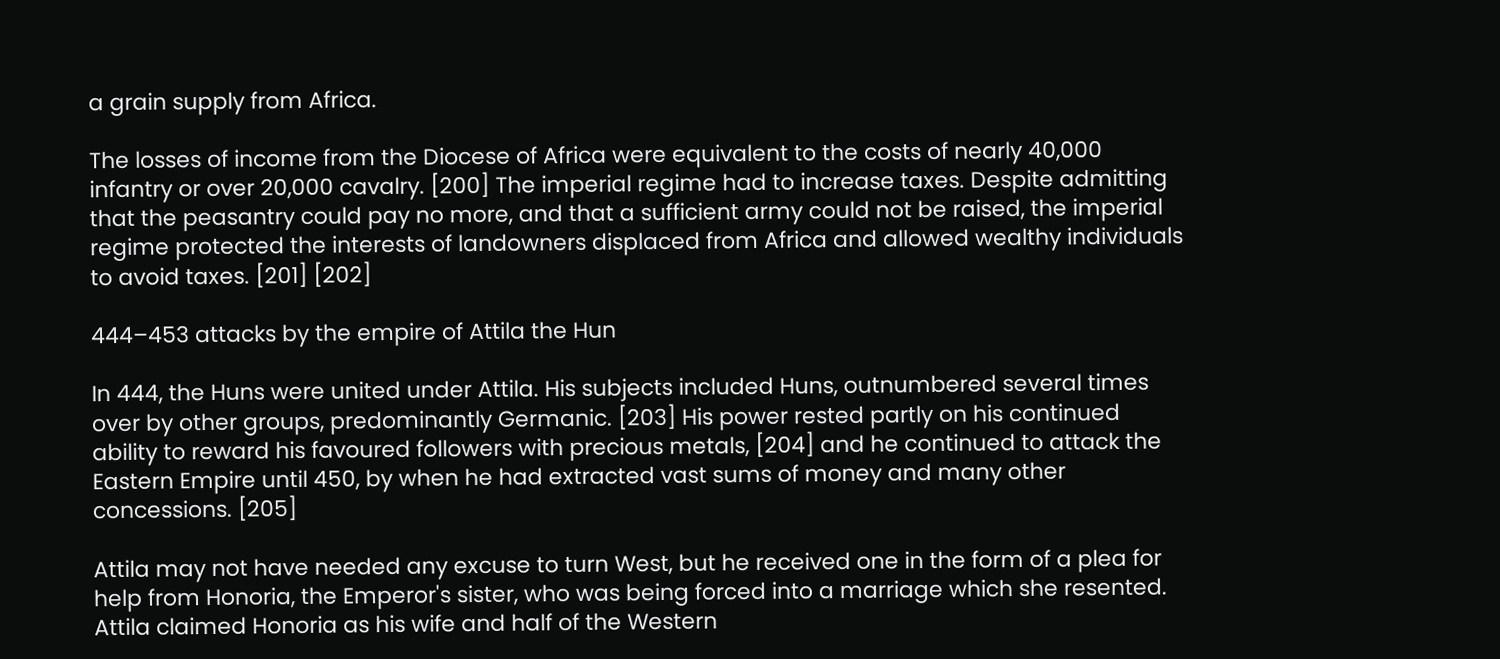a grain supply from Africa.

The losses of income from the Diocese of Africa were equivalent to the costs of nearly 40,000 infantry or over 20,000 cavalry. [200] The imperial regime had to increase taxes. Despite admitting that the peasantry could pay no more, and that a sufficient army could not be raised, the imperial regime protected the interests of landowners displaced from Africa and allowed wealthy individuals to avoid taxes. [201] [202]

444–453 attacks by the empire of Attila the Hun

In 444, the Huns were united under Attila. His subjects included Huns, outnumbered several times over by other groups, predominantly Germanic. [203] His power rested partly on his continued ability to reward his favoured followers with precious metals, [204] and he continued to attack the Eastern Empire until 450, by when he had extracted vast sums of money and many other concessions. [205]

Attila may not have needed any excuse to turn West, but he received one in the form of a plea for help from Honoria, the Emperor's sister, who was being forced into a marriage which she resented. Attila claimed Honoria as his wife and half of the Western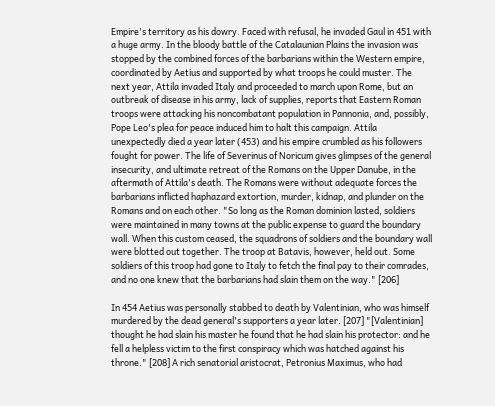Empire's territory as his dowry. Faced with refusal, he invaded Gaul in 451 with a huge army. In the bloody battle of the Catalaunian Plains the invasion was stopped by the combined forces of the barbarians within the Western empire, coordinated by Aetius and supported by what troops he could muster. The next year, Attila invaded Italy and proceeded to march upon Rome, but an outbreak of disease in his army, lack of supplies, reports that Eastern Roman troops were attacking his noncombatant population in Pannonia, and, possibly, Pope Leo's plea for peace induced him to halt this campaign. Attila unexpectedly died a year later (453) and his empire crumbled as his followers fought for power. The life of Severinus of Noricum gives glimpses of the general insecurity, and ultimate retreat of the Romans on the Upper Danube, in the aftermath of Attila's death. The Romans were without adequate forces the barbarians inflicted haphazard extortion, murder, kidnap, and plunder on the Romans and on each other. "So long as the Roman dominion lasted, soldiers were maintained in many towns at the public expense to guard the boundary wall. When this custom ceased, the squadrons of soldiers and the boundary wall were blotted out together. The troop at Batavis, however, held out. Some soldiers of this troop had gone to Italy to fetch the final pay to their comrades, and no one knew that the barbarians had slain them on the way." [206]

In 454 Aetius was personally stabbed to death by Valentinian, who was himself murdered by the dead general's supporters a year later. [207] "[Valentinian] thought he had slain his master he found that he had slain his protector: and he fell a helpless victim to the first conspiracy which was hatched against his throne." [208] A rich senatorial aristocrat, Petronius Maximus, who had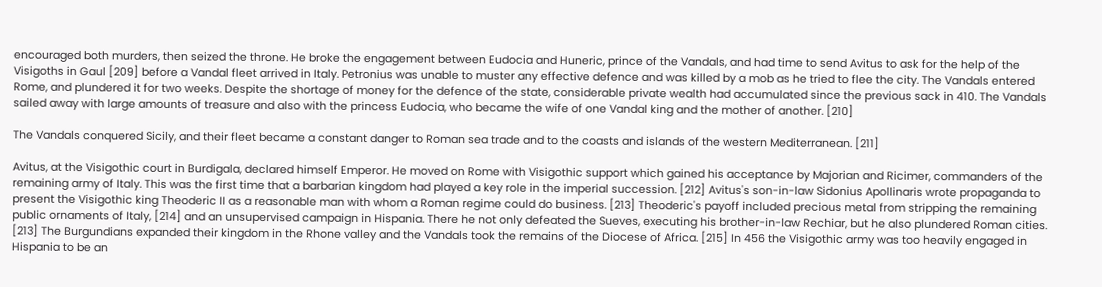encouraged both murders, then seized the throne. He broke the engagement between Eudocia and Huneric, prince of the Vandals, and had time to send Avitus to ask for the help of the Visigoths in Gaul [209] before a Vandal fleet arrived in Italy. Petronius was unable to muster any effective defence and was killed by a mob as he tried to flee the city. The Vandals entered Rome, and plundered it for two weeks. Despite the shortage of money for the defence of the state, considerable private wealth had accumulated since the previous sack in 410. The Vandals sailed away with large amounts of treasure and also with the princess Eudocia, who became the wife of one Vandal king and the mother of another. [210]

The Vandals conquered Sicily, and their fleet became a constant danger to Roman sea trade and to the coasts and islands of the western Mediterranean. [211]

Avitus, at the Visigothic court in Burdigala, declared himself Emperor. He moved on Rome with Visigothic support which gained his acceptance by Majorian and Ricimer, commanders of the remaining army of Italy. This was the first time that a barbarian kingdom had played a key role in the imperial succession. [212] Avitus's son-in-law Sidonius Apollinaris wrote propaganda to present the Visigothic king Theoderic II as a reasonable man with whom a Roman regime could do business. [213] Theoderic's payoff included precious metal from stripping the remaining public ornaments of Italy, [214] and an unsupervised campaign in Hispania. There he not only defeated the Sueves, executing his brother-in-law Rechiar, but he also plundered Roman cities. [213] The Burgundians expanded their kingdom in the Rhone valley and the Vandals took the remains of the Diocese of Africa. [215] In 456 the Visigothic army was too heavily engaged in Hispania to be an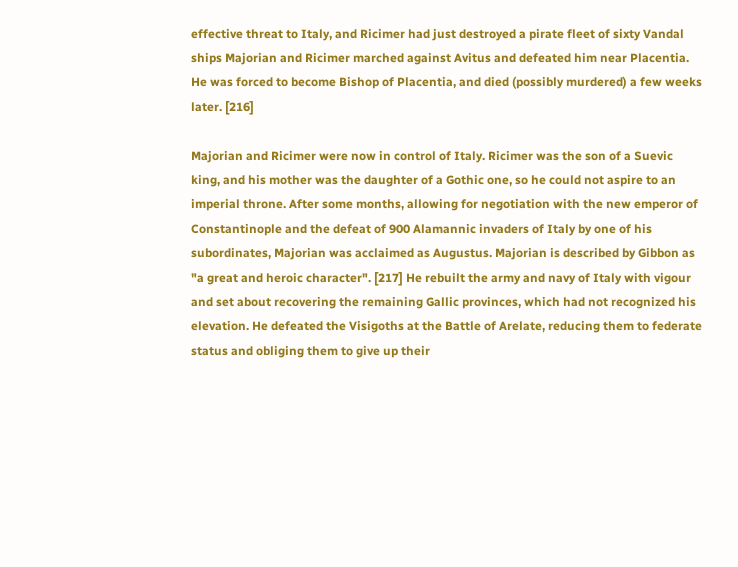effective threat to Italy, and Ricimer had just destroyed a pirate fleet of sixty Vandal ships Majorian and Ricimer marched against Avitus and defeated him near Placentia. He was forced to become Bishop of Placentia, and died (possibly murdered) a few weeks later. [216]

Majorian and Ricimer were now in control of Italy. Ricimer was the son of a Suevic king, and his mother was the daughter of a Gothic one, so he could not aspire to an imperial throne. After some months, allowing for negotiation with the new emperor of Constantinople and the defeat of 900 Alamannic invaders of Italy by one of his subordinates, Majorian was acclaimed as Augustus. Majorian is described by Gibbon as "a great and heroic character". [217] He rebuilt the army and navy of Italy with vigour and set about recovering the remaining Gallic provinces, which had not recognized his elevation. He defeated the Visigoths at the Battle of Arelate, reducing them to federate status and obliging them to give up their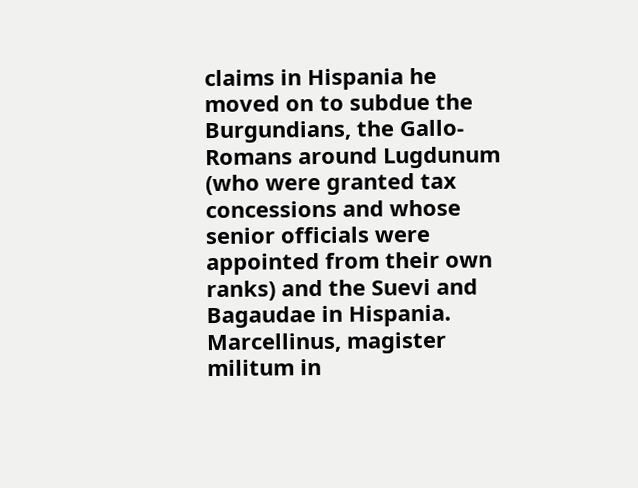claims in Hispania he moved on to subdue the Burgundians, the Gallo-Romans around Lugdunum (who were granted tax concessions and whose senior officials were appointed from their own ranks) and the Suevi and Bagaudae in Hispania. Marcellinus, magister militum in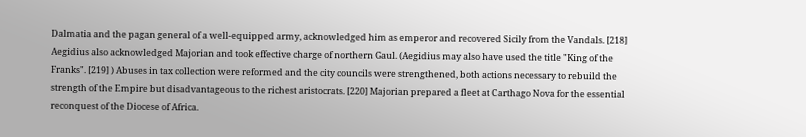Dalmatia and the pagan general of a well-equipped army, acknowledged him as emperor and recovered Sicily from the Vandals. [218] Aegidius also acknowledged Majorian and took effective charge of northern Gaul. (Aegidius may also have used the title "King of the Franks". [219] ) Abuses in tax collection were reformed and the city councils were strengthened, both actions necessary to rebuild the strength of the Empire but disadvantageous to the richest aristocrats. [220] Majorian prepared a fleet at Carthago Nova for the essential reconquest of the Diocese of Africa.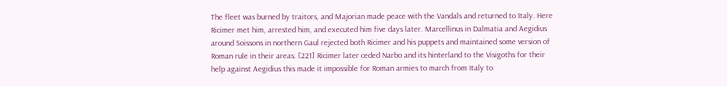The fleet was burned by traitors, and Majorian made peace with the Vandals and returned to Italy. Here Ricimer met him, arrested him, and executed him five days later. Marcellinus in Dalmatia and Aegidius around Soissons in northern Gaul rejected both Ricimer and his puppets and maintained some version of Roman rule in their areas. [221] Ricimer later ceded Narbo and its hinterland to the Visigoths for their help against Aegidius this made it impossible for Roman armies to march from Italy to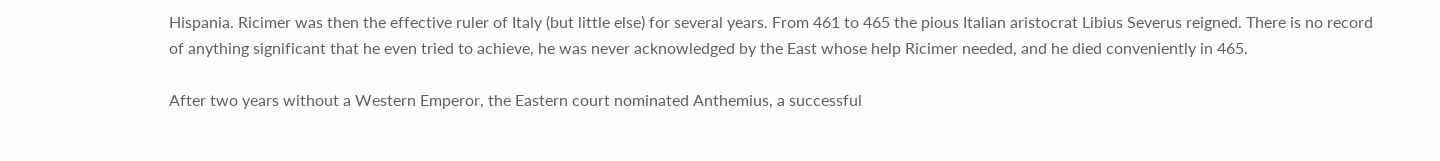Hispania. Ricimer was then the effective ruler of Italy (but little else) for several years. From 461 to 465 the pious Italian aristocrat Libius Severus reigned. There is no record of anything significant that he even tried to achieve, he was never acknowledged by the East whose help Ricimer needed, and he died conveniently in 465.

After two years without a Western Emperor, the Eastern court nominated Anthemius, a successful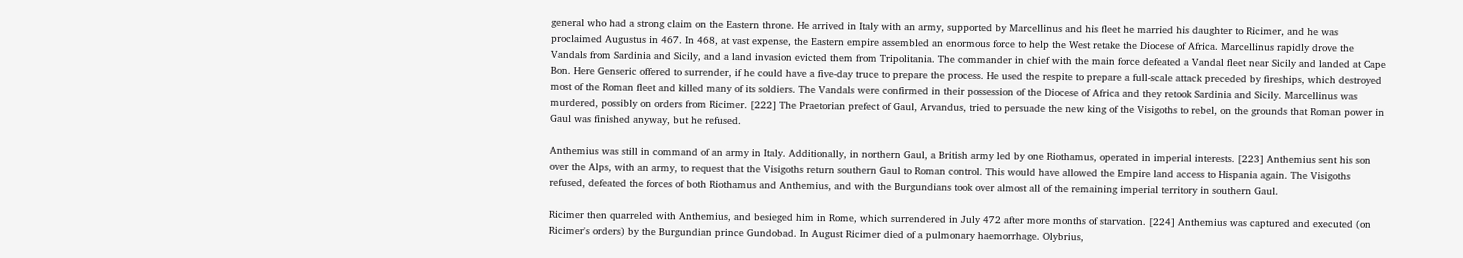general who had a strong claim on the Eastern throne. He arrived in Italy with an army, supported by Marcellinus and his fleet he married his daughter to Ricimer, and he was proclaimed Augustus in 467. In 468, at vast expense, the Eastern empire assembled an enormous force to help the West retake the Diocese of Africa. Marcellinus rapidly drove the Vandals from Sardinia and Sicily, and a land invasion evicted them from Tripolitania. The commander in chief with the main force defeated a Vandal fleet near Sicily and landed at Cape Bon. Here Genseric offered to surrender, if he could have a five-day truce to prepare the process. He used the respite to prepare a full-scale attack preceded by fireships, which destroyed most of the Roman fleet and killed many of its soldiers. The Vandals were confirmed in their possession of the Diocese of Africa and they retook Sardinia and Sicily. Marcellinus was murdered, possibly on orders from Ricimer. [222] The Praetorian prefect of Gaul, Arvandus, tried to persuade the new king of the Visigoths to rebel, on the grounds that Roman power in Gaul was finished anyway, but he refused.

Anthemius was still in command of an army in Italy. Additionally, in northern Gaul, a British army led by one Riothamus, operated in imperial interests. [223] Anthemius sent his son over the Alps, with an army, to request that the Visigoths return southern Gaul to Roman control. This would have allowed the Empire land access to Hispania again. The Visigoths refused, defeated the forces of both Riothamus and Anthemius, and with the Burgundians took over almost all of the remaining imperial territory in southern Gaul.

Ricimer then quarreled with Anthemius, and besieged him in Rome, which surrendered in July 472 after more months of starvation. [224] Anthemius was captured and executed (on Ricimer's orders) by the Burgundian prince Gundobad. In August Ricimer died of a pulmonary haemorrhage. Olybrius,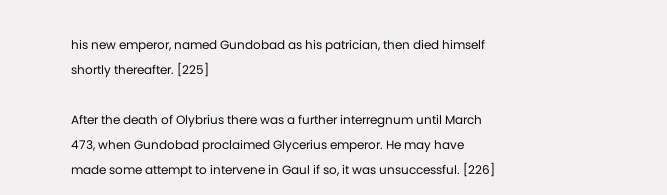his new emperor, named Gundobad as his patrician, then died himself shortly thereafter. [225]

After the death of Olybrius there was a further interregnum until March 473, when Gundobad proclaimed Glycerius emperor. He may have made some attempt to intervene in Gaul if so, it was unsuccessful. [226]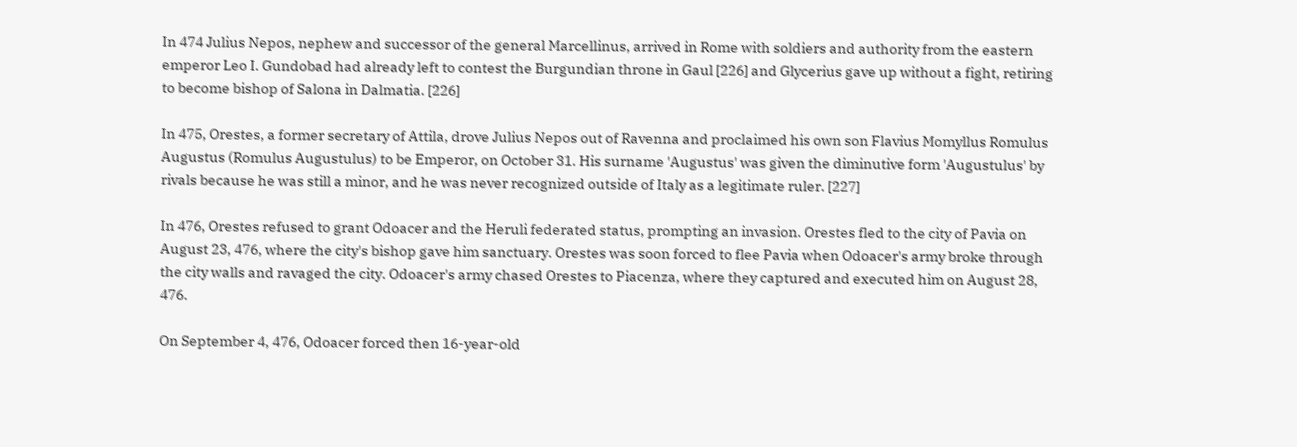In 474 Julius Nepos, nephew and successor of the general Marcellinus, arrived in Rome with soldiers and authority from the eastern emperor Leo I. Gundobad had already left to contest the Burgundian throne in Gaul [226] and Glycerius gave up without a fight, retiring to become bishop of Salona in Dalmatia. [226]

In 475, Orestes, a former secretary of Attila, drove Julius Nepos out of Ravenna and proclaimed his own son Flavius Momyllus Romulus Augustus (Romulus Augustulus) to be Emperor, on October 31. His surname 'Augustus' was given the diminutive form 'Augustulus' by rivals because he was still a minor, and he was never recognized outside of Italy as a legitimate ruler. [227]

In 476, Orestes refused to grant Odoacer and the Heruli federated status, prompting an invasion. Orestes fled to the city of Pavia on August 23, 476, where the city's bishop gave him sanctuary. Orestes was soon forced to flee Pavia when Odoacer's army broke through the city walls and ravaged the city. Odoacer's army chased Orestes to Piacenza, where they captured and executed him on August 28, 476.

On September 4, 476, Odoacer forced then 16-year-old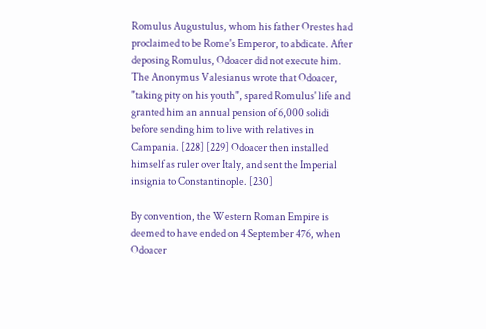Romulus Augustulus, whom his father Orestes had proclaimed to be Rome's Emperor, to abdicate. After deposing Romulus, Odoacer did not execute him. The Anonymus Valesianus wrote that Odoacer, "taking pity on his youth", spared Romulus' life and granted him an annual pension of 6,000 solidi before sending him to live with relatives in Campania. [228] [229] Odoacer then installed himself as ruler over Italy, and sent the Imperial insignia to Constantinople. [230]

By convention, the Western Roman Empire is deemed to have ended on 4 September 476, when Odoacer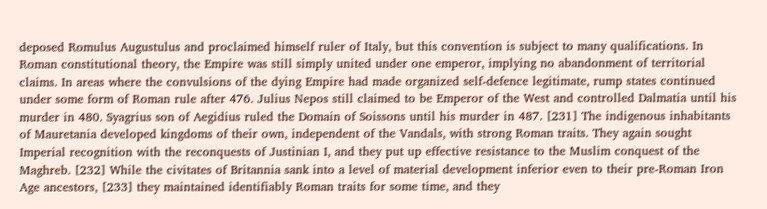deposed Romulus Augustulus and proclaimed himself ruler of Italy, but this convention is subject to many qualifications. In Roman constitutional theory, the Empire was still simply united under one emperor, implying no abandonment of territorial claims. In areas where the convulsions of the dying Empire had made organized self-defence legitimate, rump states continued under some form of Roman rule after 476. Julius Nepos still claimed to be Emperor of the West and controlled Dalmatia until his murder in 480. Syagrius son of Aegidius ruled the Domain of Soissons until his murder in 487. [231] The indigenous inhabitants of Mauretania developed kingdoms of their own, independent of the Vandals, with strong Roman traits. They again sought Imperial recognition with the reconquests of Justinian I, and they put up effective resistance to the Muslim conquest of the Maghreb. [232] While the civitates of Britannia sank into a level of material development inferior even to their pre-Roman Iron Age ancestors, [233] they maintained identifiably Roman traits for some time, and they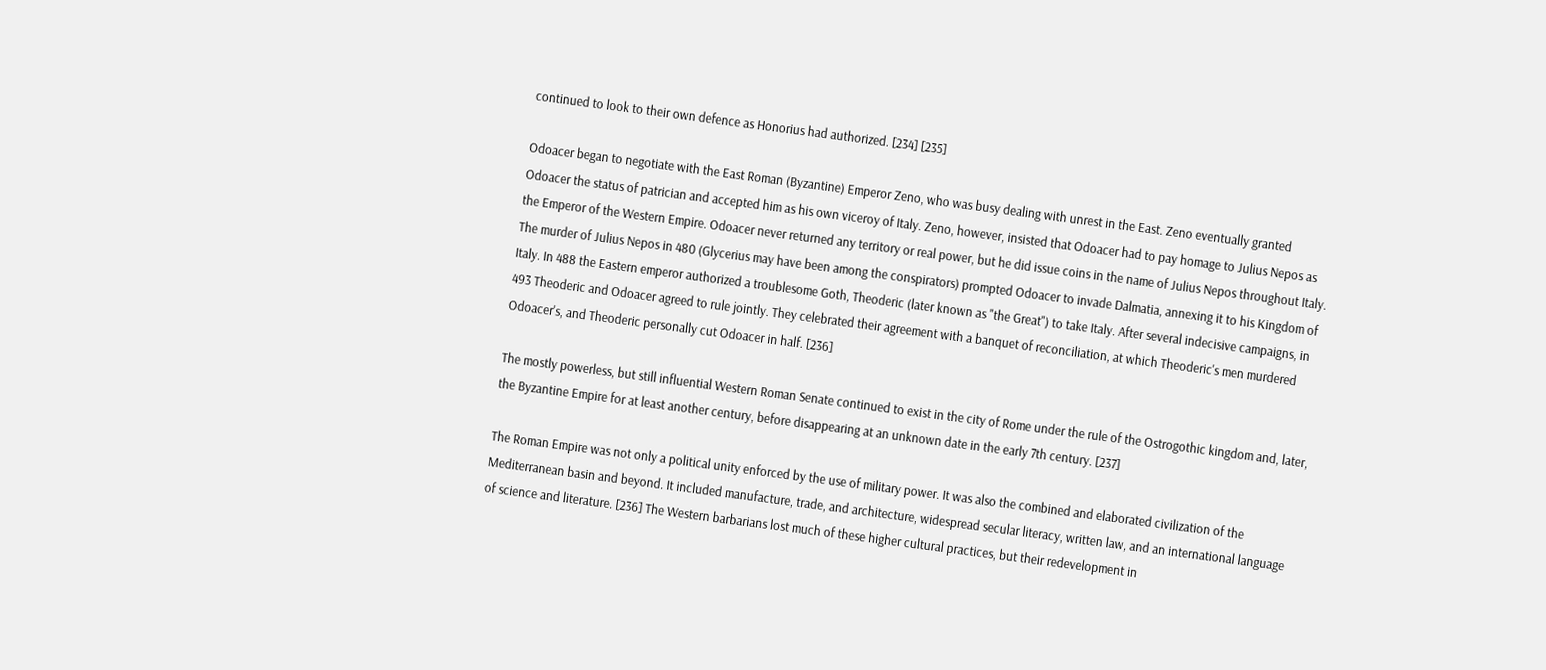continued to look to their own defence as Honorius had authorized. [234] [235]

Odoacer began to negotiate with the East Roman (Byzantine) Emperor Zeno, who was busy dealing with unrest in the East. Zeno eventually granted Odoacer the status of patrician and accepted him as his own viceroy of Italy. Zeno, however, insisted that Odoacer had to pay homage to Julius Nepos as the Emperor of the Western Empire. Odoacer never returned any territory or real power, but he did issue coins in the name of Julius Nepos throughout Italy. The murder of Julius Nepos in 480 (Glycerius may have been among the conspirators) prompted Odoacer to invade Dalmatia, annexing it to his Kingdom of Italy. In 488 the Eastern emperor authorized a troublesome Goth, Theoderic (later known as "the Great") to take Italy. After several indecisive campaigns, in 493 Theoderic and Odoacer agreed to rule jointly. They celebrated their agreement with a banquet of reconciliation, at which Theoderic's men murdered Odoacer's, and Theoderic personally cut Odoacer in half. [236]

The mostly powerless, but still influential Western Roman Senate continued to exist in the city of Rome under the rule of the Ostrogothic kingdom and, later, the Byzantine Empire for at least another century, before disappearing at an unknown date in the early 7th century. [237]

The Roman Empire was not only a political unity enforced by the use of military power. It was also the combined and elaborated civilization of the Mediterranean basin and beyond. It included manufacture, trade, and architecture, widespread secular literacy, written law, and an international language of science and literature. [236] The Western barbarians lost much of these higher cultural practices, but their redevelopment in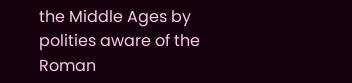the Middle Ages by polities aware of the Roman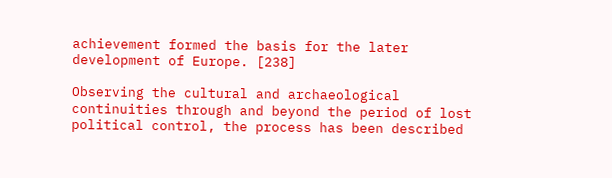achievement formed the basis for the later development of Europe. [238]

Observing the cultural and archaeological continuities through and beyond the period of lost political control, the process has been described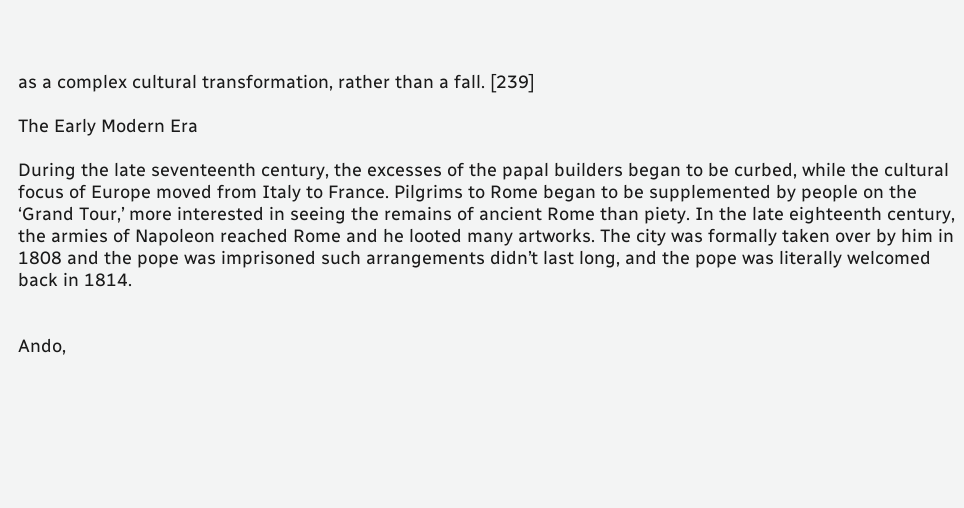as a complex cultural transformation, rather than a fall. [239]

The Early Modern Era

During the late seventeenth century, the excesses of the papal builders began to be curbed, while the cultural focus of Europe moved from Italy to France. Pilgrims to Rome began to be supplemented by people on the ‘Grand Tour,’ more interested in seeing the remains of ancient Rome than piety. In the late eighteenth century, the armies of Napoleon reached Rome and he looted many artworks. The city was formally taken over by him in 1808 and the pope was imprisoned such arrangements didn’t last long, and the pope was literally welcomed back in 1814.


Ando,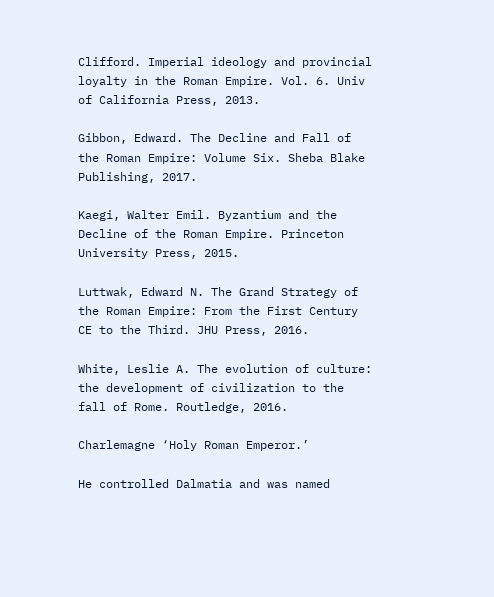Clifford. Imperial ideology and provincial loyalty in the Roman Empire. Vol. 6. Univ of California Press, 2013.

Gibbon, Edward. The Decline and Fall of the Roman Empire: Volume Six. Sheba Blake Publishing, 2017.

Kaegi, Walter Emil. Byzantium and the Decline of the Roman Empire. Princeton University Press, 2015.

Luttwak, Edward N. The Grand Strategy of the Roman Empire: From the First Century CE to the Third. JHU Press, 2016.

White, Leslie A. The evolution of culture: the development of civilization to the fall of Rome. Routledge, 2016.

Charlemagne ‘Holy Roman Emperor.’

He controlled Dalmatia and was named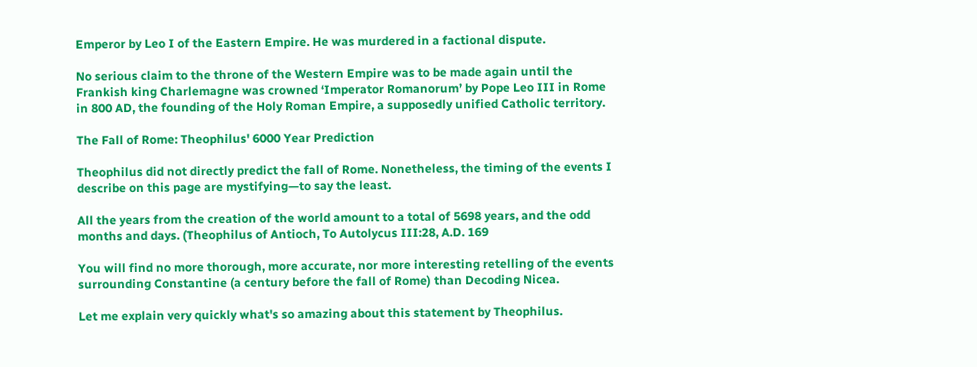Emperor by Leo I of the Eastern Empire. He was murdered in a factional dispute.

No serious claim to the throne of the Western Empire was to be made again until the Frankish king Charlemagne was crowned ‘Imperator Romanorum’ by Pope Leo III in Rome in 800 AD, the founding of the Holy Roman Empire, a supposedly unified Catholic territory.

The Fall of Rome: Theophilus' 6000 Year Prediction

Theophilus did not directly predict the fall of Rome. Nonetheless, the timing of the events I describe on this page are mystifying—to say the least.

All the years from the creation of the world amount to a total of 5698 years, and the odd months and days. (Theophilus of Antioch, To Autolycus III:28, A.D. 169

You will find no more thorough, more accurate, nor more interesting retelling of the events surrounding Constantine (a century before the fall of Rome) than Decoding Nicea.

Let me explain very quickly what's so amazing about this statement by Theophilus.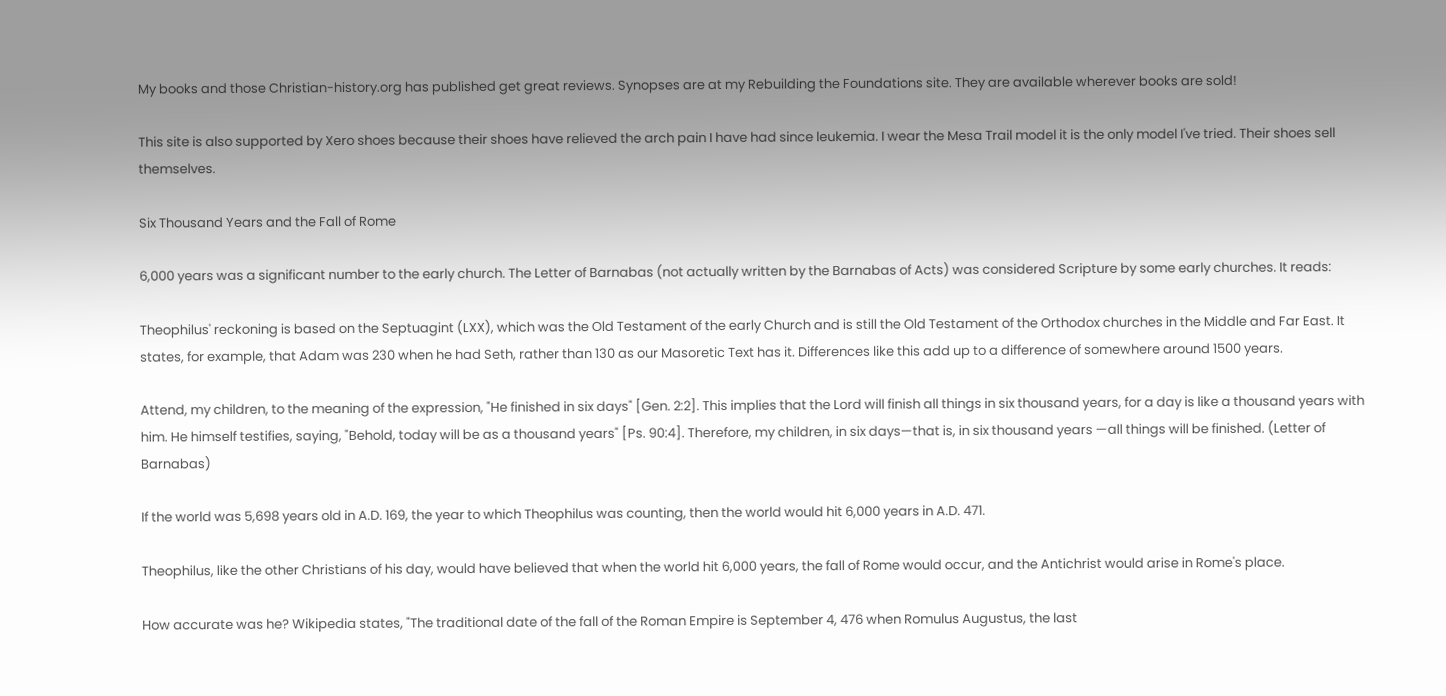My books and those Christian-history.org has published get great reviews. Synopses are at my Rebuilding the Foundations site. They are available wherever books are sold!

This site is also supported by Xero shoes because their shoes have relieved the arch pain I have had since leukemia. I wear the Mesa Trail model it is the only model I've tried. Their shoes sell themselves.

Six Thousand Years and the Fall of Rome

6,000 years was a significant number to the early church. The Letter of Barnabas (not actually written by the Barnabas of Acts) was considered Scripture by some early churches. It reads:

Theophilus' reckoning is based on the Septuagint (LXX), which was the Old Testament of the early Church and is still the Old Testament of the Orthodox churches in the Middle and Far East. It states, for example, that Adam was 230 when he had Seth, rather than 130 as our Masoretic Text has it. Differences like this add up to a difference of somewhere around 1500 years.

Attend, my children, to the meaning of the expression, "He finished in six days" [Gen. 2:2]. This implies that the Lord will finish all things in six thousand years, for a day is like a thousand years with him. He himself testifies, saying, "Behold, today will be as a thousand years" [Ps. 90:4]. Therefore, my children, in six days—that is, in six thousand years —all things will be finished. (Letter of Barnabas)

If the world was 5,698 years old in A.D. 169, the year to which Theophilus was counting, then the world would hit 6,000 years in A.D. 471.

Theophilus, like the other Christians of his day, would have believed that when the world hit 6,000 years, the fall of Rome would occur, and the Antichrist would arise in Rome's place.

How accurate was he? Wikipedia states, "The traditional date of the fall of the Roman Empire is September 4, 476 when Romulus Augustus, the last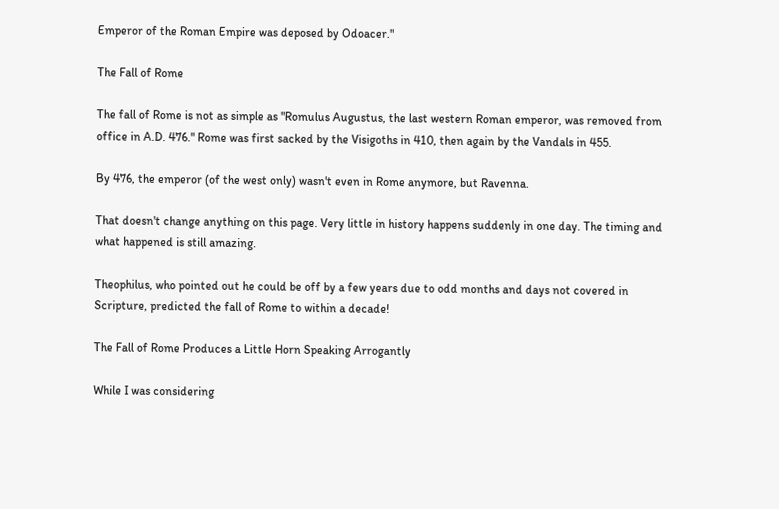Emperor of the Roman Empire was deposed by Odoacer."

The Fall of Rome

The fall of Rome is not as simple as "Romulus Augustus, the last western Roman emperor, was removed from office in A.D. 476." Rome was first sacked by the Visigoths in 410, then again by the Vandals in 455.

By 476, the emperor (of the west only) wasn't even in Rome anymore, but Ravenna.

That doesn't change anything on this page. Very little in history happens suddenly in one day. The timing and what happened is still amazing.

Theophilus, who pointed out he could be off by a few years due to odd months and days not covered in Scripture, predicted the fall of Rome to within a decade!

The Fall of Rome Produces a Little Horn Speaking Arrogantly

While I was considering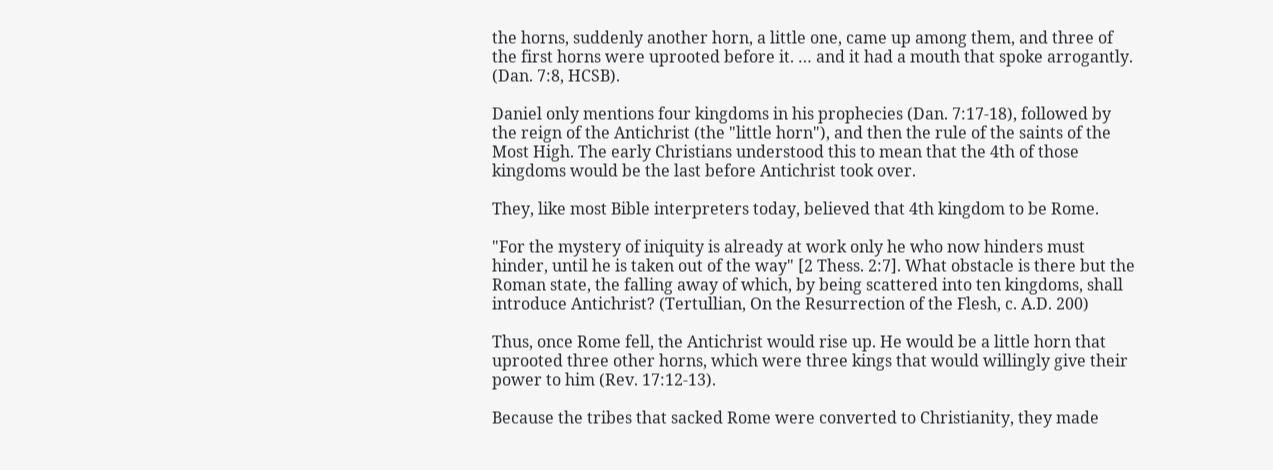the horns, suddenly another horn, a little one, came up among them, and three of the first horns were uprooted before it. … and it had a mouth that spoke arrogantly. (Dan. 7:8, HCSB).

Daniel only mentions four kingdoms in his prophecies (Dan. 7:17-18), followed by the reign of the Antichrist (the "little horn"), and then the rule of the saints of the Most High. The early Christians understood this to mean that the 4th of those kingdoms would be the last before Antichrist took over.

They, like most Bible interpreters today, believed that 4th kingdom to be Rome.

"For the mystery of iniquity is already at work only he who now hinders must hinder, until he is taken out of the way" [2 Thess. 2:7]. What obstacle is there but the Roman state, the falling away of which, by being scattered into ten kingdoms, shall introduce Antichrist? (Tertullian, On the Resurrection of the Flesh, c. A.D. 200)

Thus, once Rome fell, the Antichrist would rise up. He would be a little horn that uprooted three other horns, which were three kings that would willingly give their power to him (Rev. 17:12-13).

Because the tribes that sacked Rome were converted to Christianity, they made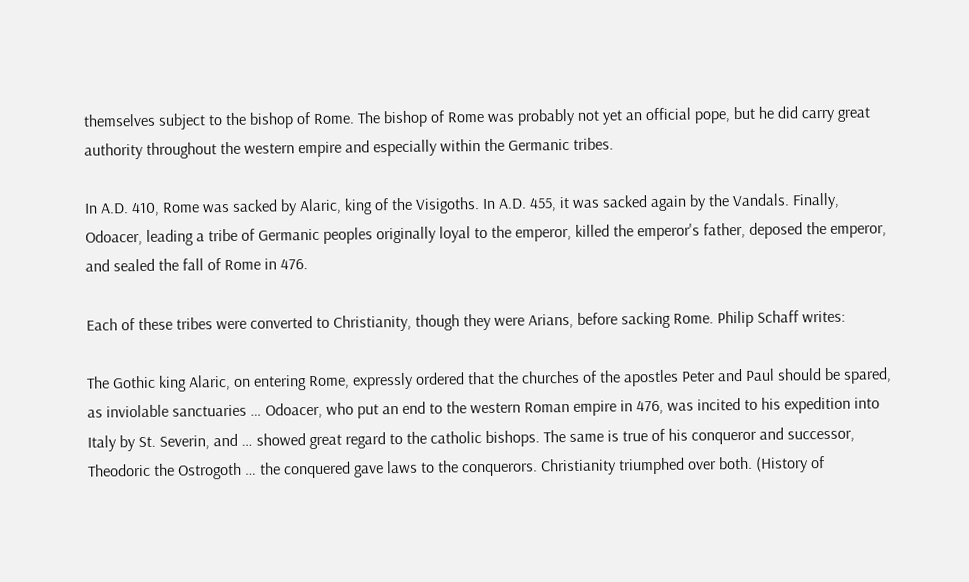themselves subject to the bishop of Rome. The bishop of Rome was probably not yet an official pope, but he did carry great authority throughout the western empire and especially within the Germanic tribes.

In A.D. 410, Rome was sacked by Alaric, king of the Visigoths. In A.D. 455, it was sacked again by the Vandals. Finally, Odoacer, leading a tribe of Germanic peoples originally loyal to the emperor, killed the emperor's father, deposed the emperor, and sealed the fall of Rome in 476.

Each of these tribes were converted to Christianity, though they were Arians, before sacking Rome. Philip Schaff writes:

The Gothic king Alaric, on entering Rome, expressly ordered that the churches of the apostles Peter and Paul should be spared, as inviolable sanctuaries … Odoacer, who put an end to the western Roman empire in 476, was incited to his expedition into Italy by St. Severin, and … showed great regard to the catholic bishops. The same is true of his conqueror and successor, Theodoric the Ostrogoth … the conquered gave laws to the conquerors. Christianity triumphed over both. (History of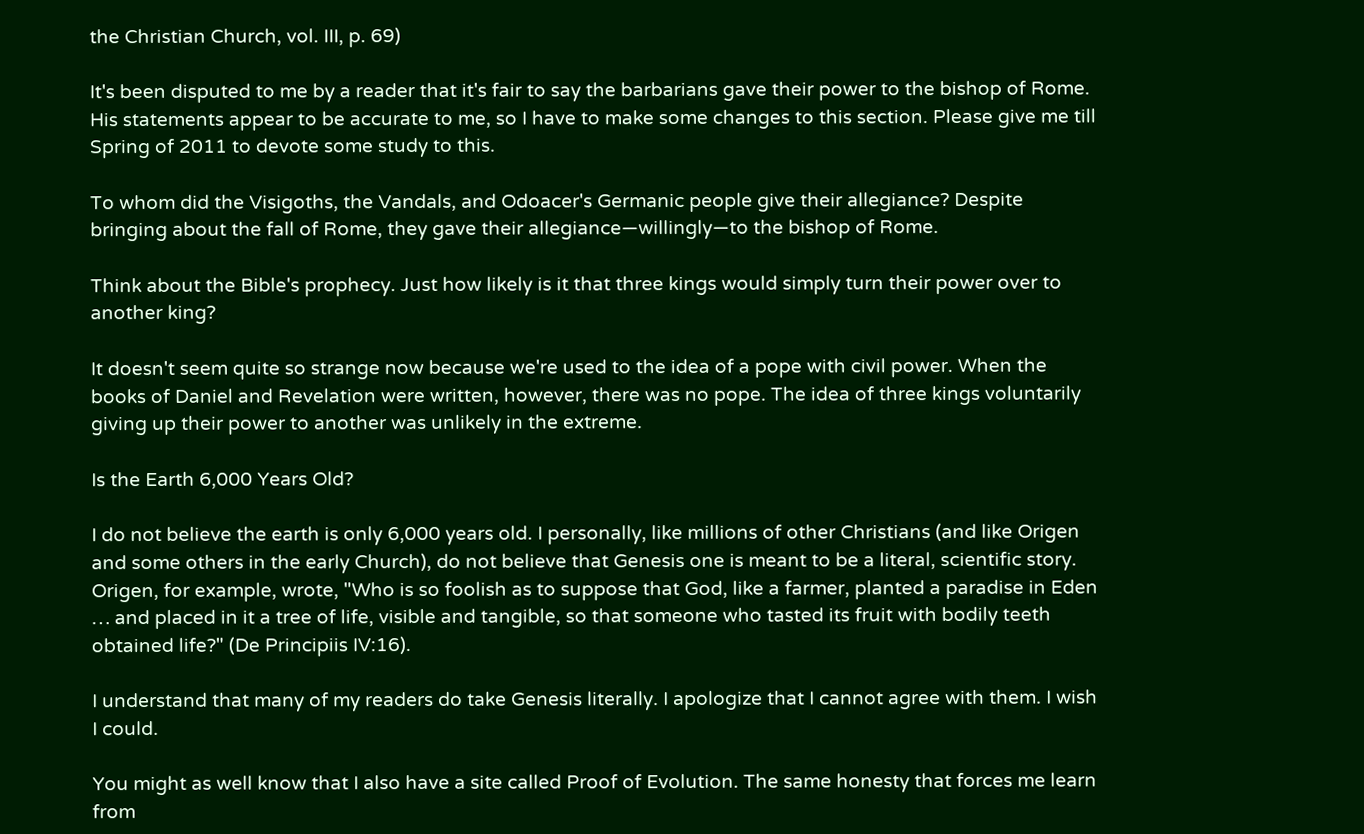the Christian Church, vol. III, p. 69)

It's been disputed to me by a reader that it's fair to say the barbarians gave their power to the bishop of Rome. His statements appear to be accurate to me, so I have to make some changes to this section. Please give me till Spring of 2011 to devote some study to this.

To whom did the Visigoths, the Vandals, and Odoacer's Germanic people give their allegiance? Despite bringing about the fall of Rome, they gave their allegiance—willingly—to the bishop of Rome.

Think about the Bible's prophecy. Just how likely is it that three kings would simply turn their power over to another king?

It doesn't seem quite so strange now because we're used to the idea of a pope with civil power. When the books of Daniel and Revelation were written, however, there was no pope. The idea of three kings voluntarily giving up their power to another was unlikely in the extreme.

Is the Earth 6,000 Years Old?

I do not believe the earth is only 6,000 years old. I personally, like millions of other Christians (and like Origen and some others in the early Church), do not believe that Genesis one is meant to be a literal, scientific story. Origen, for example, wrote, "Who is so foolish as to suppose that God, like a farmer, planted a paradise in Eden … and placed in it a tree of life, visible and tangible, so that someone who tasted its fruit with bodily teeth obtained life?" (De Principiis IV:16).

I understand that many of my readers do take Genesis literally. I apologize that I cannot agree with them. I wish I could.

You might as well know that I also have a site called Proof of Evolution. The same honesty that forces me learn from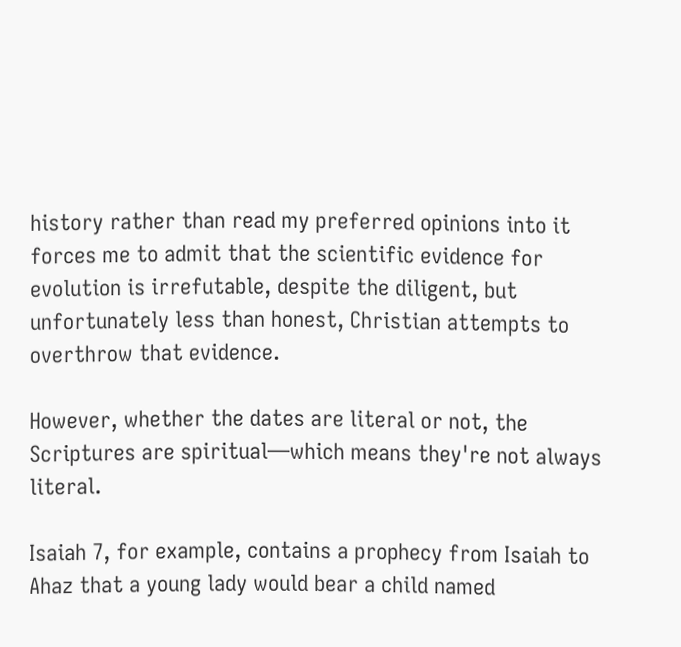history rather than read my preferred opinions into it forces me to admit that the scientific evidence for evolution is irrefutable, despite the diligent, but unfortunately less than honest, Christian attempts to overthrow that evidence.

However, whether the dates are literal or not, the Scriptures are spiritual—which means they're not always literal.

Isaiah 7, for example, contains a prophecy from Isaiah to Ahaz that a young lady would bear a child named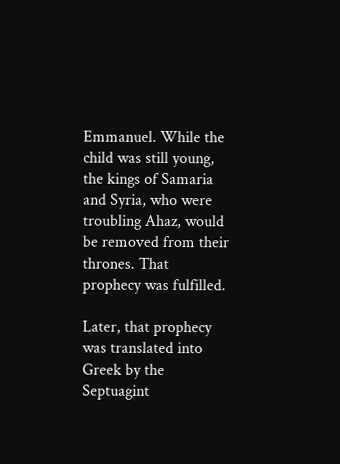Emmanuel. While the child was still young, the kings of Samaria and Syria, who were troubling Ahaz, would be removed from their thrones. That prophecy was fulfilled.

Later, that prophecy was translated into Greek by the Septuagint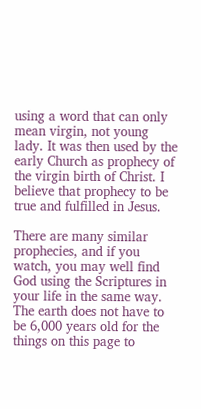using a word that can only mean virgin, not young lady. It was then used by the early Church as prophecy of the virgin birth of Christ. I believe that prophecy to be true and fulfilled in Jesus.

There are many similar prophecies, and if you watch, you may well find God using the Scriptures in your life in the same way. The earth does not have to be 6,000 years old for the things on this page to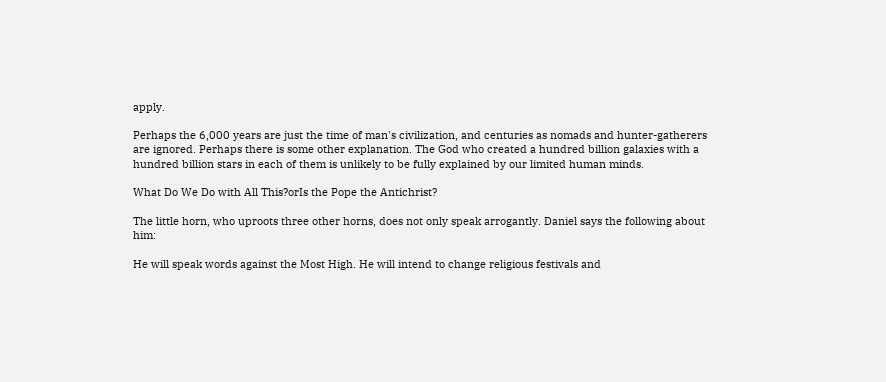apply.

Perhaps the 6,000 years are just the time of man's civilization, and centuries as nomads and hunter-gatherers are ignored. Perhaps there is some other explanation. The God who created a hundred billion galaxies with a hundred billion stars in each of them is unlikely to be fully explained by our limited human minds.

What Do We Do with All This?orIs the Pope the Antichrist?

The little horn, who uproots three other horns, does not only speak arrogantly. Daniel says the following about him:

He will speak words against the Most High. He will intend to change religious festivals and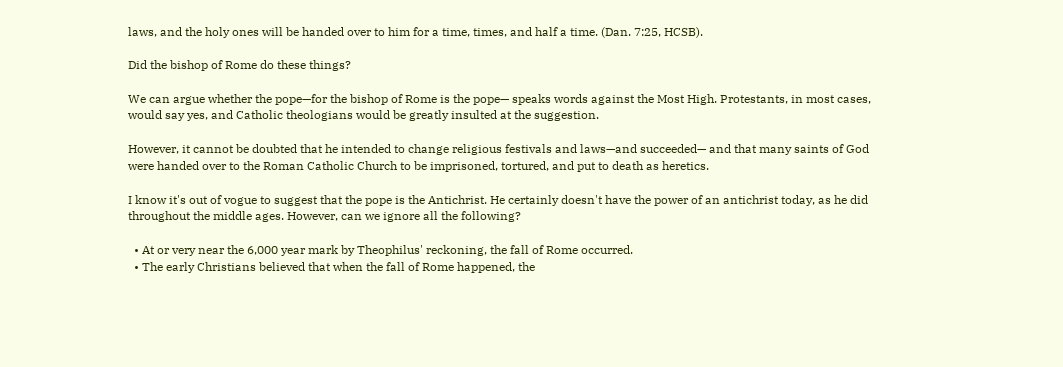laws, and the holy ones will be handed over to him for a time, times, and half a time. (Dan. 7:25, HCSB).

Did the bishop of Rome do these things?

We can argue whether the pope—for the bishop of Rome is the pope— speaks words against the Most High. Protestants, in most cases, would say yes, and Catholic theologians would be greatly insulted at the suggestion.

However, it cannot be doubted that he intended to change religious festivals and laws—and succeeded— and that many saints of God were handed over to the Roman Catholic Church to be imprisoned, tortured, and put to death as heretics.

I know it's out of vogue to suggest that the pope is the Antichrist. He certainly doesn't have the power of an antichrist today, as he did throughout the middle ages. However, can we ignore all the following?

  • At or very near the 6,000 year mark by Theophilus' reckoning, the fall of Rome occurred.
  • The early Christians believed that when the fall of Rome happened, the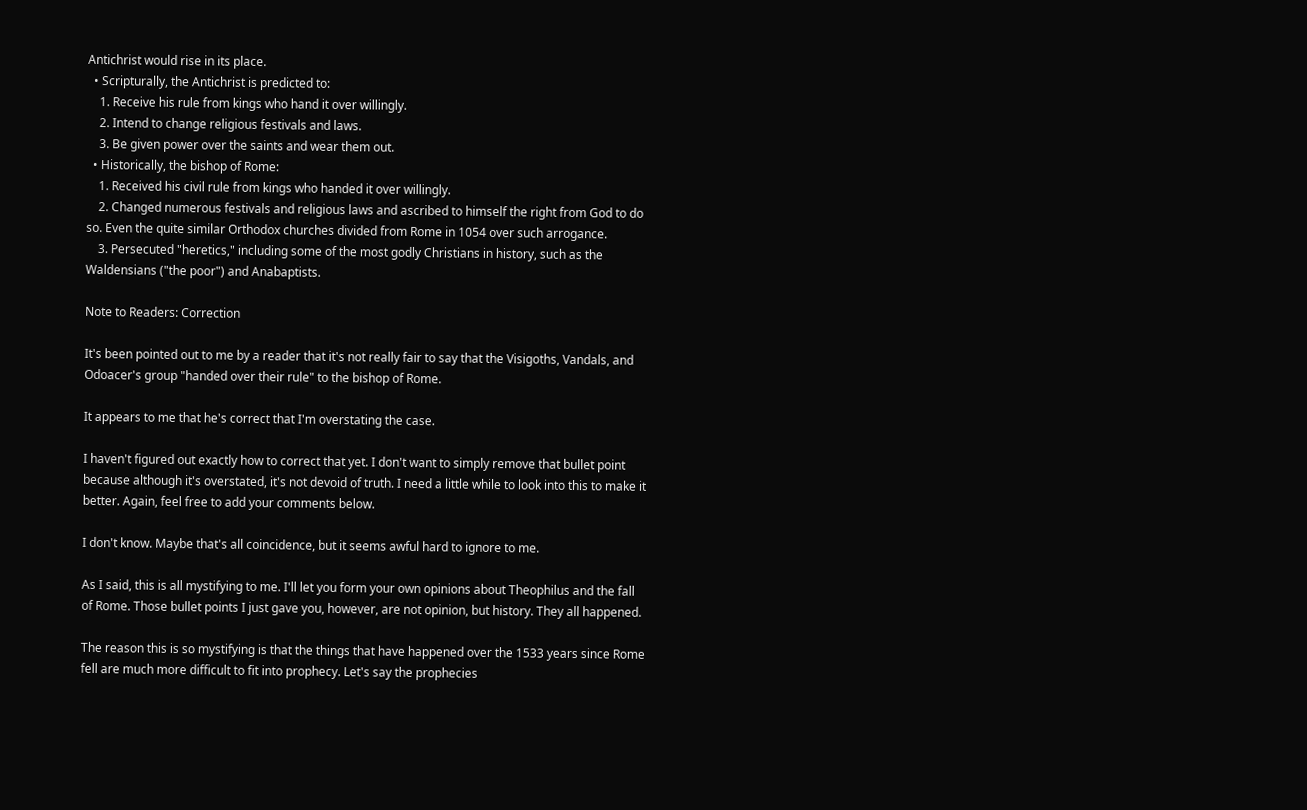Antichrist would rise in its place.
  • Scripturally, the Antichrist is predicted to:
    1. Receive his rule from kings who hand it over willingly.
    2. Intend to change religious festivals and laws.
    3. Be given power over the saints and wear them out.
  • Historically, the bishop of Rome:
    1. Received his civil rule from kings who handed it over willingly.
    2. Changed numerous festivals and religious laws and ascribed to himself the right from God to do so. Even the quite similar Orthodox churches divided from Rome in 1054 over such arrogance.
    3. Persecuted "heretics," including some of the most godly Christians in history, such as the Waldensians ("the poor") and Anabaptists.

Note to Readers: Correction

It's been pointed out to me by a reader that it's not really fair to say that the Visigoths, Vandals, and Odoacer's group "handed over their rule" to the bishop of Rome.

It appears to me that he's correct that I'm overstating the case.

I haven't figured out exactly how to correct that yet. I don't want to simply remove that bullet point because although it's overstated, it's not devoid of truth. I need a little while to look into this to make it better. Again, feel free to add your comments below.

I don't know. Maybe that's all coincidence, but it seems awful hard to ignore to me.

As I said, this is all mystifying to me. I'll let you form your own opinions about Theophilus and the fall of Rome. Those bullet points I just gave you, however, are not opinion, but history. They all happened.

The reason this is so mystifying is that the things that have happened over the 1533 years since Rome fell are much more difficult to fit into prophecy. Let's say the prophecies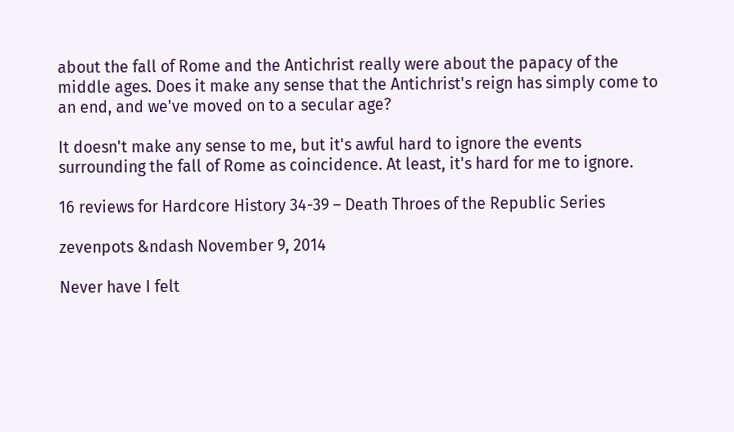about the fall of Rome and the Antichrist really were about the papacy of the middle ages. Does it make any sense that the Antichrist's reign has simply come to an end, and we've moved on to a secular age?

It doesn't make any sense to me, but it's awful hard to ignore the events surrounding the fall of Rome as coincidence. At least, it's hard for me to ignore.

16 reviews for Hardcore History 34-39 – Death Throes of the Republic Series

zevenpots &ndash November 9, 2014

Never have I felt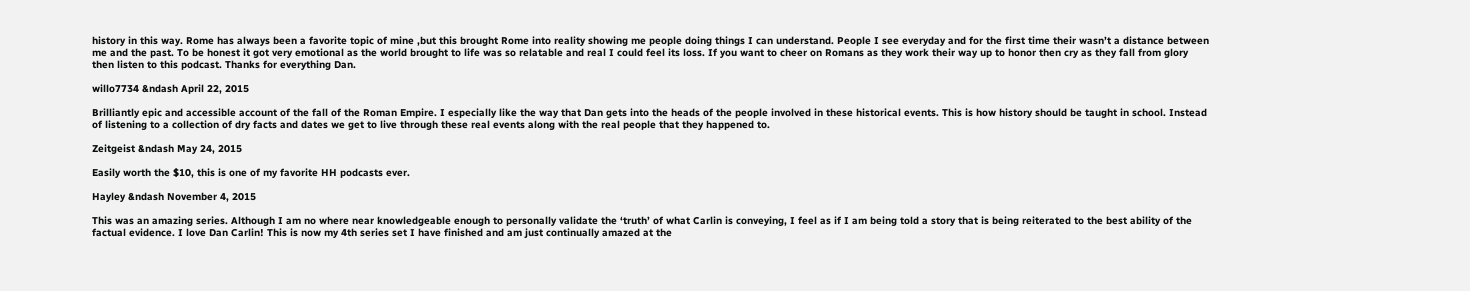history in this way. Rome has always been a favorite topic of mine ,but this brought Rome into reality showing me people doing things I can understand. People I see everyday and for the first time their wasn’t a distance between me and the past. To be honest it got very emotional as the world brought to life was so relatable and real I could feel its loss. If you want to cheer on Romans as they work their way up to honor then cry as they fall from glory then listen to this podcast. Thanks for everything Dan.

willo7734 &ndash April 22, 2015

Brilliantly epic and accessible account of the fall of the Roman Empire. I especially like the way that Dan gets into the heads of the people involved in these historical events. This is how history should be taught in school. Instead of listening to a collection of dry facts and dates we get to live through these real events along with the real people that they happened to.

Zeitgeist &ndash May 24, 2015

Easily worth the $10, this is one of my favorite HH podcasts ever.

Hayley &ndash November 4, 2015

This was an amazing series. Although I am no where near knowledgeable enough to personally validate the ‘truth’ of what Carlin is conveying, I feel as if I am being told a story that is being reiterated to the best ability of the factual evidence. I love Dan Carlin! This is now my 4th series set I have finished and am just continually amazed at the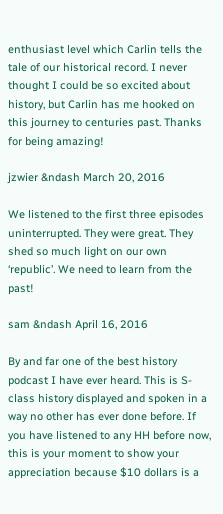enthusiast level which Carlin tells the tale of our historical record. I never thought I could be so excited about history, but Carlin has me hooked on this journey to centuries past. Thanks for being amazing!

jzwier &ndash March 20, 2016

We listened to the first three episodes uninterrupted. They were great. They shed so much light on our own ‘republic’. We need to learn from the past!

sam &ndash April 16, 2016

By and far one of the best history podcast I have ever heard. This is S-class history displayed and spoken in a way no other has ever done before. If you have listened to any HH before now, this is your moment to show your appreciation because $10 dollars is a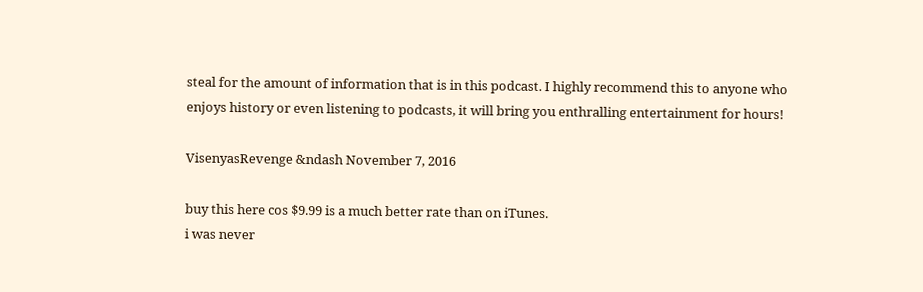steal for the amount of information that is in this podcast. I highly recommend this to anyone who enjoys history or even listening to podcasts, it will bring you enthralling entertainment for hours!

VisenyasRevenge &ndash November 7, 2016

buy this here cos $9.99 is a much better rate than on iTunes.
i was never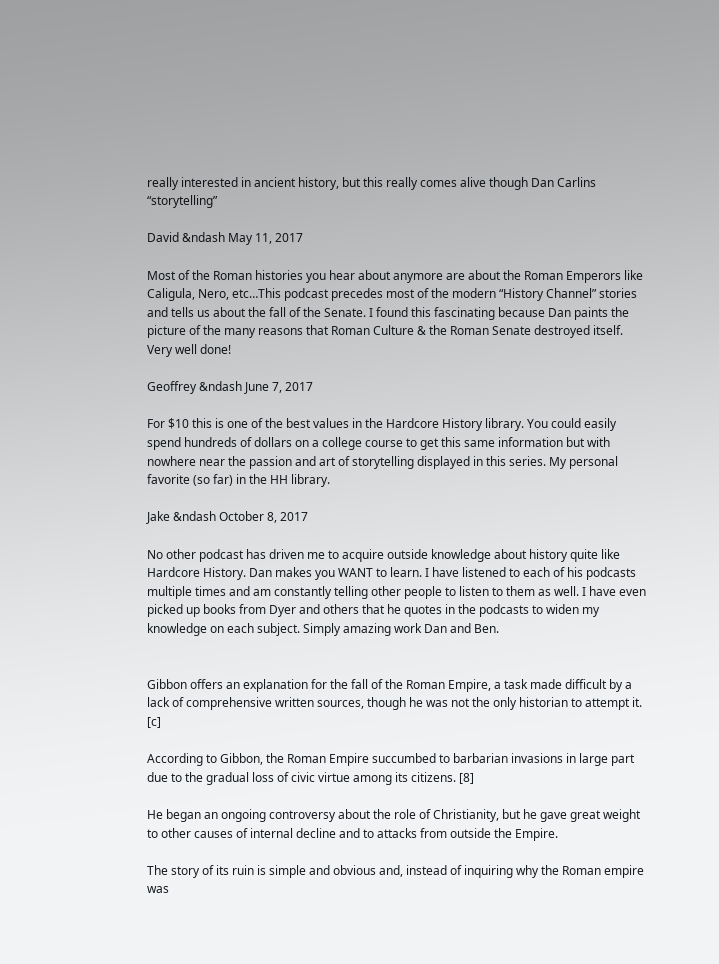really interested in ancient history, but this really comes alive though Dan Carlins “storytelling”

David &ndash May 11, 2017

Most of the Roman histories you hear about anymore are about the Roman Emperors like Caligula, Nero, etc…This podcast precedes most of the modern “History Channel” stories and tells us about the fall of the Senate. I found this fascinating because Dan paints the picture of the many reasons that Roman Culture & the Roman Senate destroyed itself. Very well done!

Geoffrey &ndash June 7, 2017

For $10 this is one of the best values in the Hardcore History library. You could easily spend hundreds of dollars on a college course to get this same information but with nowhere near the passion and art of storytelling displayed in this series. My personal favorite (so far) in the HH library.

Jake &ndash October 8, 2017

No other podcast has driven me to acquire outside knowledge about history quite like Hardcore History. Dan makes you WANT to learn. I have listened to each of his podcasts multiple times and am constantly telling other people to listen to them as well. I have even picked up books from Dyer and others that he quotes in the podcasts to widen my knowledge on each subject. Simply amazing work Dan and Ben.


Gibbon offers an explanation for the fall of the Roman Empire, a task made difficult by a lack of comprehensive written sources, though he was not the only historian to attempt it. [c]

According to Gibbon, the Roman Empire succumbed to barbarian invasions in large part due to the gradual loss of civic virtue among its citizens. [8]

He began an ongoing controversy about the role of Christianity, but he gave great weight to other causes of internal decline and to attacks from outside the Empire.

The story of its ruin is simple and obvious and, instead of inquiring why the Roman empire was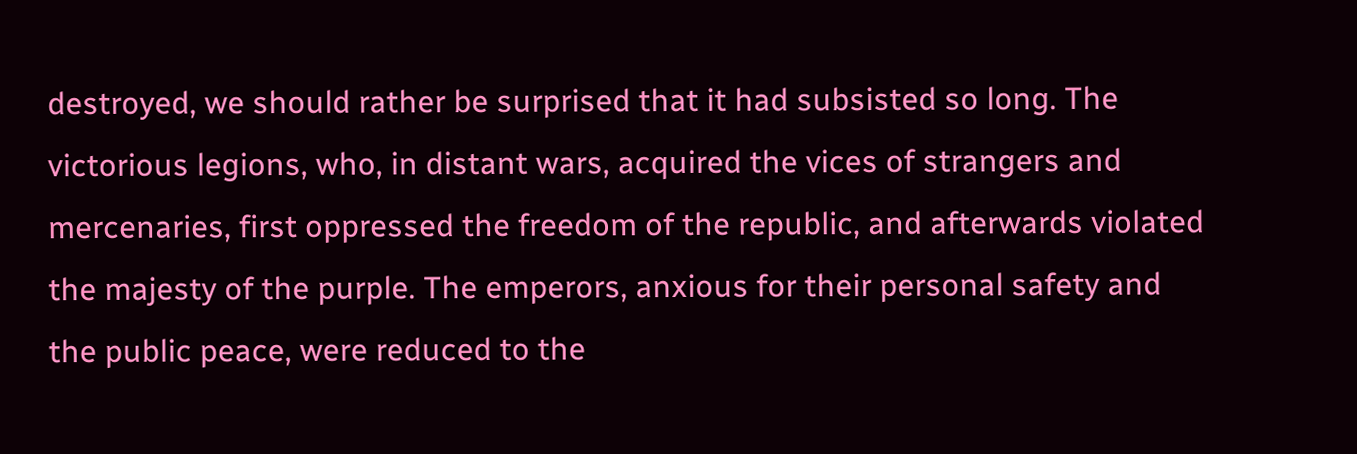destroyed, we should rather be surprised that it had subsisted so long. The victorious legions, who, in distant wars, acquired the vices of strangers and mercenaries, first oppressed the freedom of the republic, and afterwards violated the majesty of the purple. The emperors, anxious for their personal safety and the public peace, were reduced to the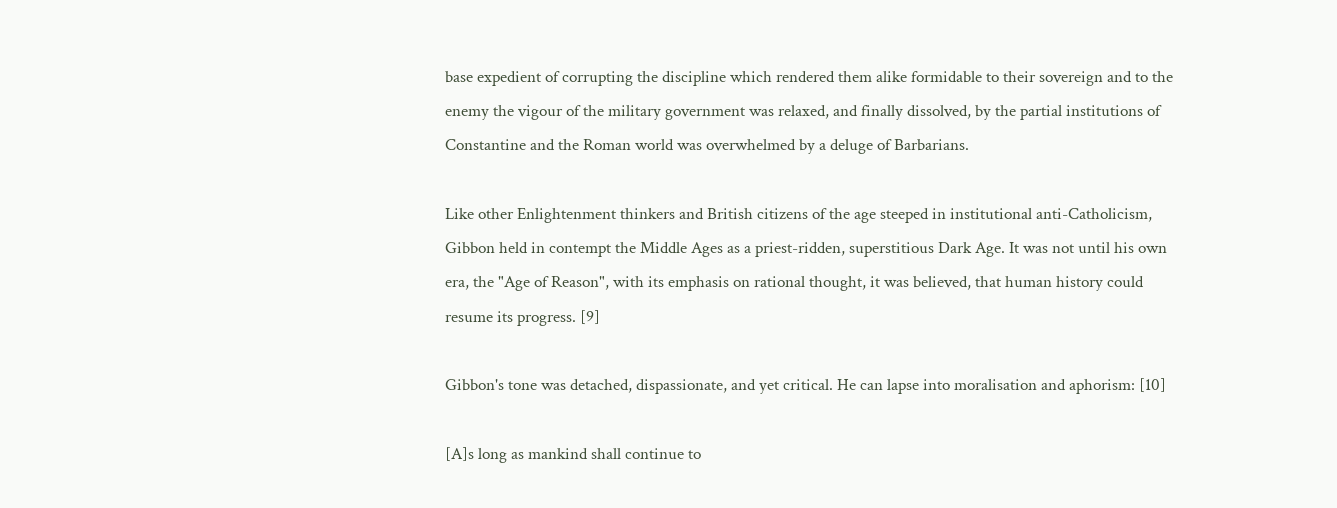base expedient of corrupting the discipline which rendered them alike formidable to their sovereign and to the enemy the vigour of the military government was relaxed, and finally dissolved, by the partial institutions of Constantine and the Roman world was overwhelmed by a deluge of Barbarians.

Like other Enlightenment thinkers and British citizens of the age steeped in institutional anti-Catholicism, Gibbon held in contempt the Middle Ages as a priest-ridden, superstitious Dark Age. It was not until his own era, the "Age of Reason", with its emphasis on rational thought, it was believed, that human history could resume its progress. [9]

Gibbon's tone was detached, dispassionate, and yet critical. He can lapse into moralisation and aphorism: [10]

[A]s long as mankind shall continue to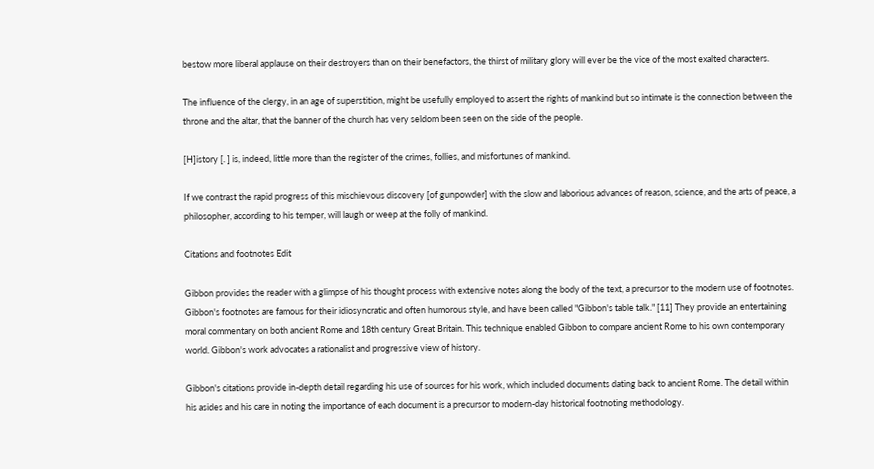bestow more liberal applause on their destroyers than on their benefactors, the thirst of military glory will ever be the vice of the most exalted characters.

The influence of the clergy, in an age of superstition, might be usefully employed to assert the rights of mankind but so intimate is the connection between the throne and the altar, that the banner of the church has very seldom been seen on the side of the people.

[H]istory [. ] is, indeed, little more than the register of the crimes, follies, and misfortunes of mankind.

If we contrast the rapid progress of this mischievous discovery [of gunpowder] with the slow and laborious advances of reason, science, and the arts of peace, a philosopher, according to his temper, will laugh or weep at the folly of mankind.

Citations and footnotes Edit

Gibbon provides the reader with a glimpse of his thought process with extensive notes along the body of the text, a precursor to the modern use of footnotes. Gibbon's footnotes are famous for their idiosyncratic and often humorous style, and have been called "Gibbon's table talk." [11] They provide an entertaining moral commentary on both ancient Rome and 18th century Great Britain. This technique enabled Gibbon to compare ancient Rome to his own contemporary world. Gibbon's work advocates a rationalist and progressive view of history.

Gibbon's citations provide in-depth detail regarding his use of sources for his work, which included documents dating back to ancient Rome. The detail within his asides and his care in noting the importance of each document is a precursor to modern-day historical footnoting methodology.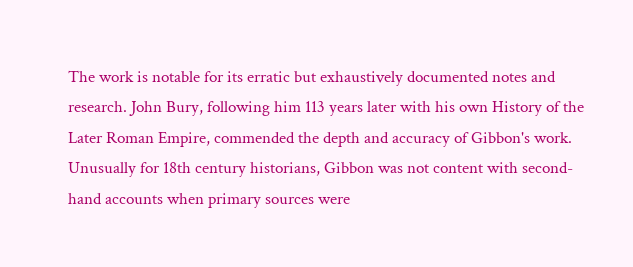The work is notable for its erratic but exhaustively documented notes and research. John Bury, following him 113 years later with his own History of the Later Roman Empire, commended the depth and accuracy of Gibbon's work. Unusually for 18th century historians, Gibbon was not content with second-hand accounts when primary sources were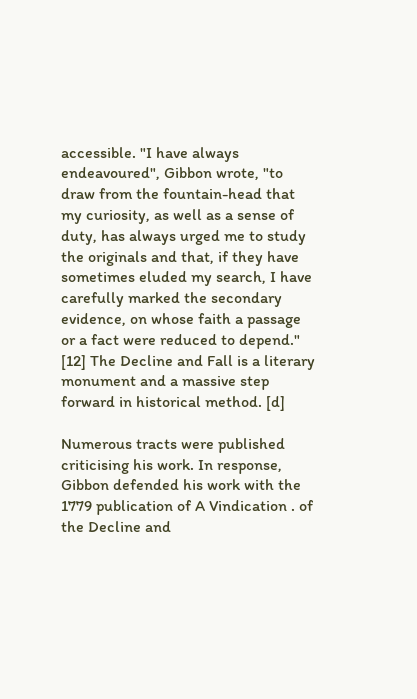accessible. "I have always endeavoured", Gibbon wrote, "to draw from the fountain-head that my curiosity, as well as a sense of duty, has always urged me to study the originals and that, if they have sometimes eluded my search, I have carefully marked the secondary evidence, on whose faith a passage or a fact were reduced to depend." [12] The Decline and Fall is a literary monument and a massive step forward in historical method. [d]

Numerous tracts were published criticising his work. In response, Gibbon defended his work with the 1779 publication of A Vindication . of the Decline and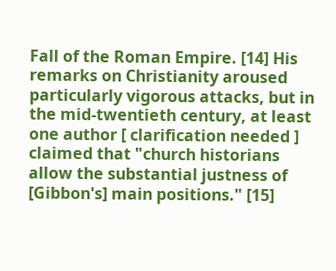Fall of the Roman Empire. [14] His remarks on Christianity aroused particularly vigorous attacks, but in the mid-twentieth century, at least one author [ clarification needed ] claimed that "church historians allow the substantial justness of [Gibbon's] main positions." [15]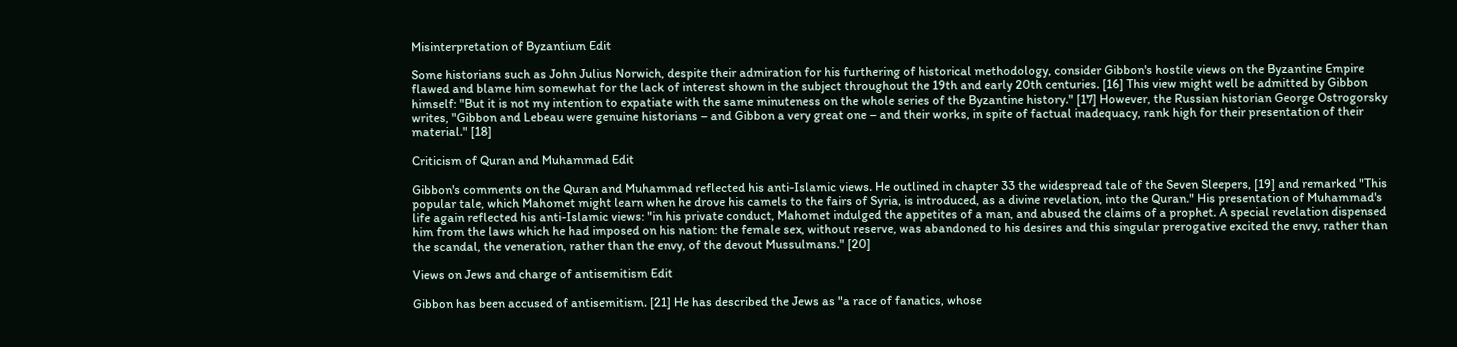Misinterpretation of Byzantium Edit

Some historians such as John Julius Norwich, despite their admiration for his furthering of historical methodology, consider Gibbon's hostile views on the Byzantine Empire flawed and blame him somewhat for the lack of interest shown in the subject throughout the 19th and early 20th centuries. [16] This view might well be admitted by Gibbon himself: "But it is not my intention to expatiate with the same minuteness on the whole series of the Byzantine history." [17] However, the Russian historian George Ostrogorsky writes, "Gibbon and Lebeau were genuine historians – and Gibbon a very great one – and their works, in spite of factual inadequacy, rank high for their presentation of their material." [18]

Criticism of Quran and Muhammad Edit

Gibbon's comments on the Quran and Muhammad reflected his anti-Islamic views. He outlined in chapter 33 the widespread tale of the Seven Sleepers, [19] and remarked "This popular tale, which Mahomet might learn when he drove his camels to the fairs of Syria, is introduced, as a divine revelation, into the Quran." His presentation of Muhammad's life again reflected his anti-Islamic views: "in his private conduct, Mahomet indulged the appetites of a man, and abused the claims of a prophet. A special revelation dispensed him from the laws which he had imposed on his nation: the female sex, without reserve, was abandoned to his desires and this singular prerogative excited the envy, rather than the scandal, the veneration, rather than the envy, of the devout Mussulmans." [20]

Views on Jews and charge of antisemitism Edit

Gibbon has been accused of antisemitism. [21] He has described the Jews as "a race of fanatics, whose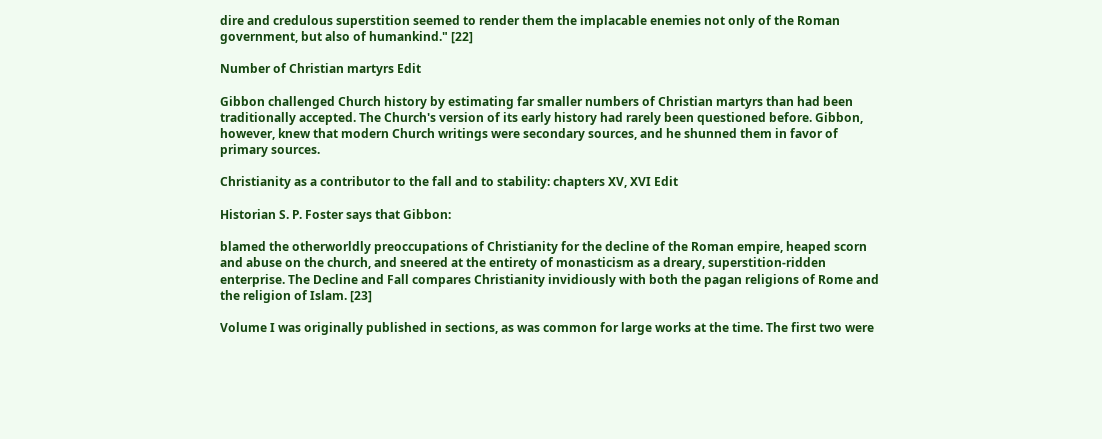dire and credulous superstition seemed to render them the implacable enemies not only of the Roman government, but also of humankind." [22]

Number of Christian martyrs Edit

Gibbon challenged Church history by estimating far smaller numbers of Christian martyrs than had been traditionally accepted. The Church's version of its early history had rarely been questioned before. Gibbon, however, knew that modern Church writings were secondary sources, and he shunned them in favor of primary sources.

Christianity as a contributor to the fall and to stability: chapters XV, XVI Edit

Historian S. P. Foster says that Gibbon:

blamed the otherworldly preoccupations of Christianity for the decline of the Roman empire, heaped scorn and abuse on the church, and sneered at the entirety of monasticism as a dreary, superstition-ridden enterprise. The Decline and Fall compares Christianity invidiously with both the pagan religions of Rome and the religion of Islam. [23]

Volume I was originally published in sections, as was common for large works at the time. The first two were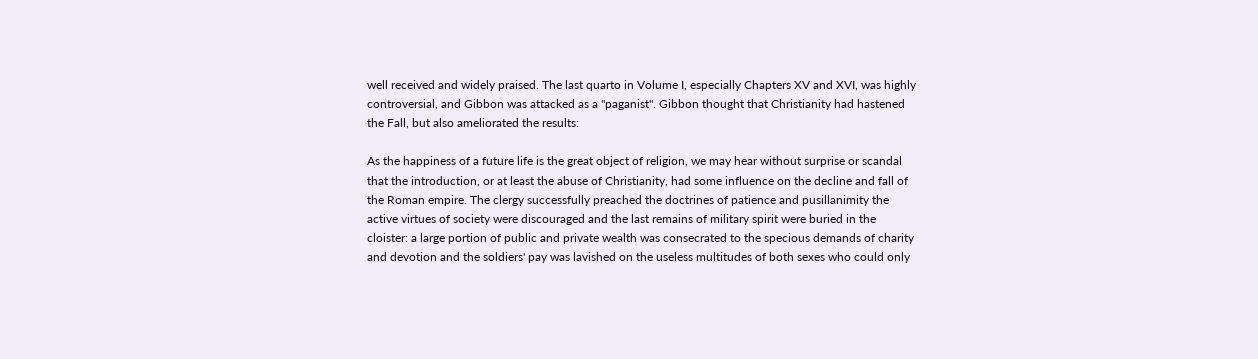well received and widely praised. The last quarto in Volume I, especially Chapters XV and XVI, was highly controversial, and Gibbon was attacked as a "paganist". Gibbon thought that Christianity had hastened the Fall, but also ameliorated the results:

As the happiness of a future life is the great object of religion, we may hear without surprise or scandal that the introduction, or at least the abuse of Christianity, had some influence on the decline and fall of the Roman empire. The clergy successfully preached the doctrines of patience and pusillanimity the active virtues of society were discouraged and the last remains of military spirit were buried in the cloister: a large portion of public and private wealth was consecrated to the specious demands of charity and devotion and the soldiers' pay was lavished on the useless multitudes of both sexes who could only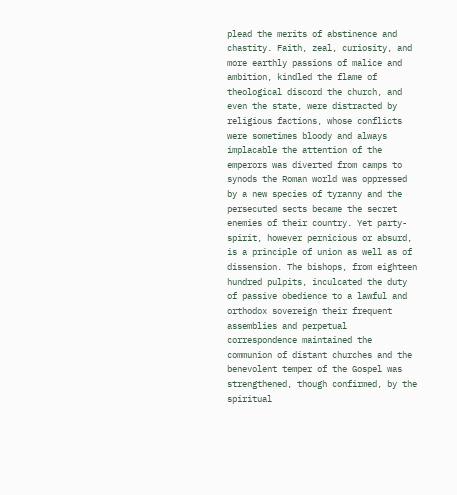plead the merits of abstinence and chastity. Faith, zeal, curiosity, and more earthly passions of malice and ambition, kindled the flame of theological discord the church, and even the state, were distracted by religious factions, whose conflicts were sometimes bloody and always implacable the attention of the emperors was diverted from camps to synods the Roman world was oppressed by a new species of tyranny and the persecuted sects became the secret enemies of their country. Yet party-spirit, however pernicious or absurd, is a principle of union as well as of dissension. The bishops, from eighteen hundred pulpits, inculcated the duty of passive obedience to a lawful and orthodox sovereign their frequent assemblies and perpetual correspondence maintained the communion of distant churches and the benevolent temper of the Gospel was strengthened, though confirmed, by the spiritual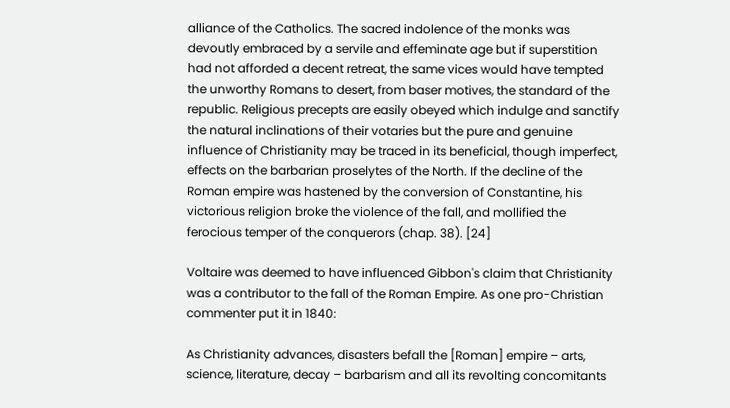alliance of the Catholics. The sacred indolence of the monks was devoutly embraced by a servile and effeminate age but if superstition had not afforded a decent retreat, the same vices would have tempted the unworthy Romans to desert, from baser motives, the standard of the republic. Religious precepts are easily obeyed which indulge and sanctify the natural inclinations of their votaries but the pure and genuine influence of Christianity may be traced in its beneficial, though imperfect, effects on the barbarian proselytes of the North. If the decline of the Roman empire was hastened by the conversion of Constantine, his victorious religion broke the violence of the fall, and mollified the ferocious temper of the conquerors (chap. 38). [24]

Voltaire was deemed to have influenced Gibbon's claim that Christianity was a contributor to the fall of the Roman Empire. As one pro-Christian commenter put it in 1840:

As Christianity advances, disasters befall the [Roman] empire – arts, science, literature, decay – barbarism and all its revolting concomitants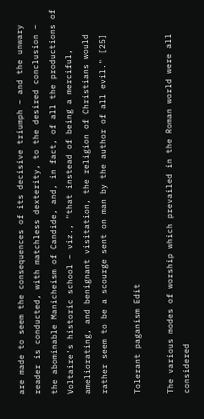are made to seem the consequences of its decisive triumph – and the unwary reader is conducted, with matchless dexterity, to the desired conclusion – the abominable Manicheism of Candide, and, in fact, of all the productions of Voltaire's historic school – viz., "that instead of being a merciful, ameliorating, and benignant visitation, the religion of Christians would rather seem to be a scourge sent on man by the author of all evil." [25]

Tolerant paganism Edit

The various modes of worship which prevailed in the Roman world were all considered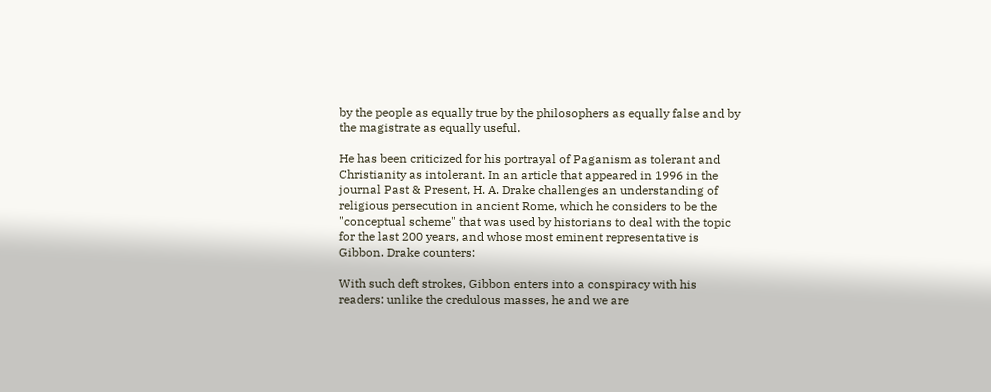by the people as equally true by the philosophers as equally false and by the magistrate as equally useful.

He has been criticized for his portrayal of Paganism as tolerant and Christianity as intolerant. In an article that appeared in 1996 in the journal Past & Present, H. A. Drake challenges an understanding of religious persecution in ancient Rome, which he considers to be the "conceptual scheme" that was used by historians to deal with the topic for the last 200 years, and whose most eminent representative is Gibbon. Drake counters:

With such deft strokes, Gibbon enters into a conspiracy with his readers: unlike the credulous masses, he and we are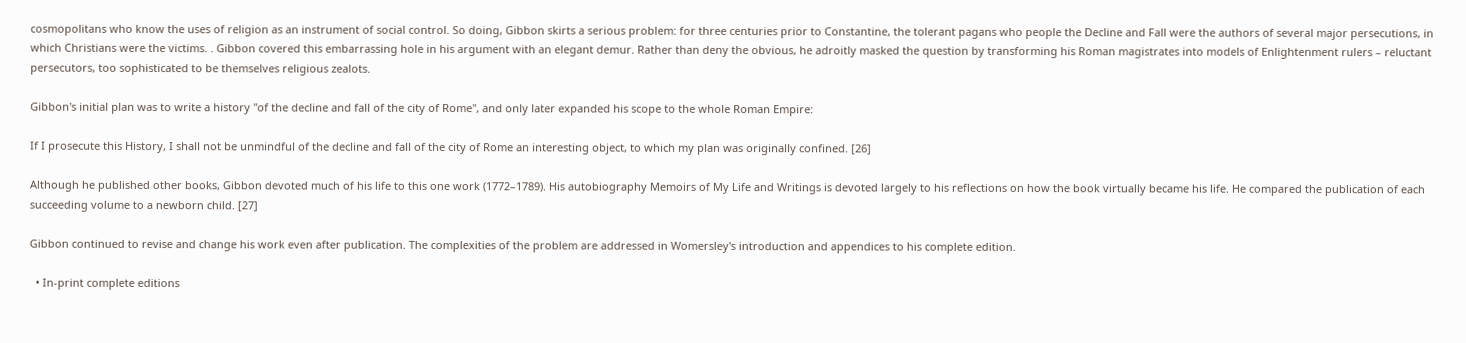cosmopolitans who know the uses of religion as an instrument of social control. So doing, Gibbon skirts a serious problem: for three centuries prior to Constantine, the tolerant pagans who people the Decline and Fall were the authors of several major persecutions, in which Christians were the victims. . Gibbon covered this embarrassing hole in his argument with an elegant demur. Rather than deny the obvious, he adroitly masked the question by transforming his Roman magistrates into models of Enlightenment rulers – reluctant persecutors, too sophisticated to be themselves religious zealots.

Gibbon's initial plan was to write a history "of the decline and fall of the city of Rome", and only later expanded his scope to the whole Roman Empire:

If I prosecute this History, I shall not be unmindful of the decline and fall of the city of Rome an interesting object, to which my plan was originally confined. [26]

Although he published other books, Gibbon devoted much of his life to this one work (1772–1789). His autobiography Memoirs of My Life and Writings is devoted largely to his reflections on how the book virtually became his life. He compared the publication of each succeeding volume to a newborn child. [27]

Gibbon continued to revise and change his work even after publication. The complexities of the problem are addressed in Womersley's introduction and appendices to his complete edition.

  • In-print complete editions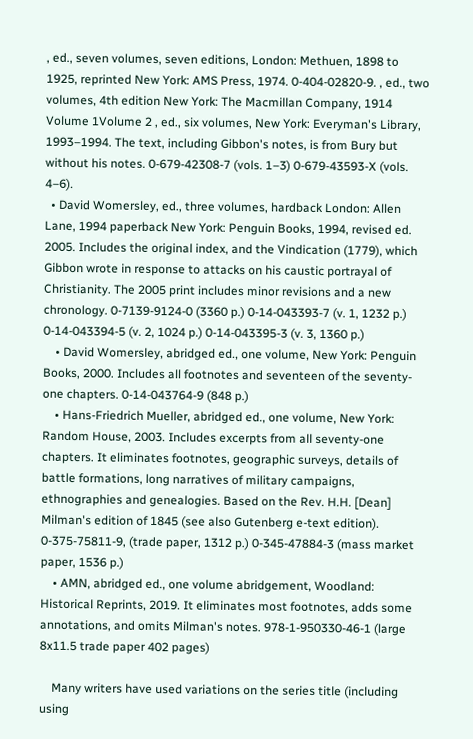, ed., seven volumes, seven editions, London: Methuen, 1898 to 1925, reprinted New York: AMS Press, 1974. 0-404-02820-9. , ed., two volumes, 4th edition New York: The Macmillan Company, 1914 Volume 1Volume 2 , ed., six volumes, New York: Everyman's Library, 1993–1994. The text, including Gibbon's notes, is from Bury but without his notes. 0-679-42308-7 (vols. 1–3) 0-679-43593-X (vols. 4–6).
  • David Womersley, ed., three volumes, hardback London: Allen Lane, 1994 paperback New York: Penguin Books, 1994, revised ed. 2005. Includes the original index, and the Vindication (1779), which Gibbon wrote in response to attacks on his caustic portrayal of Christianity. The 2005 print includes minor revisions and a new chronology. 0-7139-9124-0 (3360 p.) 0-14-043393-7 (v. 1, 1232 p.) 0-14-043394-5 (v. 2, 1024 p.) 0-14-043395-3 (v. 3, 1360 p.)
    • David Womersley, abridged ed., one volume, New York: Penguin Books, 2000. Includes all footnotes and seventeen of the seventy-one chapters. 0-14-043764-9 (848 p.)
    • Hans-Friedrich Mueller, abridged ed., one volume, New York: Random House, 2003. Includes excerpts from all seventy-one chapters. It eliminates footnotes, geographic surveys, details of battle formations, long narratives of military campaigns, ethnographies and genealogies. Based on the Rev. H.H. [Dean] Milman's edition of 1845 (see also Gutenberg e-text edition). 0-375-75811-9, (trade paper, 1312 p.) 0-345-47884-3 (mass market paper, 1536 p.)
    • AMN, abridged ed., one volume abridgement, Woodland: Historical Reprints, 2019. It eliminates most footnotes, adds some annotations, and omits Milman's notes. 978-1-950330-46-1 (large 8x11.5 trade paper 402 pages)

    Many writers have used variations on the series title (including using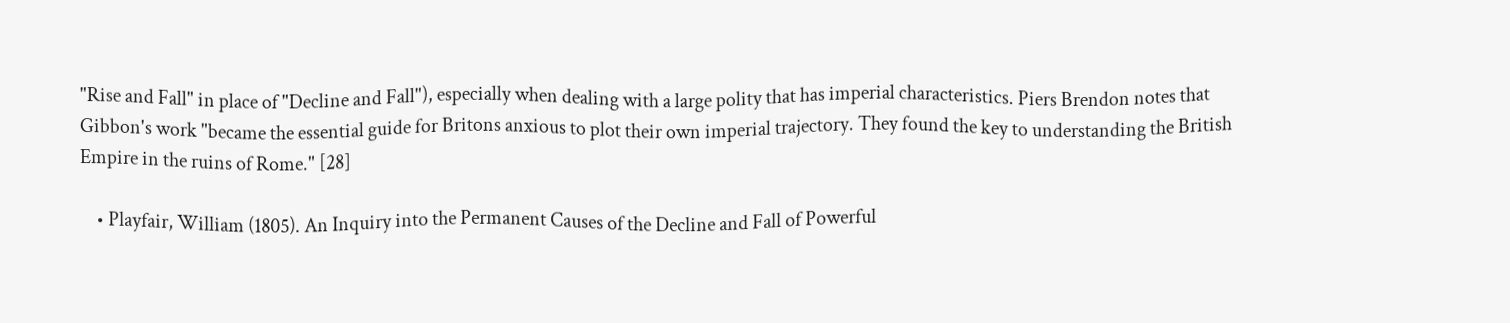"Rise and Fall" in place of "Decline and Fall"), especially when dealing with a large polity that has imperial characteristics. Piers Brendon notes that Gibbon's work "became the essential guide for Britons anxious to plot their own imperial trajectory. They found the key to understanding the British Empire in the ruins of Rome." [28]

    • Playfair, William (1805). An Inquiry into the Permanent Causes of the Decline and Fall of Powerful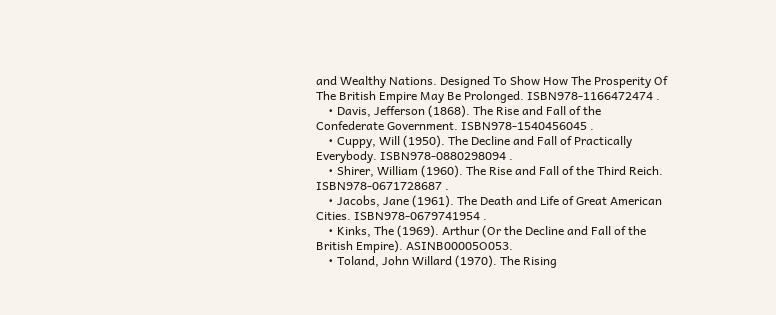and Wealthy Nations. Designed To Show How The Prosperity Of The British Empire May Be Prolonged. ISBN978-1166472474 .
    • Davis, Jefferson (1868). The Rise and Fall of the Confederate Government. ISBN978-1540456045 .
    • Cuppy, Will (1950). The Decline and Fall of Practically Everybody. ISBN978-0880298094 .
    • Shirer, William (1960). The Rise and Fall of the Third Reich. ISBN978-0671728687 .
    • Jacobs, Jane (1961). The Death and Life of Great American Cities. ISBN978-0679741954 .
    • Kinks, The (1969). Arthur (Or the Decline and Fall of the British Empire). ASINB00005O053.
    • Toland, John Willard (1970). The Rising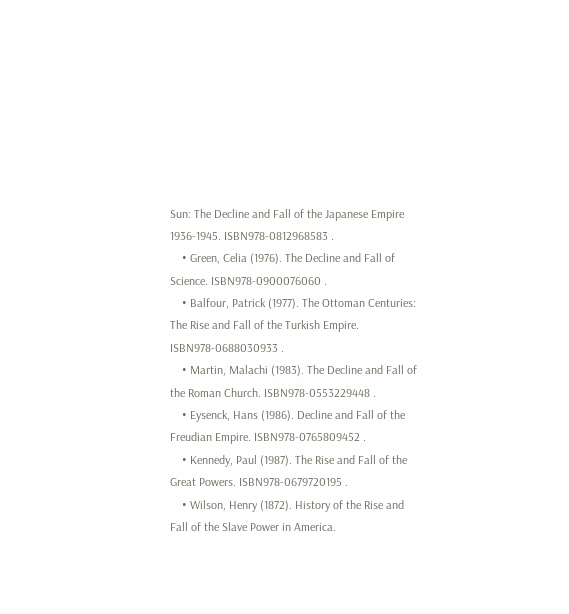Sun: The Decline and Fall of the Japanese Empire 1936-1945. ISBN978-0812968583 .
    • Green, Celia (1976). The Decline and Fall of Science. ISBN978-0900076060 .
    • Balfour, Patrick (1977). The Ottoman Centuries: The Rise and Fall of the Turkish Empire. ISBN978-0688030933 .
    • Martin, Malachi (1983). The Decline and Fall of the Roman Church. ISBN978-0553229448 .
    • Eysenck, Hans (1986). Decline and Fall of the Freudian Empire. ISBN978-0765809452 .
    • Kennedy, Paul (1987). The Rise and Fall of the Great Powers. ISBN978-0679720195 .
    • Wilson, Henry (1872). History of the Rise and Fall of the Slave Power in America.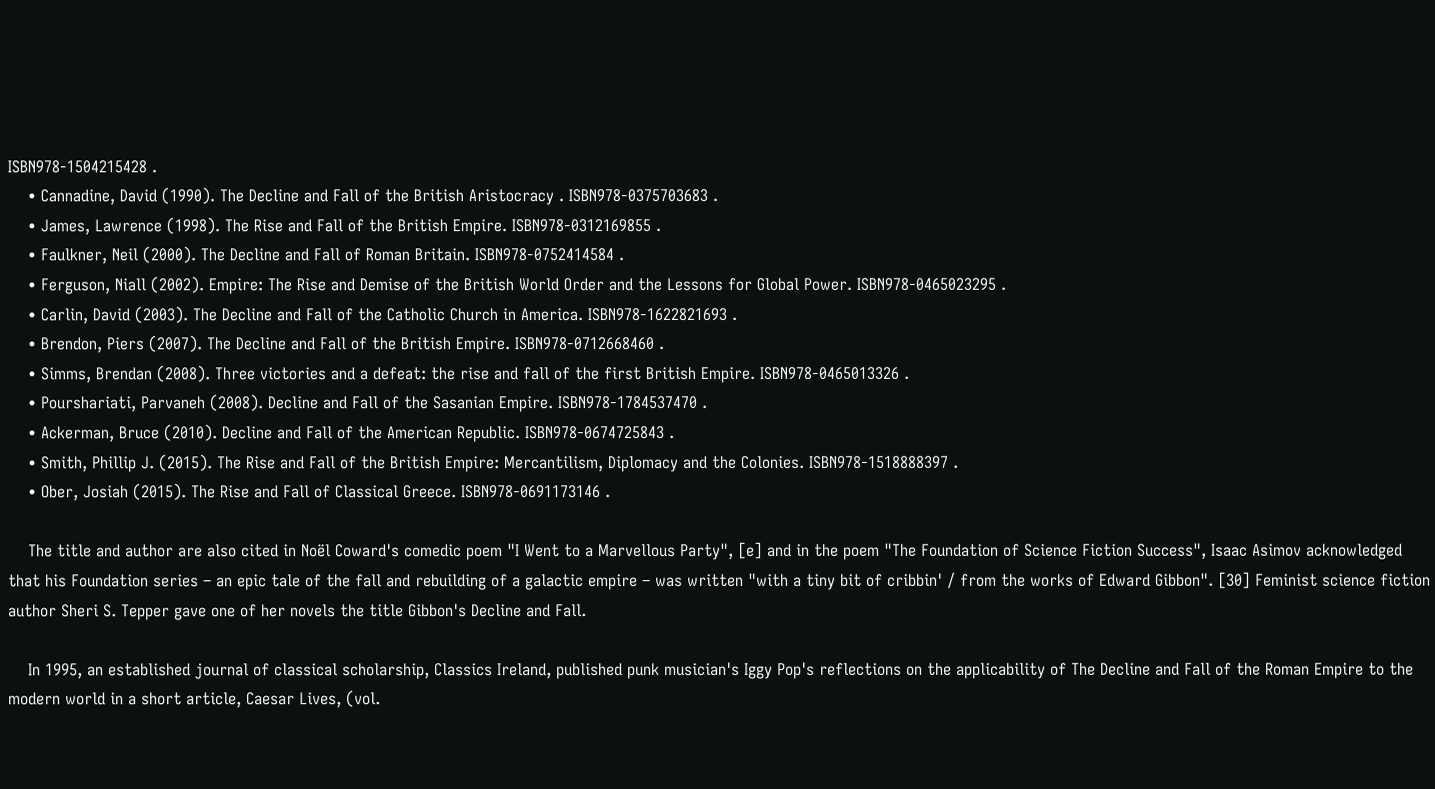ISBN978-1504215428 .
    • Cannadine, David (1990). The Decline and Fall of the British Aristocracy . ISBN978-0375703683 .
    • James, Lawrence (1998). The Rise and Fall of the British Empire. ISBN978-0312169855 .
    • Faulkner, Neil (2000). The Decline and Fall of Roman Britain. ISBN978-0752414584 .
    • Ferguson, Niall (2002). Empire: The Rise and Demise of the British World Order and the Lessons for Global Power. ISBN978-0465023295 .
    • Carlin, David (2003). The Decline and Fall of the Catholic Church in America. ISBN978-1622821693 .
    • Brendon, Piers (2007). The Decline and Fall of the British Empire. ISBN978-0712668460 .
    • Simms, Brendan (2008). Three victories and a defeat: the rise and fall of the first British Empire. ISBN978-0465013326 .
    • Pourshariati, Parvaneh (2008). Decline and Fall of the Sasanian Empire. ISBN978-1784537470 .
    • Ackerman, Bruce (2010). Decline and Fall of the American Republic. ISBN978-0674725843 .
    • Smith, Phillip J. (2015). The Rise and Fall of the British Empire: Mercantilism, Diplomacy and the Colonies. ISBN978-1518888397 .
    • Ober, Josiah (2015). The Rise and Fall of Classical Greece. ISBN978-0691173146 .

    The title and author are also cited in Noël Coward's comedic poem "I Went to a Marvellous Party", [e] and in the poem "The Foundation of Science Fiction Success", Isaac Asimov acknowledged that his Foundation series – an epic tale of the fall and rebuilding of a galactic empire – was written "with a tiny bit of cribbin' / from the works of Edward Gibbon". [30] Feminist science fiction author Sheri S. Tepper gave one of her novels the title Gibbon's Decline and Fall.

    In 1995, an established journal of classical scholarship, Classics Ireland, published punk musician's Iggy Pop's reflections on the applicability of The Decline and Fall of the Roman Empire to the modern world in a short article, Caesar Lives, (vol.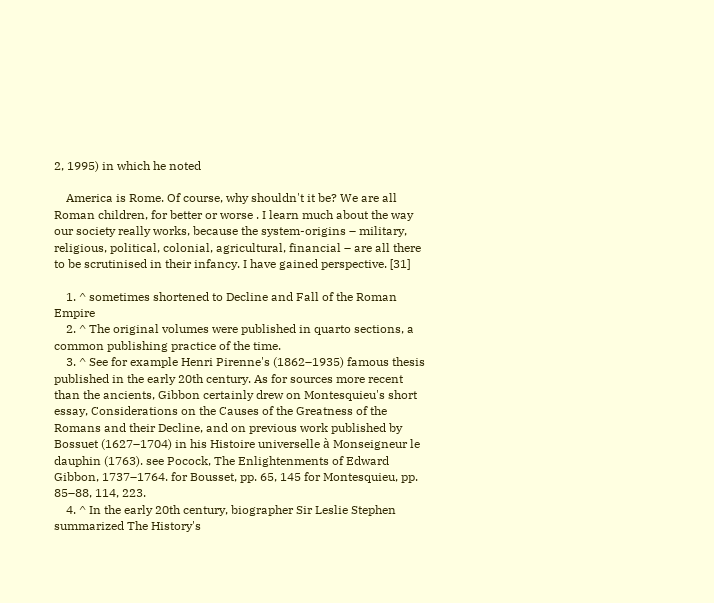2, 1995) in which he noted

    America is Rome. Of course, why shouldn't it be? We are all Roman children, for better or worse . I learn much about the way our society really works, because the system-origins – military, religious, political, colonial, agricultural, financial – are all there to be scrutinised in their infancy. I have gained perspective. [31]

    1. ^ sometimes shortened to Decline and Fall of the Roman Empire
    2. ^ The original volumes were published in quarto sections, a common publishing practice of the time.
    3. ^ See for example Henri Pirenne's (1862–1935) famous thesis published in the early 20th century. As for sources more recent than the ancients, Gibbon certainly drew on Montesquieu's short essay, Considerations on the Causes of the Greatness of the Romans and their Decline, and on previous work published by Bossuet (1627–1704) in his Histoire universelle à Monseigneur le dauphin (1763). see Pocock, The Enlightenments of Edward Gibbon, 1737–1764. for Bousset, pp. 65, 145 for Montesquieu, pp. 85–88, 114, 223.
    4. ^ In the early 20th century, biographer Sir Leslie Stephen summarized The History's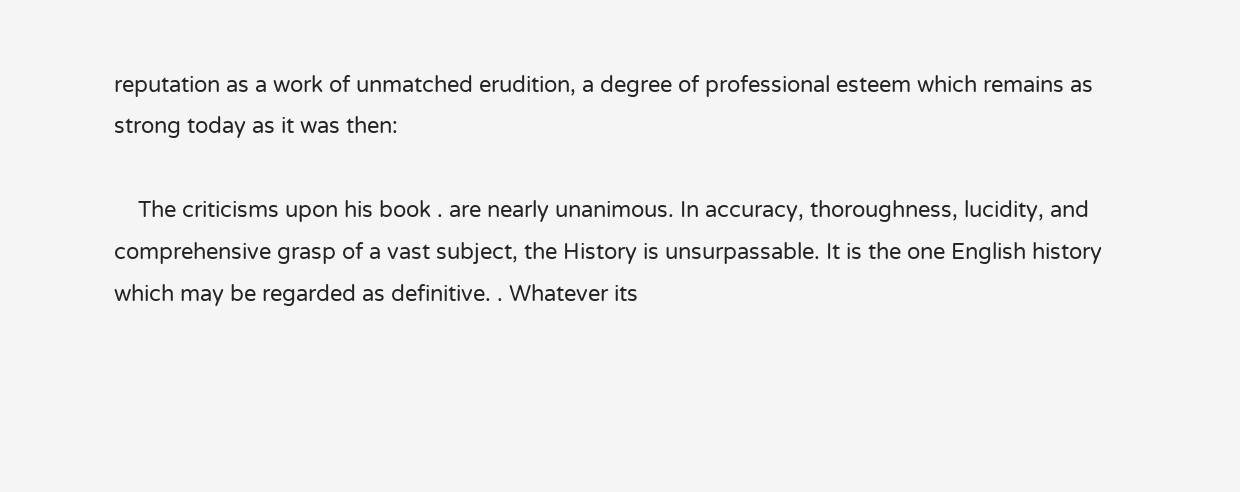reputation as a work of unmatched erudition, a degree of professional esteem which remains as strong today as it was then:

    The criticisms upon his book . are nearly unanimous. In accuracy, thoroughness, lucidity, and comprehensive grasp of a vast subject, the History is unsurpassable. It is the one English history which may be regarded as definitive. . Whatever its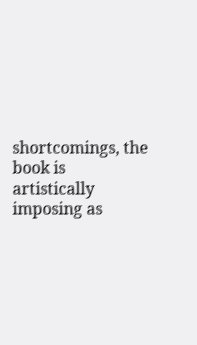shortcomings, the book is artistically imposing as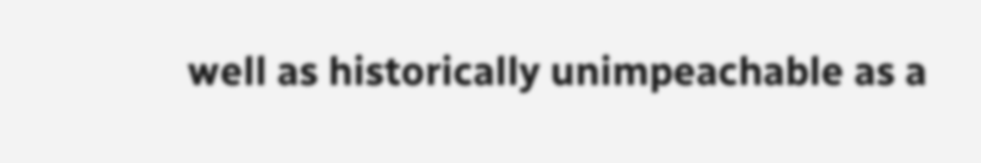well as historically unimpeachable as a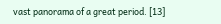vast panorama of a great period. [13]